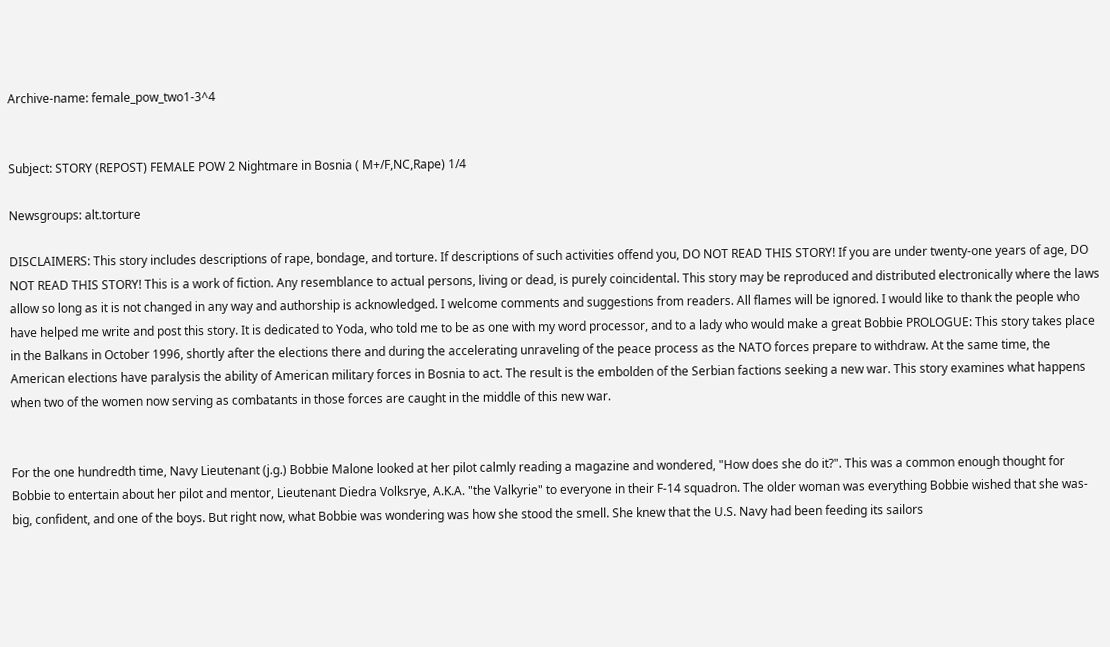Archive-name: female_pow_two1-3^4


Subject: STORY (REPOST) FEMALE POW 2 Nightmare in Bosnia ( M+/F,NC,Rape) 1/4

Newsgroups: alt.torture

DISCLAIMERS: This story includes descriptions of rape, bondage, and torture. If descriptions of such activities offend you, DO NOT READ THIS STORY! If you are under twenty-one years of age, DO NOT READ THIS STORY! This is a work of fiction. Any resemblance to actual persons, living or dead, is purely coincidental. This story may be reproduced and distributed electronically where the laws allow so long as it is not changed in any way and authorship is acknowledged. I welcome comments and suggestions from readers. All flames will be ignored. I would like to thank the people who have helped me write and post this story. It is dedicated to Yoda, who told me to be as one with my word processor, and to a lady who would make a great Bobbie PROLOGUE: This story takes place in the Balkans in October 1996, shortly after the elections there and during the accelerating unraveling of the peace process as the NATO forces prepare to withdraw. At the same time, the American elections have paralysis the ability of American military forces in Bosnia to act. The result is the embolden of the Serbian factions seeking a new war. This story examines what happens when two of the women now serving as combatants in those forces are caught in the middle of this new war.


For the one hundredth time, Navy Lieutenant (j.g.) Bobbie Malone looked at her pilot calmly reading a magazine and wondered, "How does she do it?". This was a common enough thought for Bobbie to entertain about her pilot and mentor, Lieutenant Diedra Volksrye, A.K.A. "the Valkyrie" to everyone in their F-14 squadron. The older woman was everything Bobbie wished that she was- big, confident, and one of the boys. But right now, what Bobbie was wondering was how she stood the smell. She knew that the U.S. Navy had been feeding its sailors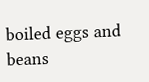boiled eggs and beans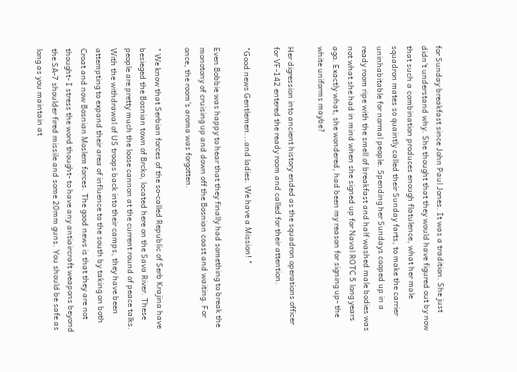for Sunday breakfast since John Paul Jones. It was a tradition. She just didn't understand why. She thought that they would have figured out by now that such a combination produces enough flatulence, what her male squadron mates so quaintly called their Sunday farts, to make the carrier uninhabitable for normal people. Spending her Sundays cooped up in a ready room ripe with the smell of breakfast and half washed male bodies was not what she had in mind when she signed up for Naval ROTC 5 long years ago. Exactly what, she wondered, had been my reason for signing up- the white uniforms maybe?

Her digression into ancient history ended as the squadron operations officer for VF-142 entered the ready room and called for their attention.

"Good news Gentlemen...and ladies. We have a Mission! "

Even Bobbie was happy to hear that they finally had something to break the monotony of cruising up and down off the Bosnian coast and waiting. For once, the room's aroma was forgotten.

" We know that Serbian forces of the so-called Republic of Serb Krajina have besieged the Bosnian town of Brcko, located here on the Sava River. These people are pretty much the loose cannon at the current round of peace talks. With the withdrawal of US troops back into their camps, they have been attempting to expand their area of influence to the south by taking on both Croat and now Bosnian Moslem forces. The good news is that they are not thought- I stress the word thought- to have any antiaircraft weapons beyond the SA-7 shoulder fired missile and some 20mm guns. You should be safe as long as you maintain at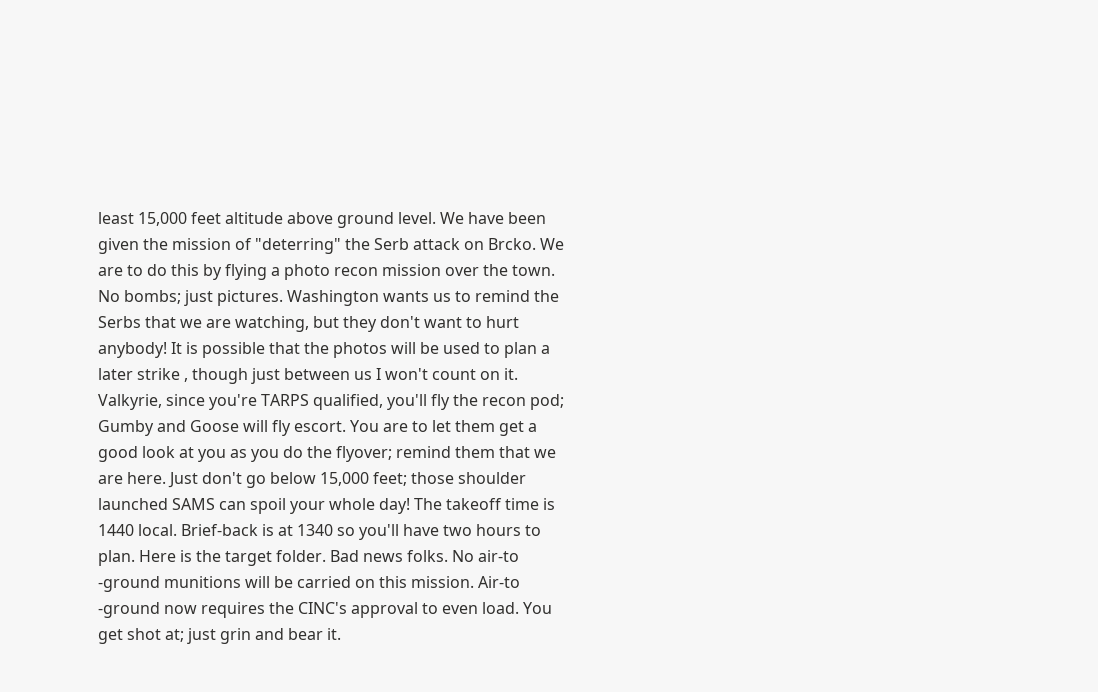least 15,000 feet altitude above ground level. We have been given the mission of "deterring" the Serb attack on Brcko. We are to do this by flying a photo recon mission over the town. No bombs; just pictures. Washington wants us to remind the Serbs that we are watching, but they don't want to hurt anybody! It is possible that the photos will be used to plan a later strike , though just between us I won't count on it. Valkyrie, since you're TARPS qualified, you'll fly the recon pod; Gumby and Goose will fly escort. You are to let them get a good look at you as you do the flyover; remind them that we are here. Just don't go below 15,000 feet; those shoulder launched SAMS can spoil your whole day! The takeoff time is 1440 local. Brief-back is at 1340 so you'll have two hours to plan. Here is the target folder. Bad news folks. No air-to -ground munitions will be carried on this mission. Air-to -ground now requires the CINC's approval to even load. You get shot at; just grin and bear it.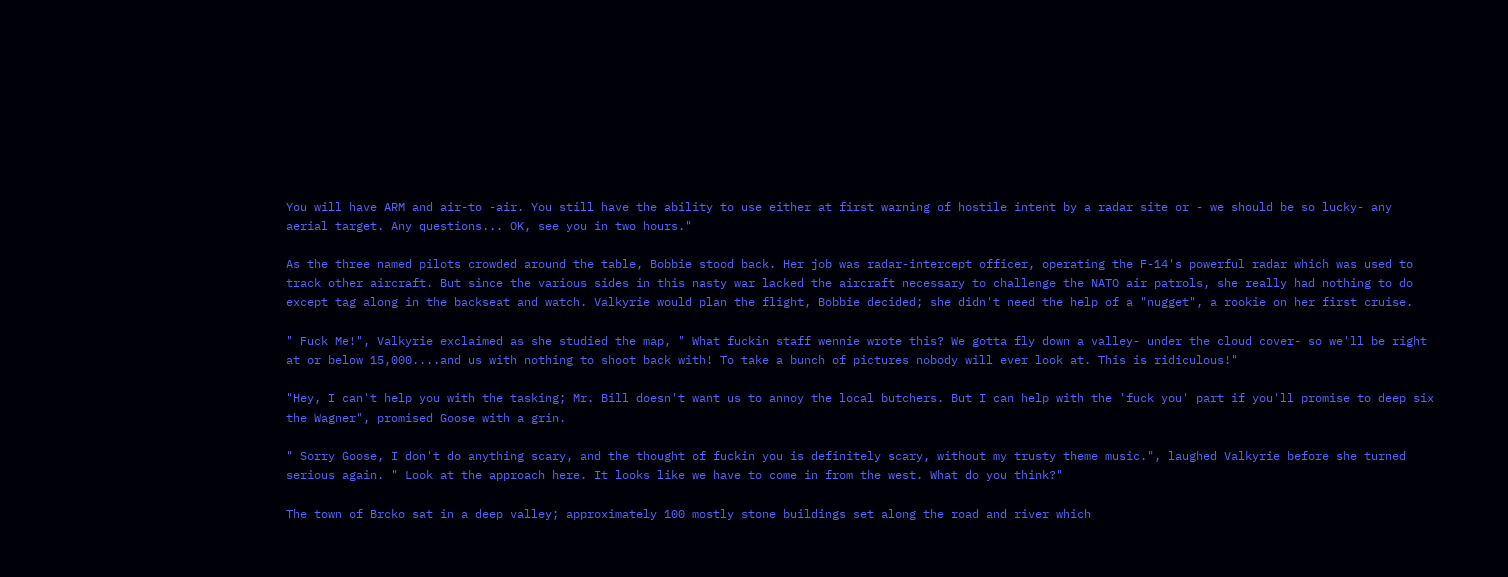You will have ARM and air-to -air. You still have the ability to use either at first warning of hostile intent by a radar site or - we should be so lucky- any aerial target. Any questions... OK, see you in two hours."

As the three named pilots crowded around the table, Bobbie stood back. Her job was radar-intercept officer, operating the F-14's powerful radar which was used to track other aircraft. But since the various sides in this nasty war lacked the aircraft necessary to challenge the NATO air patrols, she really had nothing to do except tag along in the backseat and watch. Valkyrie would plan the flight, Bobbie decided; she didn't need the help of a "nugget", a rookie on her first cruise.

" Fuck Me!", Valkyrie exclaimed as she studied the map, " What fuckin staff wennie wrote this? We gotta fly down a valley- under the cloud cover- so we'll be right at or below 15,000....and us with nothing to shoot back with! To take a bunch of pictures nobody will ever look at. This is ridiculous!"

"Hey, I can't help you with the tasking; Mr. Bill doesn't want us to annoy the local butchers. But I can help with the 'fuck you' part if you'll promise to deep six the Wagner", promised Goose with a grin.

" Sorry Goose, I don't do anything scary, and the thought of fuckin you is definitely scary, without my trusty theme music.", laughed Valkyrie before she turned serious again. " Look at the approach here. It looks like we have to come in from the west. What do you think?"

The town of Brcko sat in a deep valley; approximately 100 mostly stone buildings set along the road and river which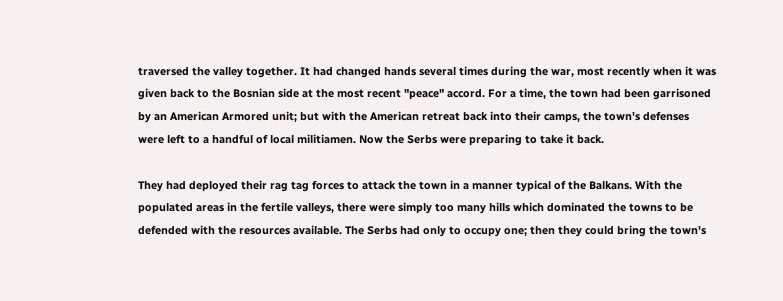traversed the valley together. It had changed hands several times during the war, most recently when it was given back to the Bosnian side at the most recent "peace" accord. For a time, the town had been garrisoned by an American Armored unit; but with the American retreat back into their camps, the town's defenses were left to a handful of local militiamen. Now the Serbs were preparing to take it back.

They had deployed their rag tag forces to attack the town in a manner typical of the Balkans. With the populated areas in the fertile valleys, there were simply too many hills which dominated the towns to be defended with the resources available. The Serbs had only to occupy one; then they could bring the town's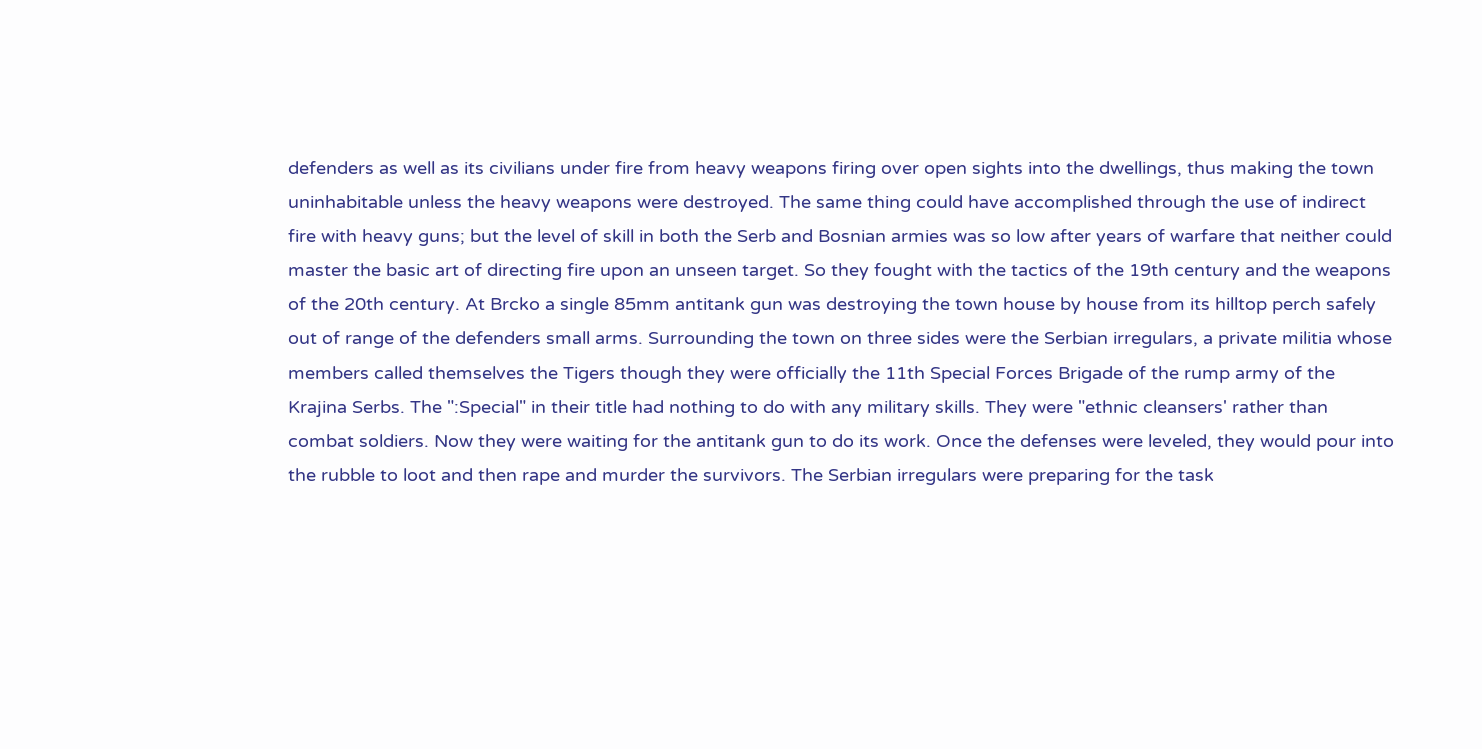defenders as well as its civilians under fire from heavy weapons firing over open sights into the dwellings, thus making the town uninhabitable unless the heavy weapons were destroyed. The same thing could have accomplished through the use of indirect fire with heavy guns; but the level of skill in both the Serb and Bosnian armies was so low after years of warfare that neither could master the basic art of directing fire upon an unseen target. So they fought with the tactics of the 19th century and the weapons of the 20th century. At Brcko a single 85mm antitank gun was destroying the town house by house from its hilltop perch safely out of range of the defenders small arms. Surrounding the town on three sides were the Serbian irregulars, a private militia whose members called themselves the Tigers though they were officially the 11th Special Forces Brigade of the rump army of the Krajina Serbs. The ":Special" in their title had nothing to do with any military skills. They were "ethnic cleansers' rather than combat soldiers. Now they were waiting for the antitank gun to do its work. Once the defenses were leveled, they would pour into the rubble to loot and then rape and murder the survivors. The Serbian irregulars were preparing for the task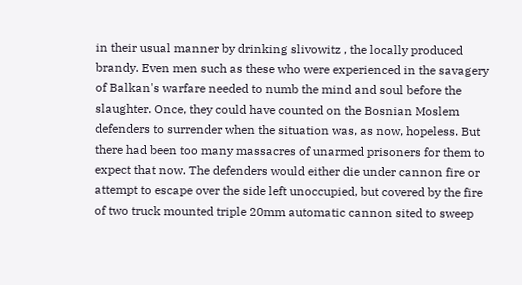in their usual manner by drinking slivowitz , the locally produced brandy. Even men such as these who were experienced in the savagery of Balkan's warfare needed to numb the mind and soul before the slaughter. Once, they could have counted on the Bosnian Moslem defenders to surrender when the situation was, as now, hopeless. But there had been too many massacres of unarmed prisoners for them to expect that now. The defenders would either die under cannon fire or attempt to escape over the side left unoccupied, but covered by the fire of two truck mounted triple 20mm automatic cannon sited to sweep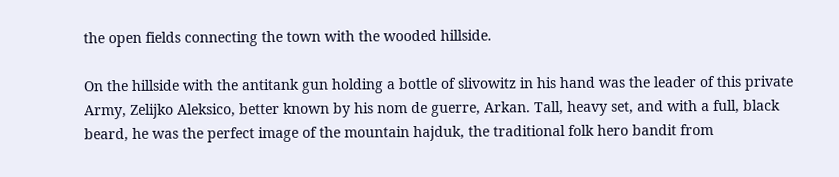the open fields connecting the town with the wooded hillside.

On the hillside with the antitank gun holding a bottle of slivowitz in his hand was the leader of this private Army, Zelijko Aleksico, better known by his nom de guerre, Arkan. Tall, heavy set, and with a full, black beard, he was the perfect image of the mountain hajduk, the traditional folk hero bandit from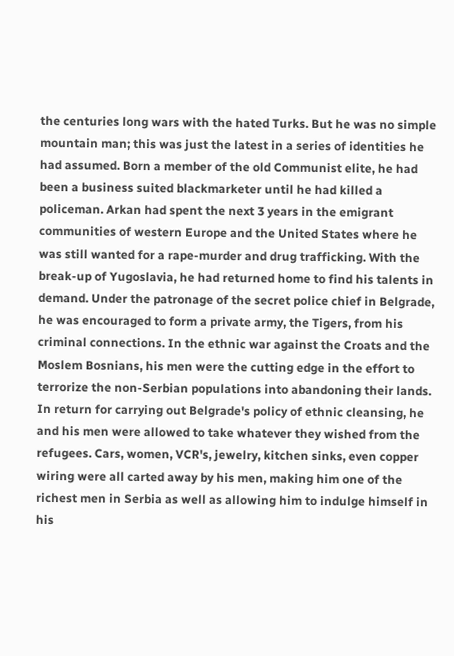the centuries long wars with the hated Turks. But he was no simple mountain man; this was just the latest in a series of identities he had assumed. Born a member of the old Communist elite, he had been a business suited blackmarketer until he had killed a policeman. Arkan had spent the next 3 years in the emigrant communities of western Europe and the United States where he was still wanted for a rape-murder and drug trafficking. With the break-up of Yugoslavia, he had returned home to find his talents in demand. Under the patronage of the secret police chief in Belgrade, he was encouraged to form a private army, the Tigers, from his criminal connections. In the ethnic war against the Croats and the Moslem Bosnians, his men were the cutting edge in the effort to terrorize the non-Serbian populations into abandoning their lands. In return for carrying out Belgrade's policy of ethnic cleansing, he and his men were allowed to take whatever they wished from the refugees. Cars, women, VCR's, jewelry, kitchen sinks, even copper wiring were all carted away by his men, making him one of the richest men in Serbia as well as allowing him to indulge himself in his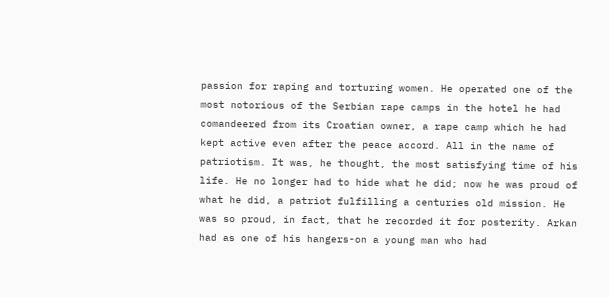passion for raping and torturing women. He operated one of the most notorious of the Serbian rape camps in the hotel he had comandeered from its Croatian owner, a rape camp which he had kept active even after the peace accord. All in the name of patriotism. It was, he thought, the most satisfying time of his life. He no longer had to hide what he did; now he was proud of what he did, a patriot fulfilling a centuries old mission. He was so proud, in fact, that he recorded it for posterity. Arkan had as one of his hangers-on a young man who had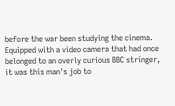before the war been studying the cinema. Equipped with a video camera that had once belonged to an overly curious BBC stringer, it was this man's job to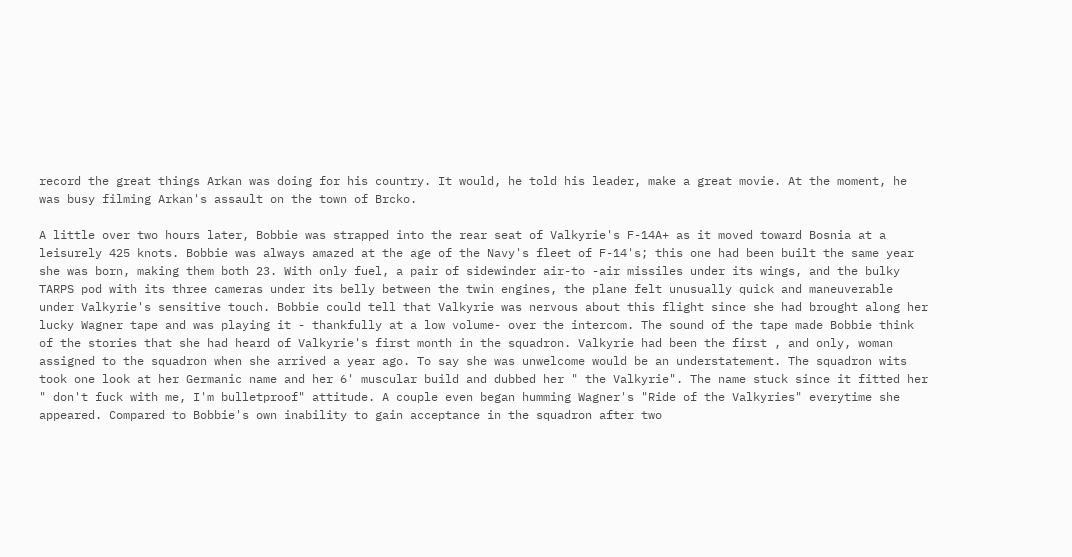record the great things Arkan was doing for his country. It would, he told his leader, make a great movie. At the moment, he was busy filming Arkan's assault on the town of Brcko.

A little over two hours later, Bobbie was strapped into the rear seat of Valkyrie's F-14A+ as it moved toward Bosnia at a leisurely 425 knots. Bobbie was always amazed at the age of the Navy's fleet of F-14's; this one had been built the same year she was born, making them both 23. With only fuel, a pair of sidewinder air-to -air missiles under its wings, and the bulky TARPS pod with its three cameras under its belly between the twin engines, the plane felt unusually quick and maneuverable under Valkyrie's sensitive touch. Bobbie could tell that Valkyrie was nervous about this flight since she had brought along her lucky Wagner tape and was playing it - thankfully at a low volume- over the intercom. The sound of the tape made Bobbie think of the stories that she had heard of Valkyrie's first month in the squadron. Valkyrie had been the first , and only, woman assigned to the squadron when she arrived a year ago. To say she was unwelcome would be an understatement. The squadron wits took one look at her Germanic name and her 6' muscular build and dubbed her " the Valkyrie". The name stuck since it fitted her " don't fuck with me, I'm bulletproof" attitude. A couple even began humming Wagner's "Ride of the Valkyries" everytime she appeared. Compared to Bobbie's own inability to gain acceptance in the squadron after two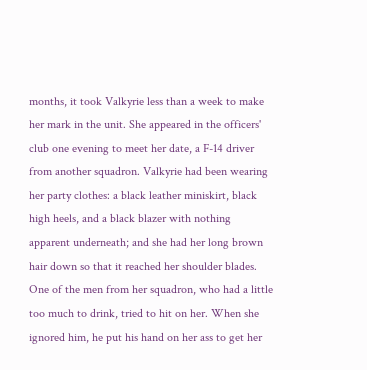months, it took Valkyrie less than a week to make her mark in the unit. She appeared in the officers' club one evening to meet her date, a F-14 driver from another squadron. Valkyrie had been wearing her party clothes: a black leather miniskirt, black high heels, and a black blazer with nothing apparent underneath; and she had her long brown hair down so that it reached her shoulder blades. One of the men from her squadron, who had a little too much to drink, tried to hit on her. When she ignored him, he put his hand on her ass to get her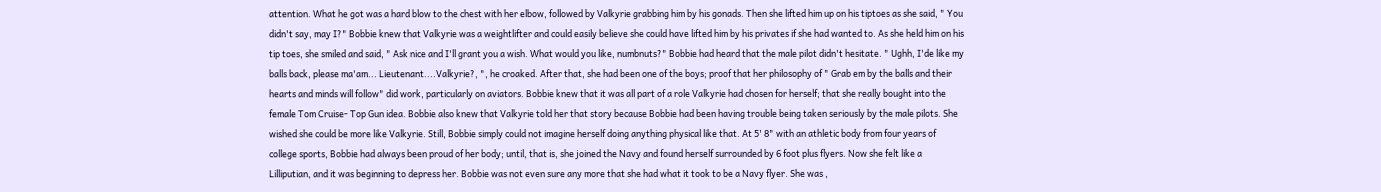attention. What he got was a hard blow to the chest with her elbow, followed by Valkyrie grabbing him by his gonads. Then she lifted him up on his tiptoes as she said, " You didn't say, may I?" Bobbie knew that Valkyrie was a weightlifter and could easily believe she could have lifted him by his privates if she had wanted to. As she held him on his tip toes, she smiled and said, " Ask nice and I'll grant you a wish. What would you like, numbnuts?" Bobbie had heard that the male pilot didn't hesitate. " Ughh, I'de like my balls back, please ma'am... Lieutenant....Valkyrie?, ", he croaked. After that, she had been one of the boys; proof that her philosophy of " Grab em by the balls and their hearts and minds will follow" did work, particularly on aviators. Bobbie knew that it was all part of a role Valkyrie had chosen for herself; that she really bought into the female Tom Cruise- Top Gun idea. Bobbie also knew that Valkyrie told her that story because Bobbie had been having trouble being taken seriously by the male pilots. She wished she could be more like Valkyrie. Still, Bobbie simply could not imagine herself doing anything physical like that. At 5' 8" with an athletic body from four years of college sports, Bobbie had always been proud of her body; until, that is, she joined the Navy and found herself surrounded by 6 foot plus flyers. Now she felt like a Lilliputian, and it was beginning to depress her. Bobbie was not even sure any more that she had what it took to be a Navy flyer. She was ,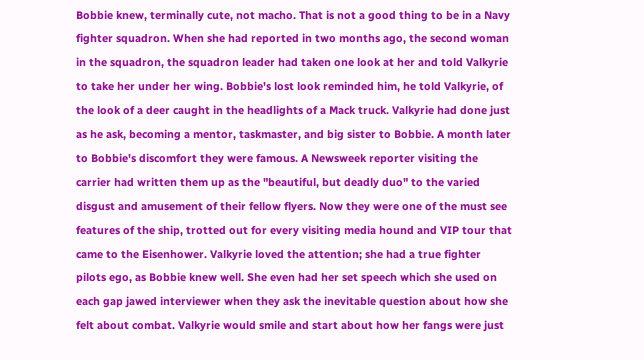Bobbie knew, terminally cute, not macho. That is not a good thing to be in a Navy fighter squadron. When she had reported in two months ago, the second woman in the squadron, the squadron leader had taken one look at her and told Valkyrie to take her under her wing. Bobbie's lost look reminded him, he told Valkyrie, of the look of a deer caught in the headlights of a Mack truck. Valkyrie had done just as he ask, becoming a mentor, taskmaster, and big sister to Bobbie. A month later to Bobbie's discomfort they were famous. A Newsweek reporter visiting the carrier had written them up as the "beautiful, but deadly duo" to the varied disgust and amusement of their fellow flyers. Now they were one of the must see features of the ship, trotted out for every visiting media hound and VIP tour that came to the Eisenhower. Valkyrie loved the attention; she had a true fighter pilots ego, as Bobbie knew well. She even had her set speech which she used on each gap jawed interviewer when they ask the inevitable question about how she felt about combat. Valkyrie would smile and start about how her fangs were just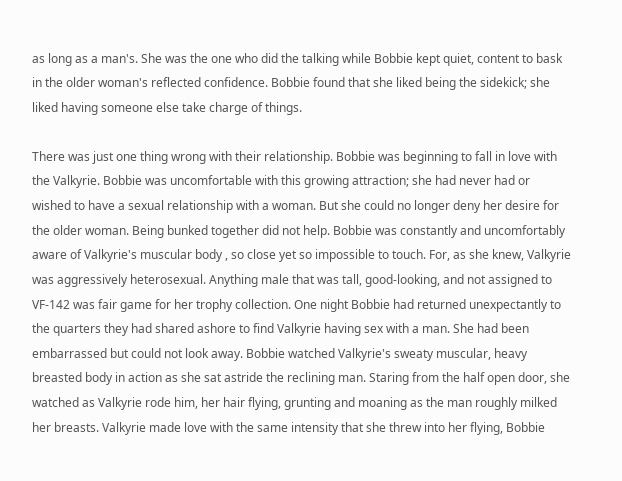as long as a man's. She was the one who did the talking while Bobbie kept quiet, content to bask in the older woman's reflected confidence. Bobbie found that she liked being the sidekick; she liked having someone else take charge of things.

There was just one thing wrong with their relationship. Bobbie was beginning to fall in love with the Valkyrie. Bobbie was uncomfortable with this growing attraction; she had never had or wished to have a sexual relationship with a woman. But she could no longer deny her desire for the older woman. Being bunked together did not help. Bobbie was constantly and uncomfortably aware of Valkyrie's muscular body , so close yet so impossible to touch. For, as she knew, Valkyrie was aggressively heterosexual. Anything male that was tall, good-looking, and not assigned to VF-142 was fair game for her trophy collection. One night Bobbie had returned unexpectantly to the quarters they had shared ashore to find Valkyrie having sex with a man. She had been embarrassed but could not look away. Bobbie watched Valkyrie's sweaty muscular, heavy breasted body in action as she sat astride the reclining man. Staring from the half open door, she watched as Valkyrie rode him, her hair flying, grunting and moaning as the man roughly milked her breasts. Valkyrie made love with the same intensity that she threw into her flying, Bobbie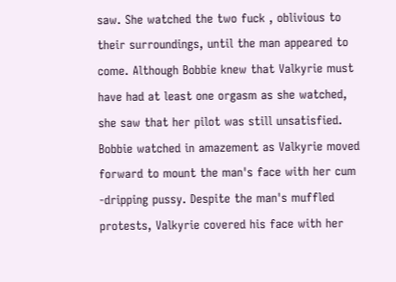saw. She watched the two fuck , oblivious to their surroundings, until the man appeared to come. Although Bobbie knew that Valkyrie must have had at least one orgasm as she watched, she saw that her pilot was still unsatisfied. Bobbie watched in amazement as Valkyrie moved forward to mount the man's face with her cum -dripping pussy. Despite the man's muffled protests, Valkyrie covered his face with her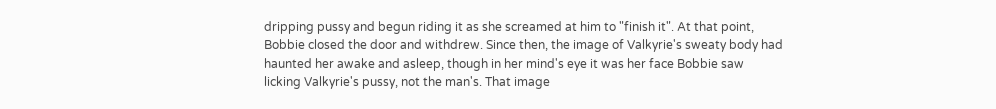dripping pussy and begun riding it as she screamed at him to "finish it". At that point, Bobbie closed the door and withdrew. Since then, the image of Valkyrie's sweaty body had haunted her awake and asleep, though in her mind's eye it was her face Bobbie saw licking Valkyrie's pussy, not the man's. That image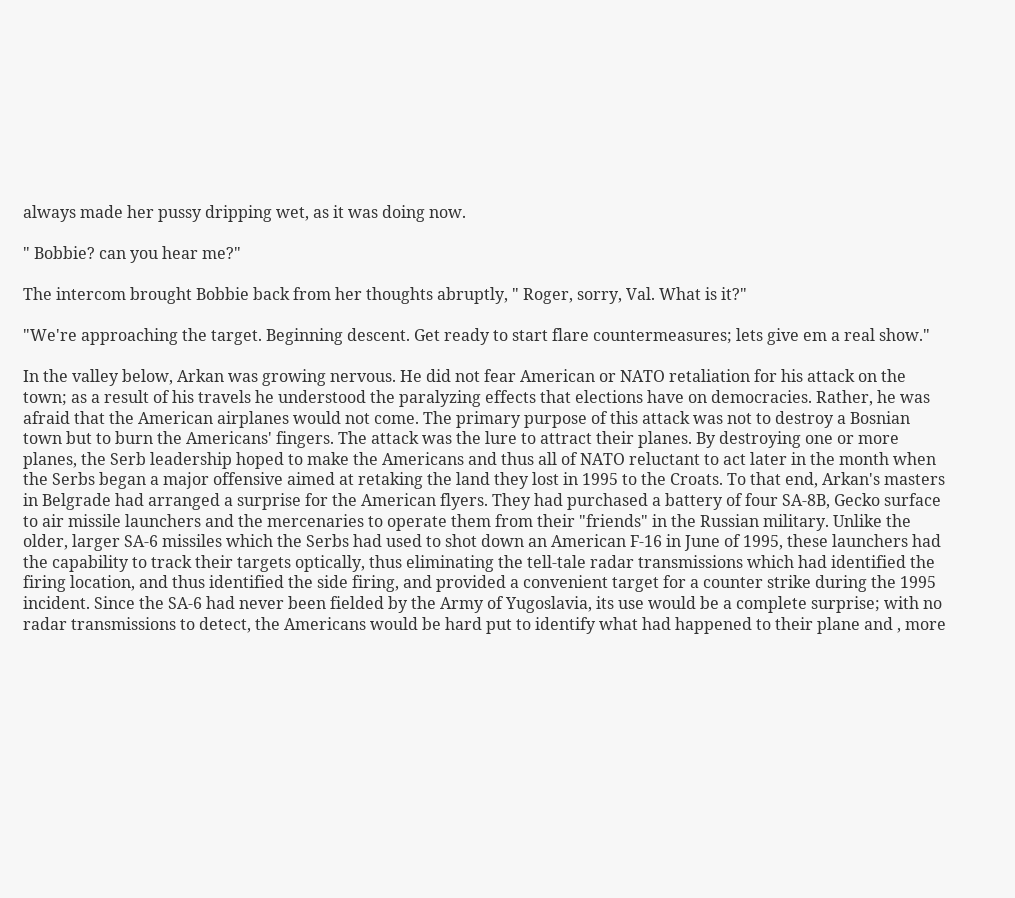always made her pussy dripping wet, as it was doing now.

" Bobbie? can you hear me?"

The intercom brought Bobbie back from her thoughts abruptly, " Roger, sorry, Val. What is it?"

"We're approaching the target. Beginning descent. Get ready to start flare countermeasures; lets give em a real show."

In the valley below, Arkan was growing nervous. He did not fear American or NATO retaliation for his attack on the town; as a result of his travels he understood the paralyzing effects that elections have on democracies. Rather, he was afraid that the American airplanes would not come. The primary purpose of this attack was not to destroy a Bosnian town but to burn the Americans' fingers. The attack was the lure to attract their planes. By destroying one or more planes, the Serb leadership hoped to make the Americans and thus all of NATO reluctant to act later in the month when the Serbs began a major offensive aimed at retaking the land they lost in 1995 to the Croats. To that end, Arkan's masters in Belgrade had arranged a surprise for the American flyers. They had purchased a battery of four SA-8B, Gecko surface to air missile launchers and the mercenaries to operate them from their "friends" in the Russian military. Unlike the older, larger SA-6 missiles which the Serbs had used to shot down an American F-16 in June of 1995, these launchers had the capability to track their targets optically, thus eliminating the tell-tale radar transmissions which had identified the firing location, and thus identified the side firing, and provided a convenient target for a counter strike during the 1995 incident. Since the SA-6 had never been fielded by the Army of Yugoslavia, its use would be a complete surprise; with no radar transmissions to detect, the Americans would be hard put to identify what had happened to their plane and , more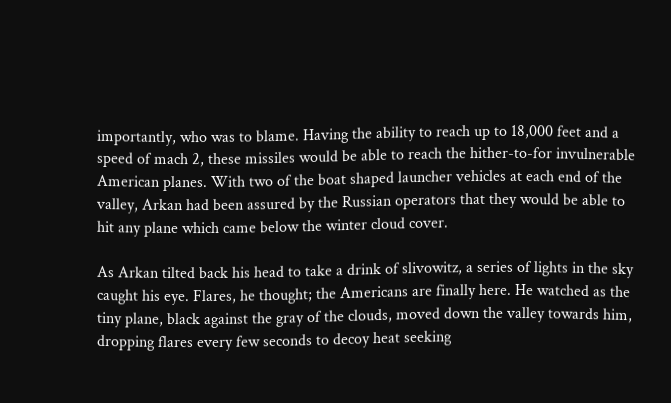importantly, who was to blame. Having the ability to reach up to 18,000 feet and a speed of mach 2, these missiles would be able to reach the hither-to-for invulnerable American planes. With two of the boat shaped launcher vehicles at each end of the valley, Arkan had been assured by the Russian operators that they would be able to hit any plane which came below the winter cloud cover.

As Arkan tilted back his head to take a drink of slivowitz, a series of lights in the sky caught his eye. Flares, he thought; the Americans are finally here. He watched as the tiny plane, black against the gray of the clouds, moved down the valley towards him, dropping flares every few seconds to decoy heat seeking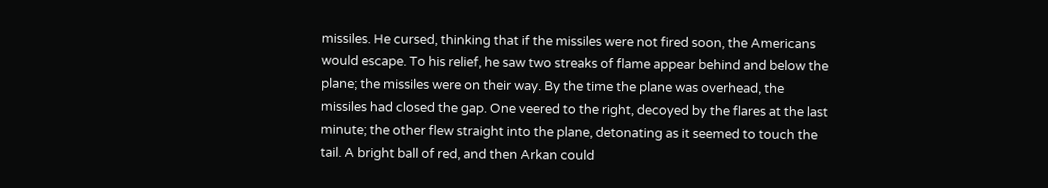missiles. He cursed, thinking that if the missiles were not fired soon, the Americans would escape. To his relief, he saw two streaks of flame appear behind and below the plane; the missiles were on their way. By the time the plane was overhead, the missiles had closed the gap. One veered to the right, decoyed by the flares at the last minute; the other flew straight into the plane, detonating as it seemed to touch the tail. A bright ball of red, and then Arkan could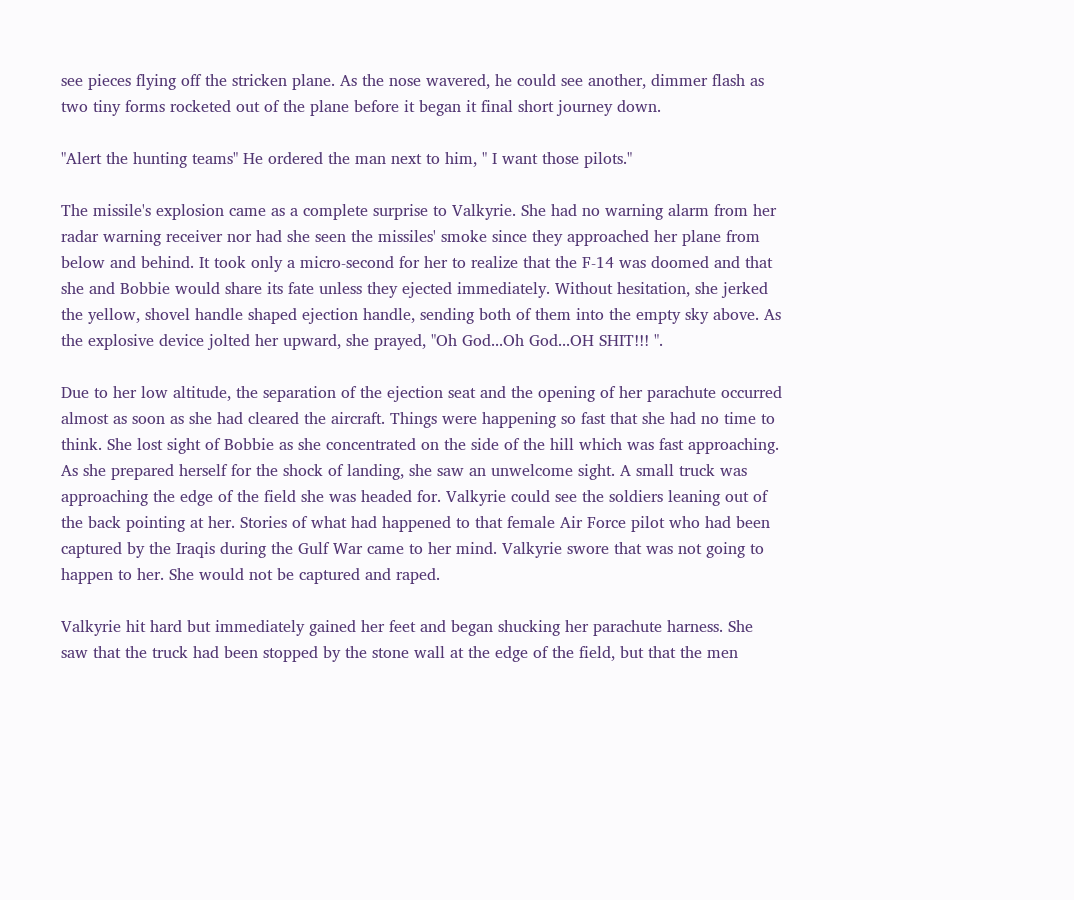see pieces flying off the stricken plane. As the nose wavered, he could see another, dimmer flash as two tiny forms rocketed out of the plane before it began it final short journey down.

"Alert the hunting teams" He ordered the man next to him, " I want those pilots."

The missile's explosion came as a complete surprise to Valkyrie. She had no warning alarm from her radar warning receiver nor had she seen the missiles' smoke since they approached her plane from below and behind. It took only a micro-second for her to realize that the F-14 was doomed and that she and Bobbie would share its fate unless they ejected immediately. Without hesitation, she jerked the yellow, shovel handle shaped ejection handle, sending both of them into the empty sky above. As the explosive device jolted her upward, she prayed, "Oh God...Oh God...OH SHIT!!! ".

Due to her low altitude, the separation of the ejection seat and the opening of her parachute occurred almost as soon as she had cleared the aircraft. Things were happening so fast that she had no time to think. She lost sight of Bobbie as she concentrated on the side of the hill which was fast approaching. As she prepared herself for the shock of landing, she saw an unwelcome sight. A small truck was approaching the edge of the field she was headed for. Valkyrie could see the soldiers leaning out of the back pointing at her. Stories of what had happened to that female Air Force pilot who had been captured by the Iraqis during the Gulf War came to her mind. Valkyrie swore that was not going to happen to her. She would not be captured and raped.

Valkyrie hit hard but immediately gained her feet and began shucking her parachute harness. She saw that the truck had been stopped by the stone wall at the edge of the field, but that the men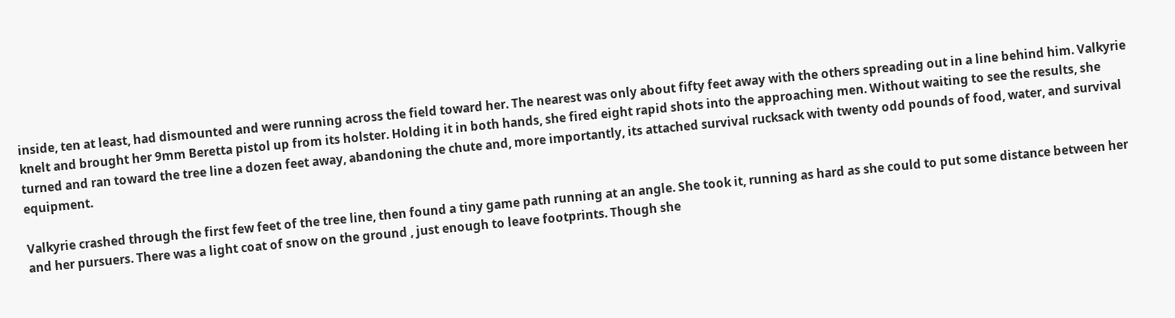inside, ten at least, had dismounted and were running across the field toward her. The nearest was only about fifty feet away with the others spreading out in a line behind him. Valkyrie knelt and brought her 9mm Beretta pistol up from its holster. Holding it in both hands, she fired eight rapid shots into the approaching men. Without waiting to see the results, she turned and ran toward the tree line a dozen feet away, abandoning the chute and, more importantly, its attached survival rucksack with twenty odd pounds of food, water, and survival equipment.

Valkyrie crashed through the first few feet of the tree line, then found a tiny game path running at an angle. She took it, running as hard as she could to put some distance between her and her pursuers. There was a light coat of snow on the ground , just enough to leave footprints. Though she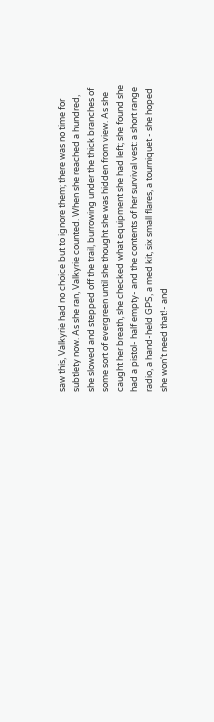saw this, Valkyrie had no choice but to ignore them; there was no time for subtlety now. As she ran, Valkyrie counted. When she reached a hundred, she slowed and stepped off the trail, burrowing under the thick branches of some sort of evergreen until she thought she was hidden from view. As she caught her breath, she checked what equipment she had left; she found she had a pistol- half empty- and the contents of her survival vest: a short range radio, a hand-held GPS, a med kit, six small flares, a tourniquet - she hoped she won't need that!- and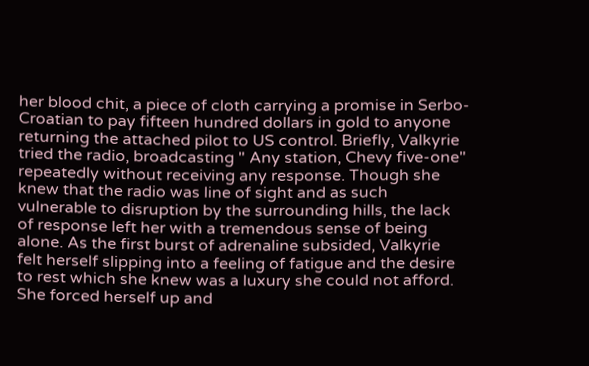her blood chit, a piece of cloth carrying a promise in Serbo-Croatian to pay fifteen hundred dollars in gold to anyone returning the attached pilot to US control. Briefly, Valkyrie tried the radio, broadcasting " Any station, Chevy five-one" repeatedly without receiving any response. Though she knew that the radio was line of sight and as such vulnerable to disruption by the surrounding hills, the lack of response left her with a tremendous sense of being alone. As the first burst of adrenaline subsided, Valkyrie felt herself slipping into a feeling of fatigue and the desire to rest which she knew was a luxury she could not afford. She forced herself up and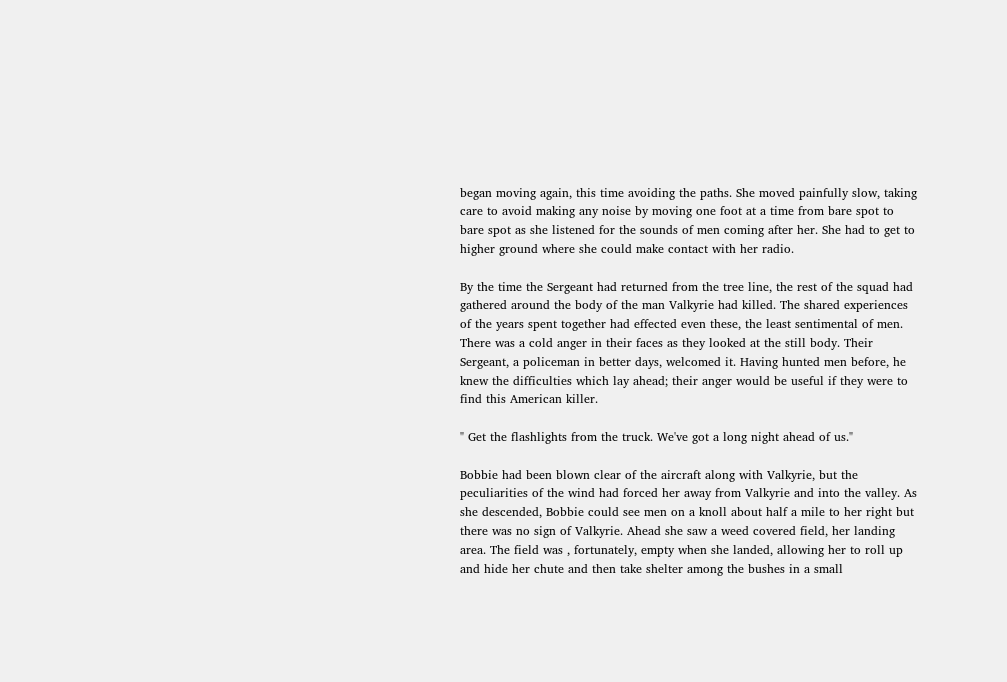began moving again, this time avoiding the paths. She moved painfully slow, taking care to avoid making any noise by moving one foot at a time from bare spot to bare spot as she listened for the sounds of men coming after her. She had to get to higher ground where she could make contact with her radio.

By the time the Sergeant had returned from the tree line, the rest of the squad had gathered around the body of the man Valkyrie had killed. The shared experiences of the years spent together had effected even these, the least sentimental of men. There was a cold anger in their faces as they looked at the still body. Their Sergeant, a policeman in better days, welcomed it. Having hunted men before, he knew the difficulties which lay ahead; their anger would be useful if they were to find this American killer.

" Get the flashlights from the truck. We've got a long night ahead of us."

Bobbie had been blown clear of the aircraft along with Valkyrie, but the peculiarities of the wind had forced her away from Valkyrie and into the valley. As she descended, Bobbie could see men on a knoll about half a mile to her right but there was no sign of Valkyrie. Ahead she saw a weed covered field, her landing area. The field was , fortunately, empty when she landed, allowing her to roll up and hide her chute and then take shelter among the bushes in a small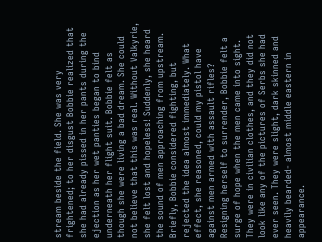stream beside the field. She was very frightened; to her disgust Bobbie realized that she had already pissed in her pants during the ejection as her wet panties began to bind underneath her flight suit. Bobbie felt as though she were living a bad dream. She could not believe that this was real. Without Valkyrie, she felt lost and hopeless! Suddenly, she heard the sound of men approaching from upstream. Briefly, Bobbie considered fighting, but rejected the idea almost immediately. What effect, she reasoned, could my pistol have against men armed with assault rifles? Resigning herself to surrender, Bobbie felt a surge of hope when the men came into sight. They were in civilian clothes, and they did not look like any of the pictures of Serbs she had ever seen. They were slight, dark skinned and heavily bearded- almost middle eastern in appearance.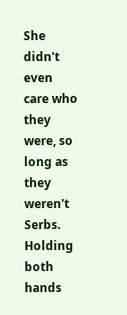She didn't even care who they were, so long as they weren't Serbs. Holding both hands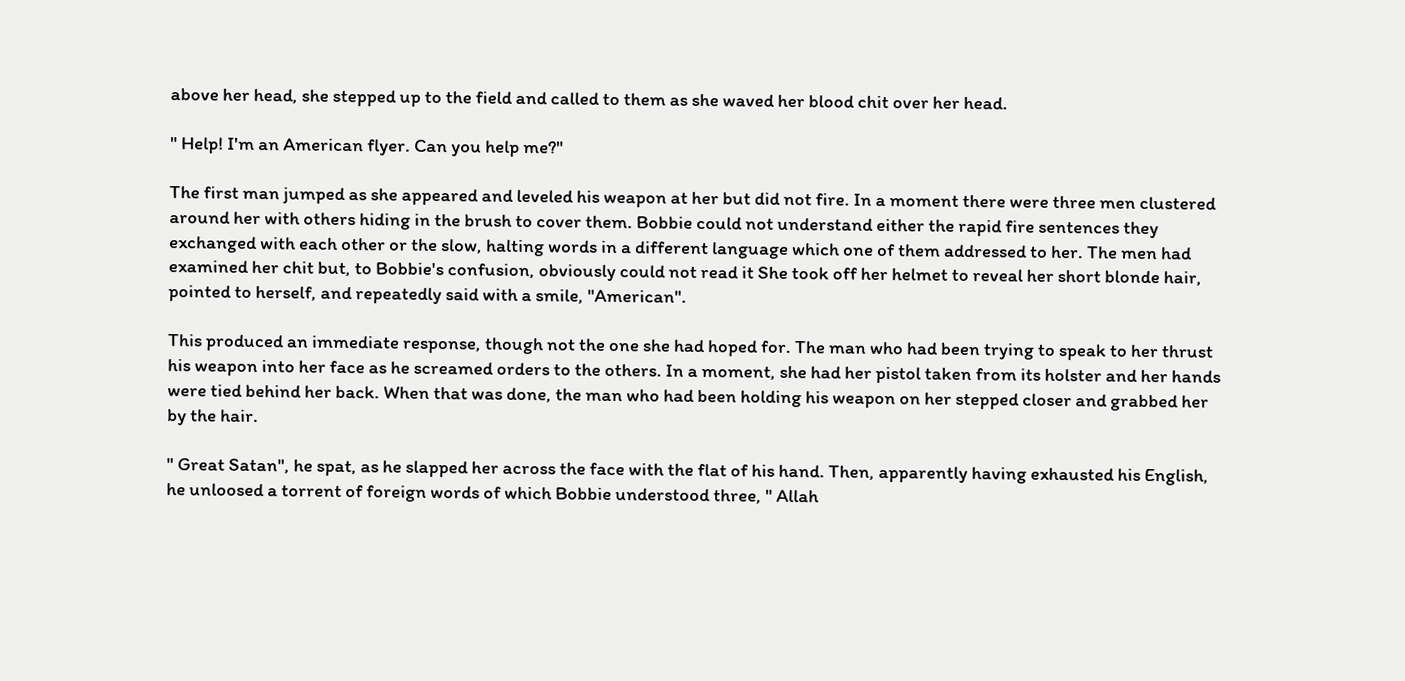above her head, she stepped up to the field and called to them as she waved her blood chit over her head.

" Help! I'm an American flyer. Can you help me?"

The first man jumped as she appeared and leveled his weapon at her but did not fire. In a moment there were three men clustered around her with others hiding in the brush to cover them. Bobbie could not understand either the rapid fire sentences they exchanged with each other or the slow, halting words in a different language which one of them addressed to her. The men had examined her chit but, to Bobbie's confusion, obviously could not read it She took off her helmet to reveal her short blonde hair, pointed to herself, and repeatedly said with a smile, "American".

This produced an immediate response, though not the one she had hoped for. The man who had been trying to speak to her thrust his weapon into her face as he screamed orders to the others. In a moment, she had her pistol taken from its holster and her hands were tied behind her back. When that was done, the man who had been holding his weapon on her stepped closer and grabbed her by the hair.

" Great Satan", he spat, as he slapped her across the face with the flat of his hand. Then, apparently having exhausted his English, he unloosed a torrent of foreign words of which Bobbie understood three, " Allah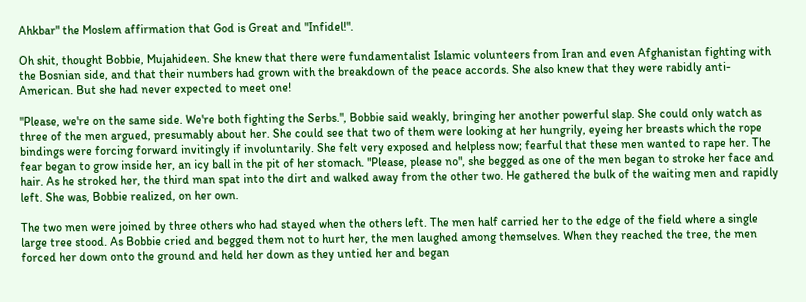Ahkbar" the Moslem affirmation that God is Great and "Infidel!".

Oh shit, thought Bobbie, Mujahideen. She knew that there were fundamentalist Islamic volunteers from Iran and even Afghanistan fighting with the Bosnian side, and that their numbers had grown with the breakdown of the peace accords. She also knew that they were rabidly anti-American. But she had never expected to meet one!

"Please, we're on the same side. We're both fighting the Serbs.", Bobbie said weakly, bringing her another powerful slap. She could only watch as three of the men argued, presumably about her. She could see that two of them were looking at her hungrily, eyeing her breasts which the rope bindings were forcing forward invitingly if involuntarily. She felt very exposed and helpless now; fearful that these men wanted to rape her. The fear began to grow inside her, an icy ball in the pit of her stomach. "Please, please no", she begged as one of the men began to stroke her face and hair. As he stroked her, the third man spat into the dirt and walked away from the other two. He gathered the bulk of the waiting men and rapidly left. She was, Bobbie realized, on her own.

The two men were joined by three others who had stayed when the others left. The men half carried her to the edge of the field where a single large tree stood. As Bobbie cried and begged them not to hurt her, the men laughed among themselves. When they reached the tree, the men forced her down onto the ground and held her down as they untied her and began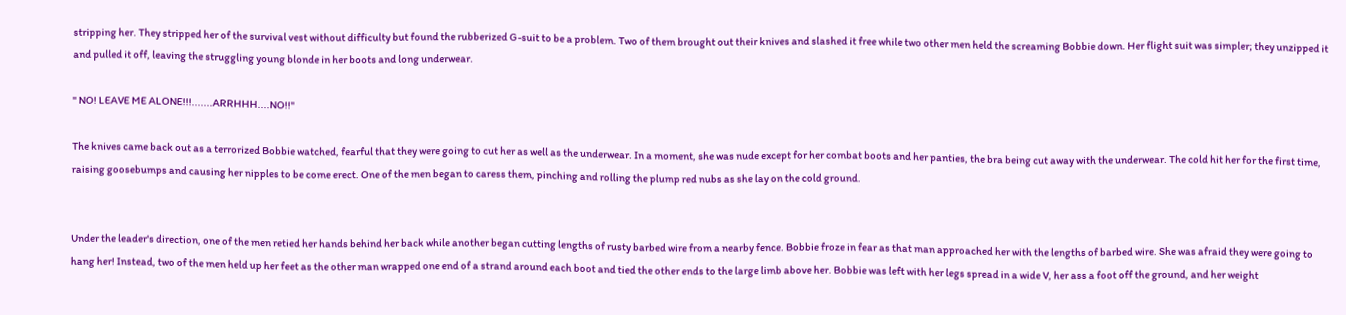stripping her. They stripped her of the survival vest without difficulty but found the rubberized G-suit to be a problem. Two of them brought out their knives and slashed it free while two other men held the screaming Bobbie down. Her flight suit was simpler; they unzipped it and pulled it off, leaving the struggling young blonde in her boots and long underwear.

" NO! LEAVE ME ALONE!!!.......ARRHHH....NO!!"

The knives came back out as a terrorized Bobbie watched, fearful that they were going to cut her as well as the underwear. In a moment, she was nude except for her combat boots and her panties, the bra being cut away with the underwear. The cold hit her for the first time, raising goosebumps and causing her nipples to be come erect. One of the men began to caress them, pinching and rolling the plump red nubs as she lay on the cold ground.


Under the leader's direction, one of the men retied her hands behind her back while another began cutting lengths of rusty barbed wire from a nearby fence. Bobbie froze in fear as that man approached her with the lengths of barbed wire. She was afraid they were going to hang her! Instead, two of the men held up her feet as the other man wrapped one end of a strand around each boot and tied the other ends to the large limb above her. Bobbie was left with her legs spread in a wide V, her ass a foot off the ground, and her weight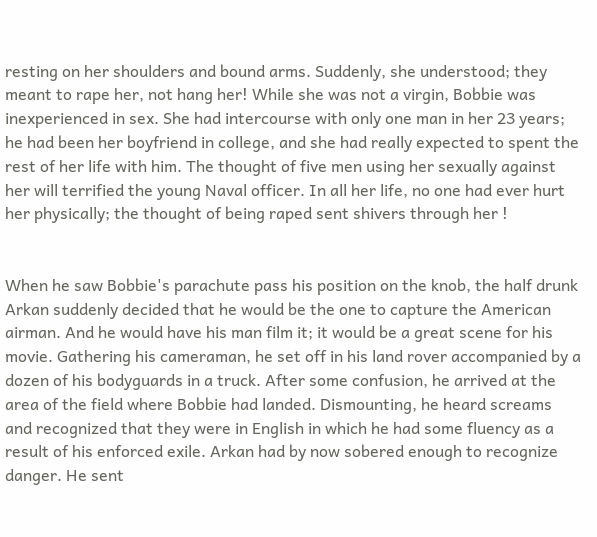resting on her shoulders and bound arms. Suddenly, she understood; they meant to rape her, not hang her! While she was not a virgin, Bobbie was inexperienced in sex. She had intercourse with only one man in her 23 years; he had been her boyfriend in college, and she had really expected to spent the rest of her life with him. The thought of five men using her sexually against her will terrified the young Naval officer. In all her life, no one had ever hurt her physically; the thought of being raped sent shivers through her !


When he saw Bobbie's parachute pass his position on the knob, the half drunk Arkan suddenly decided that he would be the one to capture the American airman. And he would have his man film it; it would be a great scene for his movie. Gathering his cameraman, he set off in his land rover accompanied by a dozen of his bodyguards in a truck. After some confusion, he arrived at the area of the field where Bobbie had landed. Dismounting, he heard screams and recognized that they were in English in which he had some fluency as a result of his enforced exile. Arkan had by now sobered enough to recognize danger. He sent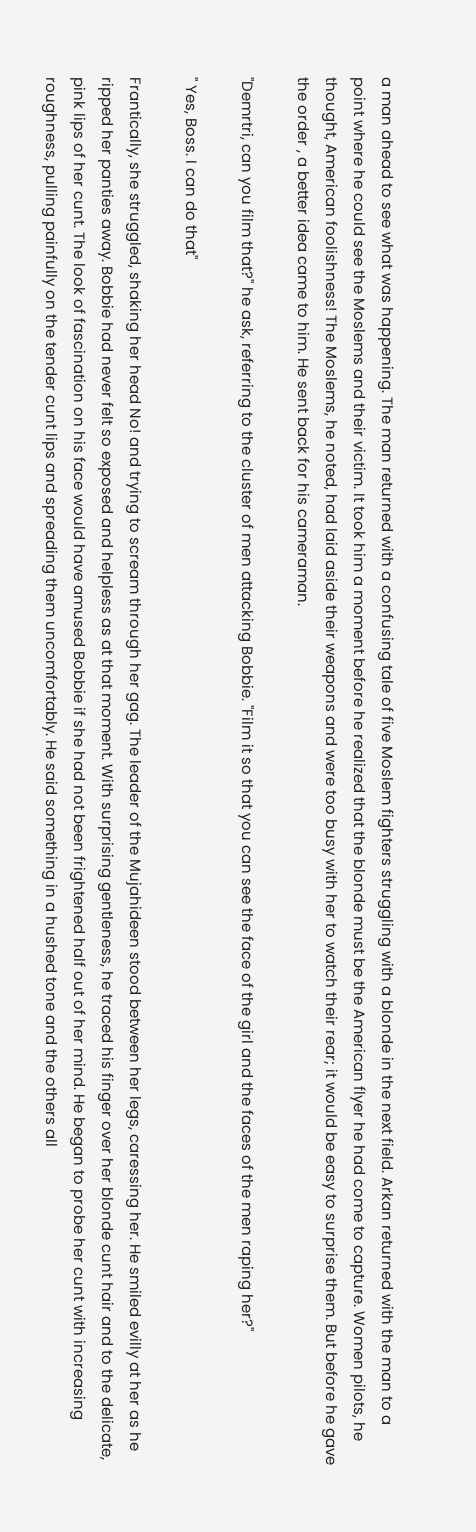a man ahead to see what was happening. The man returned with a confusing tale of five Moslem fighters struggling with a blonde in the next field. Arkan returned with the man to a point where he could see the Moslems and their victim. It took him a moment before he realized that the blonde must be the American flyer he had come to capture. Women pilots, he thought, American foolishness! The Moslems, he noted, had laid aside their weapons and were too busy with her to watch their rear; it would be easy to surprise them. But before he gave the order , a better idea came to him. He sent back for his cameraman.

"Demrtri, can you film that?" he ask, referring to the cluster of men attacking Bobbie. "Film it so that you can see the face of the girl and the faces of the men raping her?"

" Yes, Boss. I can do that"

Frantically, she struggled, shaking her head No! and trying to scream through her gag. The leader of the Mujahideen stood between her legs, caressing her. He smiled evilly at her as he ripped her panties away. Bobbie had never felt so exposed and helpless as at that moment. With surprising gentleness, he traced his finger over her blonde cunt hair and to the delicate, pink lips of her cunt. The look of fascination on his face would have amused Bobbie if she had not been frightened half out of her mind. He began to probe her cunt with increasing roughness, pulling painfully on the tender cunt lips and spreading them uncomfortably. He said something in a hushed tone and the others all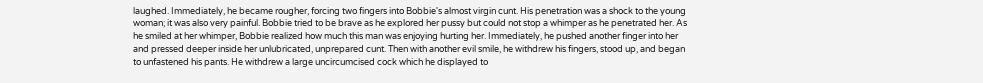laughed. Immediately, he became rougher, forcing two fingers into Bobbie's almost virgin cunt. His penetration was a shock to the young woman; it was also very painful. Bobbie tried to be brave as he explored her pussy but could not stop a whimper as he penetrated her. As he smiled at her whimper, Bobbie realized how much this man was enjoying hurting her. Immediately, he pushed another finger into her and pressed deeper inside her unlubricated, unprepared cunt. Then with another evil smile, he withdrew his fingers, stood up, and began to unfastened his pants. He withdrew a large uncircumcised cock which he displayed to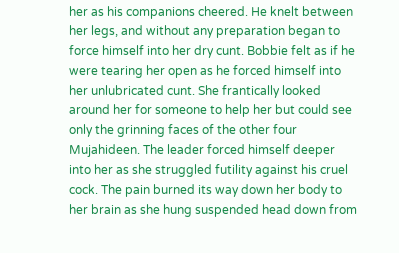her as his companions cheered. He knelt between her legs, and without any preparation began to force himself into her dry cunt. Bobbie felt as if he were tearing her open as he forced himself into her unlubricated cunt. She frantically looked around her for someone to help her but could see only the grinning faces of the other four Mujahideen. The leader forced himself deeper into her as she struggled futility against his cruel cock. The pain burned its way down her body to her brain as she hung suspended head down from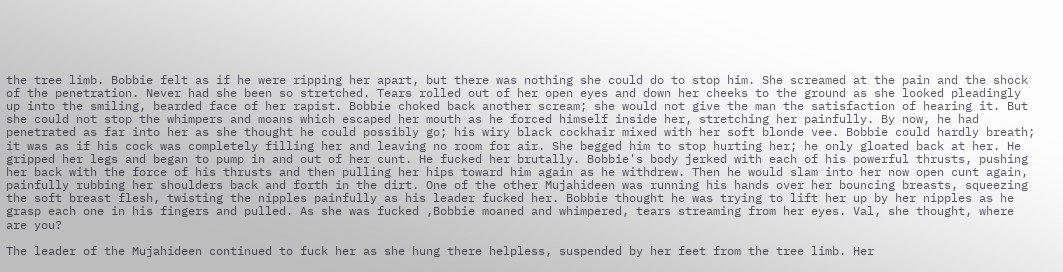the tree limb. Bobbie felt as if he were ripping her apart, but there was nothing she could do to stop him. She screamed at the pain and the shock of the penetration. Never had she been so stretched. Tears rolled out of her open eyes and down her cheeks to the ground as she looked pleadingly up into the smiling, bearded face of her rapist. Bobbie choked back another scream; she would not give the man the satisfaction of hearing it. But she could not stop the whimpers and moans which escaped her mouth as he forced himself inside her, stretching her painfully. By now, he had penetrated as far into her as she thought he could possibly go; his wiry black cockhair mixed with her soft blonde vee. Bobbie could hardly breath; it was as if his cock was completely filling her and leaving no room for air. She begged him to stop hurting her; he only gloated back at her. He gripped her legs and began to pump in and out of her cunt. He fucked her brutally. Bobbie's body jerked with each of his powerful thrusts, pushing her back with the force of his thrusts and then pulling her hips toward him again as he withdrew. Then he would slam into her now open cunt again, painfully rubbing her shoulders back and forth in the dirt. One of the other Mujahideen was running his hands over her bouncing breasts, squeezing the soft breast flesh, twisting the nipples painfully as his leader fucked her. Bobbie thought he was trying to lift her up by her nipples as he grasp each one in his fingers and pulled. As she was fucked ,Bobbie moaned and whimpered, tears streaming from her eyes. Val, she thought, where are you?

The leader of the Mujahideen continued to fuck her as she hung there helpless, suspended by her feet from the tree limb. Her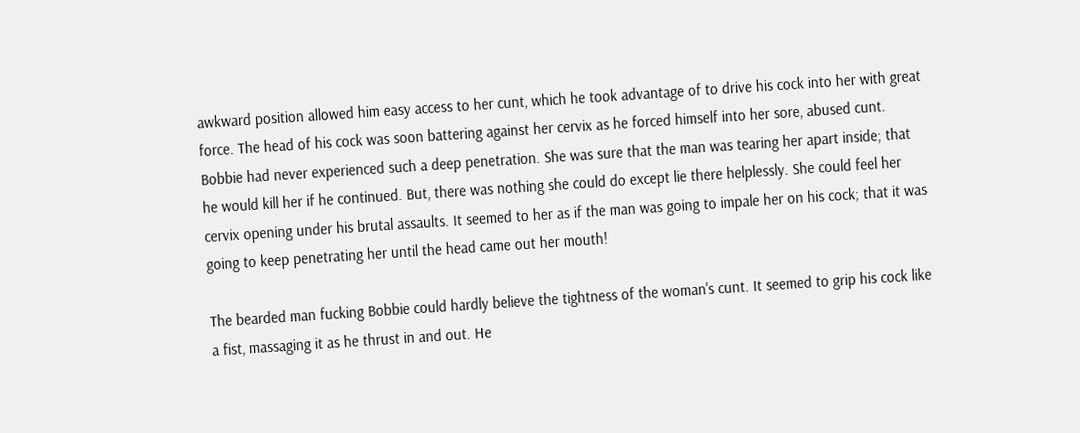awkward position allowed him easy access to her cunt, which he took advantage of to drive his cock into her with great force. The head of his cock was soon battering against her cervix as he forced himself into her sore, abused cunt. Bobbie had never experienced such a deep penetration. She was sure that the man was tearing her apart inside; that he would kill her if he continued. But, there was nothing she could do except lie there helplessly. She could feel her cervix opening under his brutal assaults. It seemed to her as if the man was going to impale her on his cock; that it was going to keep penetrating her until the head came out her mouth!

The bearded man fucking Bobbie could hardly believe the tightness of the woman's cunt. It seemed to grip his cock like a fist, massaging it as he thrust in and out. He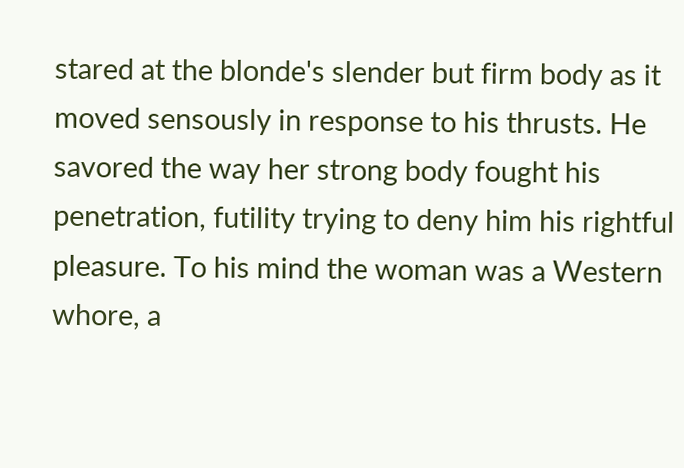stared at the blonde's slender but firm body as it moved sensously in response to his thrusts. He savored the way her strong body fought his penetration, futility trying to deny him his rightful pleasure. To his mind the woman was a Western whore, a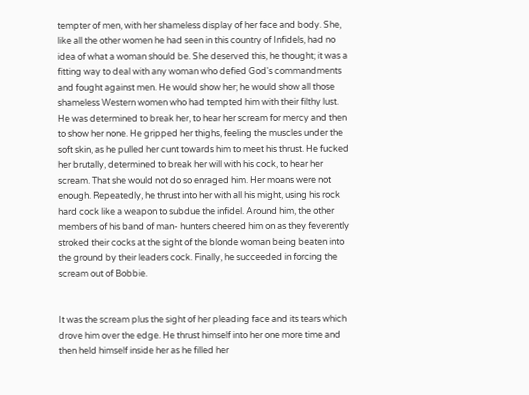tempter of men, with her shameless display of her face and body. She, like all the other women he had seen in this country of Infidels, had no idea of what a woman should be. She deserved this, he thought; it was a fitting way to deal with any woman who defied God's commandments and fought against men. He would show her; he would show all those shameless Western women who had tempted him with their filthy lust. He was determined to break her, to hear her scream for mercy and then to show her none. He gripped her thighs, feeling the muscles under the soft skin, as he pulled her cunt towards him to meet his thrust. He fucked her brutally, determined to break her will with his cock, to hear her scream. That she would not do so enraged him. Her moans were not enough. Repeatedly, he thrust into her with all his might, using his rock hard cock like a weapon to subdue the infidel. Around him, the other members of his band of man- hunters cheered him on as they feverently stroked their cocks at the sight of the blonde woman being beaten into the ground by their leaders cock. Finally, he succeeded in forcing the scream out of Bobbie.


It was the scream plus the sight of her pleading face and its tears which drove him over the edge. He thrust himself into her one more time and then held himself inside her as he filled her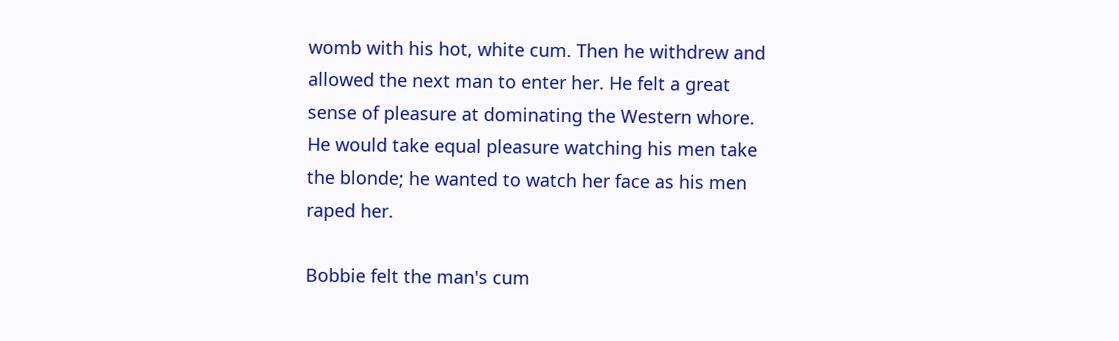womb with his hot, white cum. Then he withdrew and allowed the next man to enter her. He felt a great sense of pleasure at dominating the Western whore. He would take equal pleasure watching his men take the blonde; he wanted to watch her face as his men raped her.

Bobbie felt the man's cum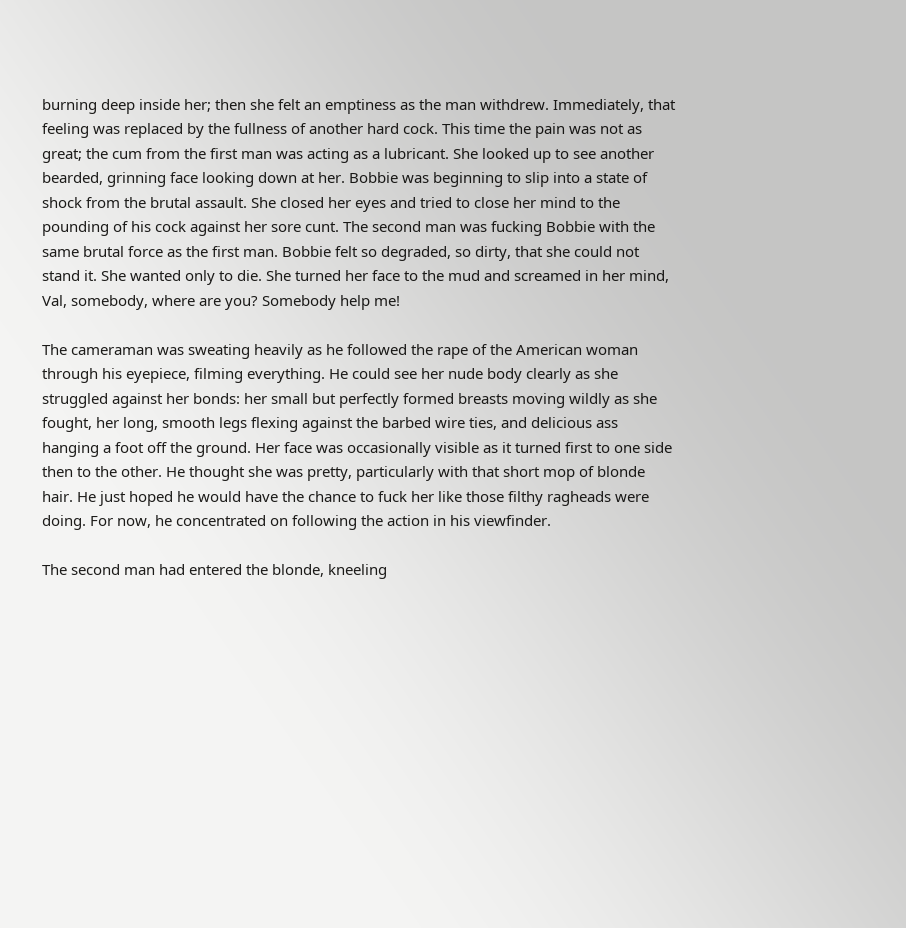burning deep inside her; then she felt an emptiness as the man withdrew. Immediately, that feeling was replaced by the fullness of another hard cock. This time the pain was not as great; the cum from the first man was acting as a lubricant. She looked up to see another bearded, grinning face looking down at her. Bobbie was beginning to slip into a state of shock from the brutal assault. She closed her eyes and tried to close her mind to the pounding of his cock against her sore cunt. The second man was fucking Bobbie with the same brutal force as the first man. Bobbie felt so degraded, so dirty, that she could not stand it. She wanted only to die. She turned her face to the mud and screamed in her mind, Val, somebody, where are you? Somebody help me!

The cameraman was sweating heavily as he followed the rape of the American woman through his eyepiece, filming everything. He could see her nude body clearly as she struggled against her bonds: her small but perfectly formed breasts moving wildly as she fought, her long, smooth legs flexing against the barbed wire ties, and delicious ass hanging a foot off the ground. Her face was occasionally visible as it turned first to one side then to the other. He thought she was pretty, particularly with that short mop of blonde hair. He just hoped he would have the chance to fuck her like those filthy ragheads were doing. For now, he concentrated on following the action in his viewfinder.

The second man had entered the blonde, kneeling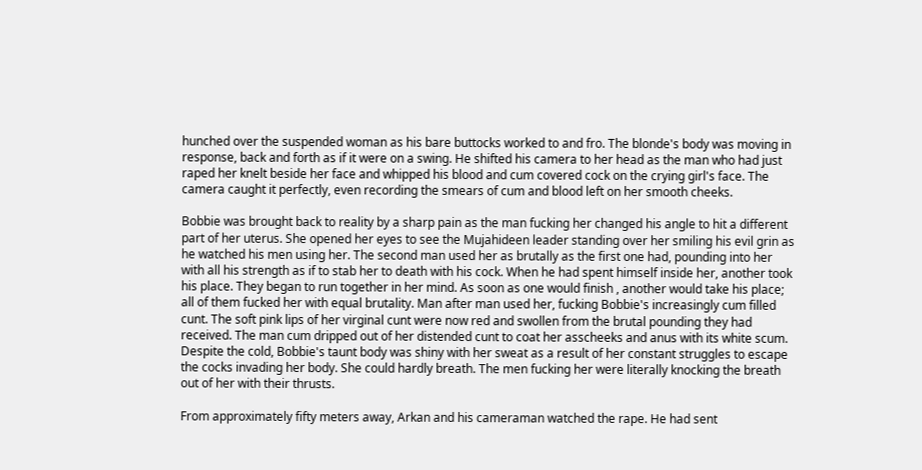hunched over the suspended woman as his bare buttocks worked to and fro. The blonde's body was moving in response, back and forth as if it were on a swing. He shifted his camera to her head as the man who had just raped her knelt beside her face and whipped his blood and cum covered cock on the crying girl's face. The camera caught it perfectly, even recording the smears of cum and blood left on her smooth cheeks.

Bobbie was brought back to reality by a sharp pain as the man fucking her changed his angle to hit a different part of her uterus. She opened her eyes to see the Mujahideen leader standing over her smiling his evil grin as he watched his men using her. The second man used her as brutally as the first one had, pounding into her with all his strength as if to stab her to death with his cock. When he had spent himself inside her, another took his place. They began to run together in her mind. As soon as one would finish , another would take his place; all of them fucked her with equal brutality. Man after man used her, fucking Bobbie's increasingly cum filled cunt. The soft pink lips of her virginal cunt were now red and swollen from the brutal pounding they had received. The man cum dripped out of her distended cunt to coat her asscheeks and anus with its white scum. Despite the cold, Bobbie's taunt body was shiny with her sweat as a result of her constant struggles to escape the cocks invading her body. She could hardly breath. The men fucking her were literally knocking the breath out of her with their thrusts.

From approximately fifty meters away, Arkan and his cameraman watched the rape. He had sent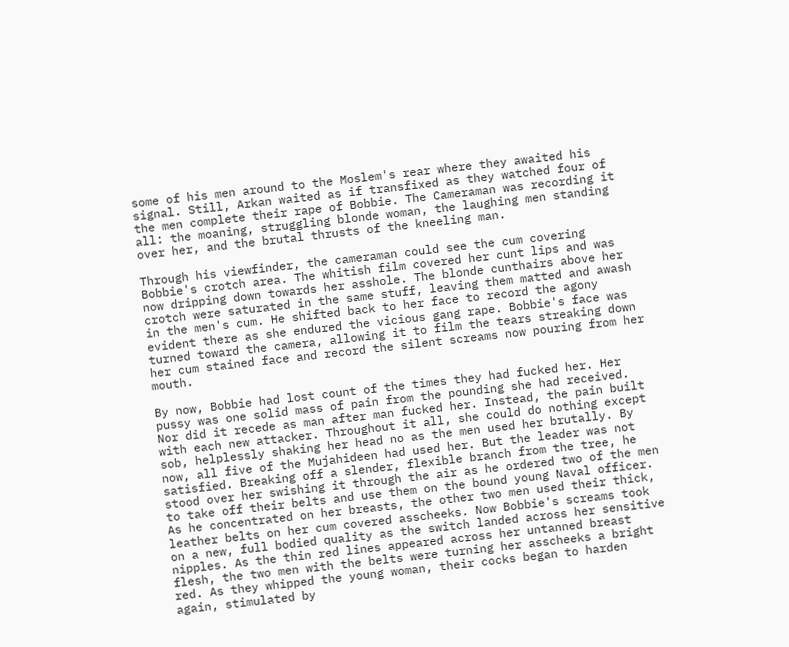some of his men around to the Moslem's rear where they awaited his signal. Still, Arkan waited as if transfixed as they watched four of the men complete their rape of Bobbie. The Cameraman was recording it all: the moaning, struggling blonde woman, the laughing men standing over her, and the brutal thrusts of the kneeling man.

Through his viewfinder, the cameraman could see the cum covering Bobbie's crotch area. The whitish film covered her cunt lips and was now dripping down towards her asshole. The blonde cunthairs above her crotch were saturated in the same stuff, leaving them matted and awash in the men's cum. He shifted back to her face to record the agony evident there as she endured the vicious gang rape. Bobbie's face was turned toward the camera, allowing it to film the tears streaking down her cum stained face and record the silent screams now pouring from her mouth.

By now, Bobbie had lost count of the times they had fucked her. Her pussy was one solid mass of pain from the pounding she had received. Nor did it recede as man after man fucked her. Instead, the pain built with each new attacker. Throughout it all, she could do nothing except sob, helplessly shaking her head no as the men used her brutally. By now, all five of the Mujahideen had used her. But the leader was not satisfied. Breaking off a slender, flexible branch from the tree, he stood over her swishing it through the air as he ordered two of the men to take off their belts and use them on the bound young Naval officer. As he concentrated on her breasts, the other two men used their thick, leather belts on her cum covered asscheeks. Now Bobbie's screams took on a new, full bodied quality as the switch landed across her sensitive nipples. As the thin red lines appeared across her untanned breast flesh, the two men with the belts were turning her asscheeks a bright red. As they whipped the young woman, their cocks began to harden again, stimulated by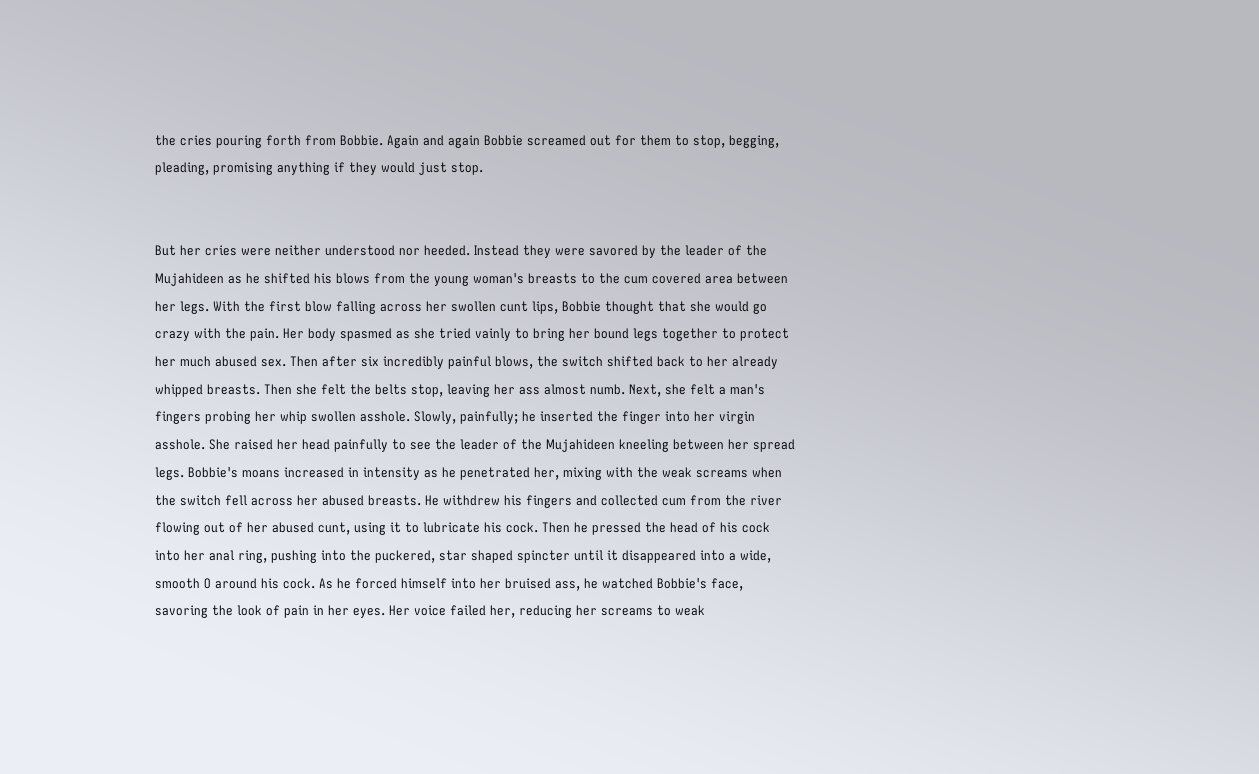the cries pouring forth from Bobbie. Again and again Bobbie screamed out for them to stop, begging, pleading, promising anything if they would just stop.


But her cries were neither understood nor heeded. Instead they were savored by the leader of the Mujahideen as he shifted his blows from the young woman's breasts to the cum covered area between her legs. With the first blow falling across her swollen cunt lips, Bobbie thought that she would go crazy with the pain. Her body spasmed as she tried vainly to bring her bound legs together to protect her much abused sex. Then after six incredibly painful blows, the switch shifted back to her already whipped breasts. Then she felt the belts stop, leaving her ass almost numb. Next, she felt a man's fingers probing her whip swollen asshole. Slowly, painfully; he inserted the finger into her virgin asshole. She raised her head painfully to see the leader of the Mujahideen kneeling between her spread legs. Bobbie's moans increased in intensity as he penetrated her, mixing with the weak screams when the switch fell across her abused breasts. He withdrew his fingers and collected cum from the river flowing out of her abused cunt, using it to lubricate his cock. Then he pressed the head of his cock into her anal ring, pushing into the puckered, star shaped spincter until it disappeared into a wide, smooth O around his cock. As he forced himself into her bruised ass, he watched Bobbie's face, savoring the look of pain in her eyes. Her voice failed her, reducing her screams to weak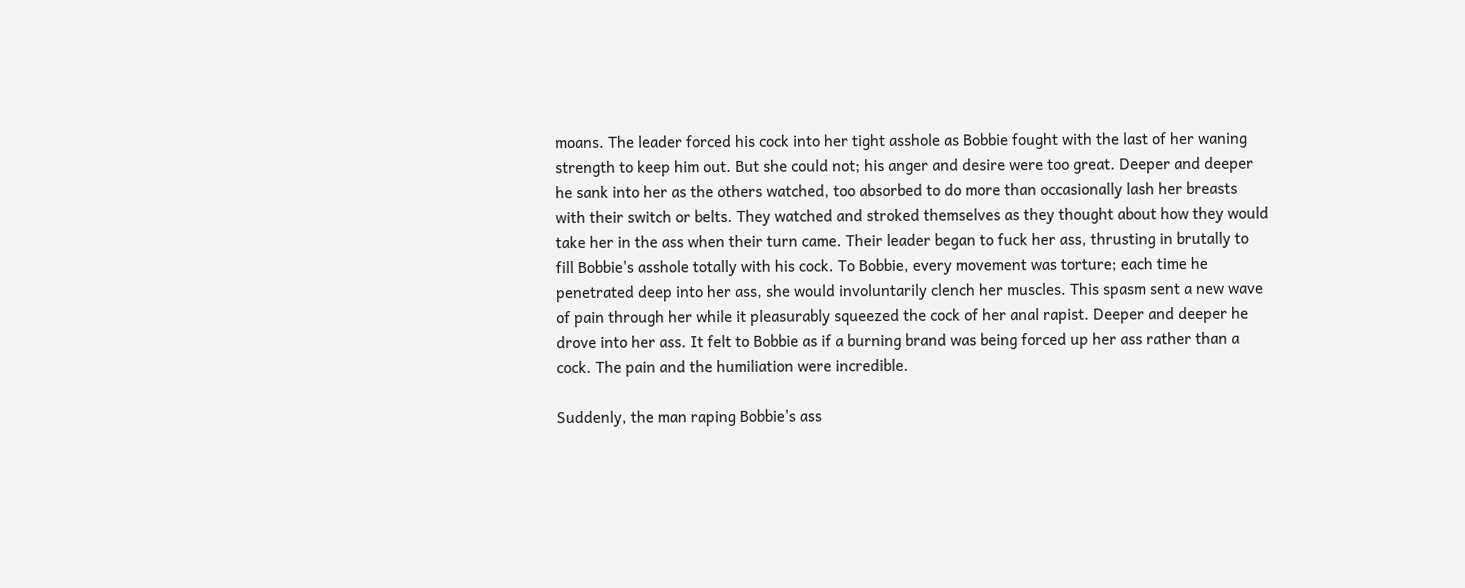moans. The leader forced his cock into her tight asshole as Bobbie fought with the last of her waning strength to keep him out. But she could not; his anger and desire were too great. Deeper and deeper he sank into her as the others watched, too absorbed to do more than occasionally lash her breasts with their switch or belts. They watched and stroked themselves as they thought about how they would take her in the ass when their turn came. Their leader began to fuck her ass, thrusting in brutally to fill Bobbie's asshole totally with his cock. To Bobbie, every movement was torture; each time he penetrated deep into her ass, she would involuntarily clench her muscles. This spasm sent a new wave of pain through her while it pleasurably squeezed the cock of her anal rapist. Deeper and deeper he drove into her ass. It felt to Bobbie as if a burning brand was being forced up her ass rather than a cock. The pain and the humiliation were incredible.

Suddenly, the man raping Bobbie's ass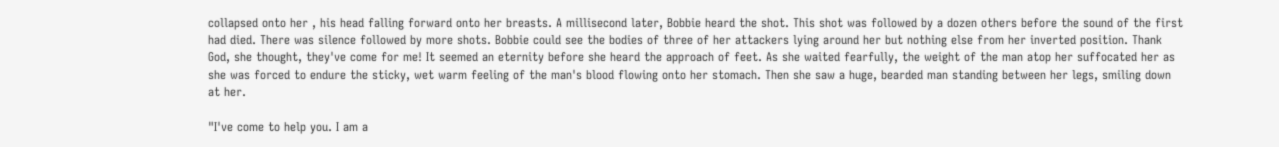collapsed onto her , his head falling forward onto her breasts. A millisecond later, Bobbie heard the shot. This shot was followed by a dozen others before the sound of the first had died. There was silence followed by more shots. Bobbie could see the bodies of three of her attackers lying around her but nothing else from her inverted position. Thank God, she thought, they've come for me! It seemed an eternity before she heard the approach of feet. As she waited fearfully, the weight of the man atop her suffocated her as she was forced to endure the sticky, wet warm feeling of the man's blood flowing onto her stomach. Then she saw a huge, bearded man standing between her legs, smiling down at her.

"I've come to help you. I am a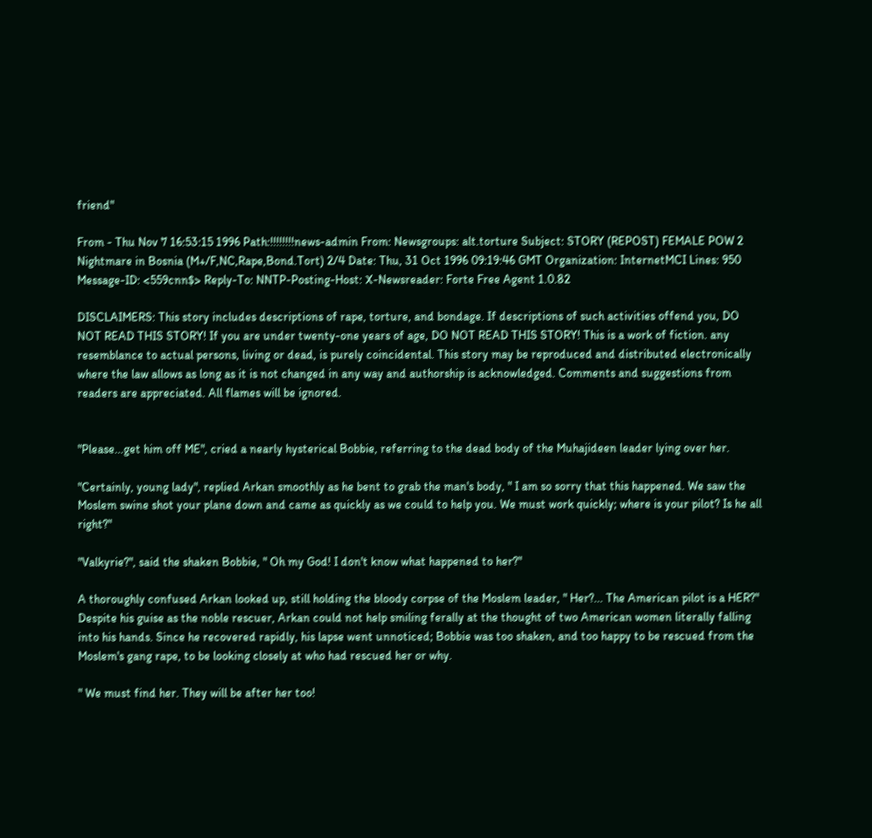friend"

From - Thu Nov 7 16:53:15 1996 Path:!!!!!!!!news-admin From: Newsgroups: alt.torture Subject: STORY (REPOST) FEMALE POW 2 Nightmare in Bosnia (M+/F,NC,Rape,Bond.Tort) 2/4 Date: Thu, 31 Oct 1996 09:19:46 GMT Organization: InternetMCI Lines: 950 Message-ID: <559cnn$> Reply-To: NNTP-Posting-Host: X-Newsreader: Forte Free Agent 1.0.82

DISCLAIMERS: This story includes descriptions of rape, torture, and bondage. If descriptions of such activities offend you, DO NOT READ THIS STORY! If you are under twenty-one years of age, DO NOT READ THIS STORY! This is a work of fiction. any resemblance to actual persons, living or dead, is purely coincidental. This story may be reproduced and distributed electronically where the law allows as long as it is not changed in any way and authorship is acknowledged. Comments and suggestions from readers are appreciated. All flames will be ignored.


"Please...get him off ME", cried a nearly hysterical Bobbie, referring to the dead body of the Muhajideen leader lying over her.

"Certainly, young lady", replied Arkan smoothly as he bent to grab the man's body, " I am so sorry that this happened. We saw the Moslem swine shot your plane down and came as quickly as we could to help you. We must work quickly; where is your pilot? Is he all right?"

"Valkyrie?", said the shaken Bobbie, " Oh my God! I don't know what happened to her?"

A thoroughly confused Arkan looked up, still holding the bloody corpse of the Moslem leader, " Her?... The American pilot is a HER?" Despite his guise as the noble rescuer, Arkan could not help smiling ferally at the thought of two American women literally falling into his hands. Since he recovered rapidly, his lapse went unnoticed; Bobbie was too shaken, and too happy to be rescued from the Moslem's gang rape, to be looking closely at who had rescued her or why.

" We must find her. They will be after her too!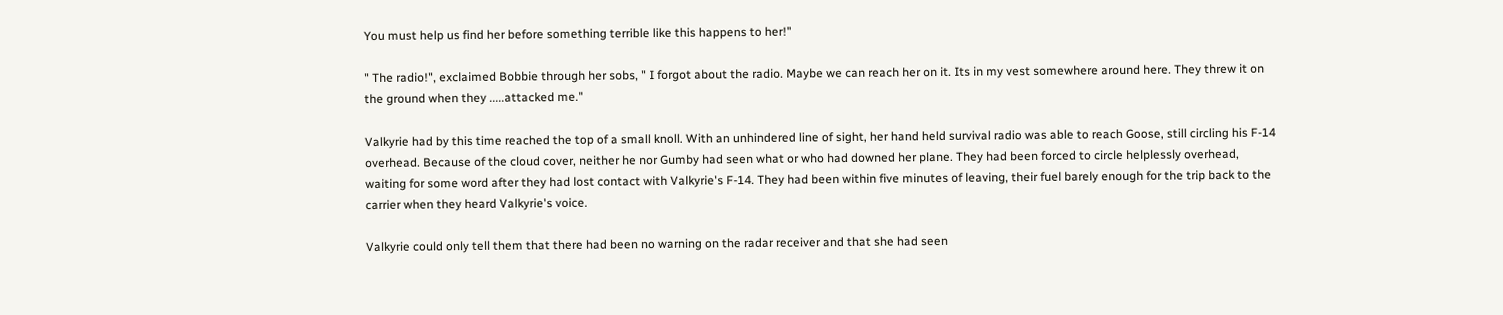You must help us find her before something terrible like this happens to her!"

" The radio!", exclaimed Bobbie through her sobs, " I forgot about the radio. Maybe we can reach her on it. Its in my vest somewhere around here. They threw it on the ground when they .....attacked me."

Valkyrie had by this time reached the top of a small knoll. With an unhindered line of sight, her hand held survival radio was able to reach Goose, still circling his F-14 overhead. Because of the cloud cover, neither he nor Gumby had seen what or who had downed her plane. They had been forced to circle helplessly overhead, waiting for some word after they had lost contact with Valkyrie's F-14. They had been within five minutes of leaving, their fuel barely enough for the trip back to the carrier when they heard Valkyrie's voice.

Valkyrie could only tell them that there had been no warning on the radar receiver and that she had seen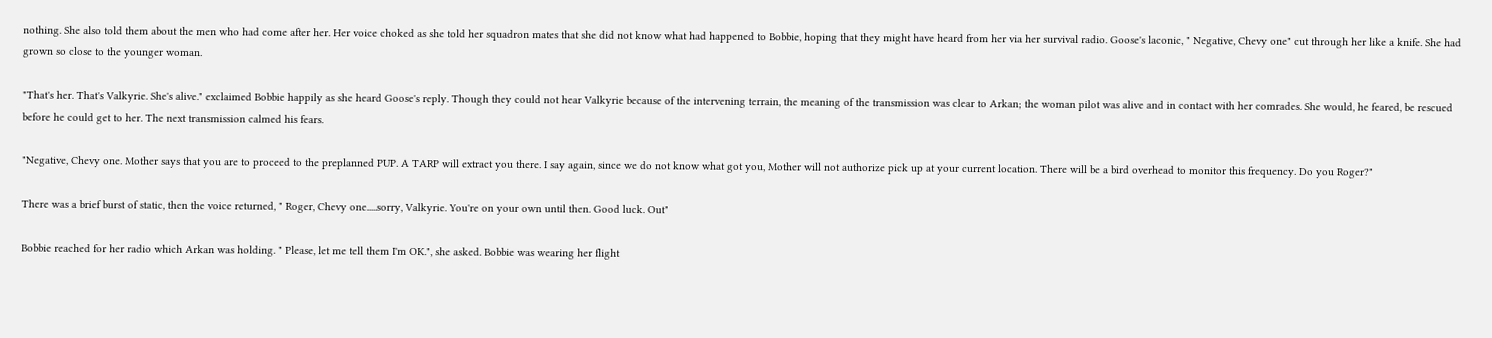nothing. She also told them about the men who had come after her. Her voice choked as she told her squadron mates that she did not know what had happened to Bobbie, hoping that they might have heard from her via her survival radio. Goose's laconic, " Negative, Chevy one" cut through her like a knife. She had grown so close to the younger woman.

"That's her. That's Valkyrie. She's alive." exclaimed Bobbie happily as she heard Goose's reply. Though they could not hear Valkyrie because of the intervening terrain, the meaning of the transmission was clear to Arkan; the woman pilot was alive and in contact with her comrades. She would, he feared, be rescued before he could get to her. The next transmission calmed his fears.

"Negative, Chevy one. Mother says that you are to proceed to the preplanned PUP. A TARP will extract you there. I say again, since we do not know what got you, Mother will not authorize pick up at your current location. There will be a bird overhead to monitor this frequency. Do you Roger?"

There was a brief burst of static, then the voice returned, " Roger, Chevy one.....sorry, Valkyrie. You're on your own until then. Good luck. Out"

Bobbie reached for her radio which Arkan was holding. " Please, let me tell them I'm OK.", she asked. Bobbie was wearing her flight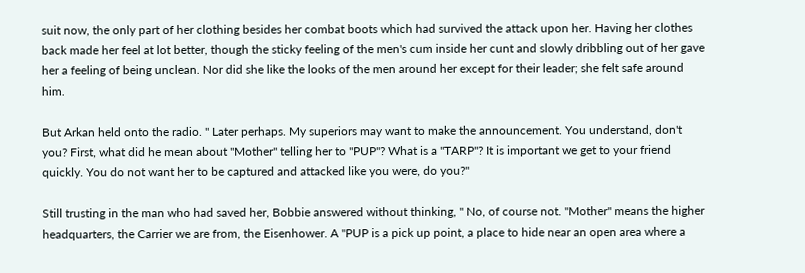suit now, the only part of her clothing besides her combat boots which had survived the attack upon her. Having her clothes back made her feel at lot better, though the sticky feeling of the men's cum inside her cunt and slowly dribbling out of her gave her a feeling of being unclean. Nor did she like the looks of the men around her except for their leader; she felt safe around him.

But Arkan held onto the radio. " Later perhaps. My superiors may want to make the announcement. You understand, don't you? First, what did he mean about "Mother" telling her to "PUP"? What is a "TARP"? It is important we get to your friend quickly. You do not want her to be captured and attacked like you were, do you?"

Still trusting in the man who had saved her, Bobbie answered without thinking, " No, of course not. "Mother" means the higher headquarters, the Carrier we are from, the Eisenhower. A "PUP is a pick up point, a place to hide near an open area where a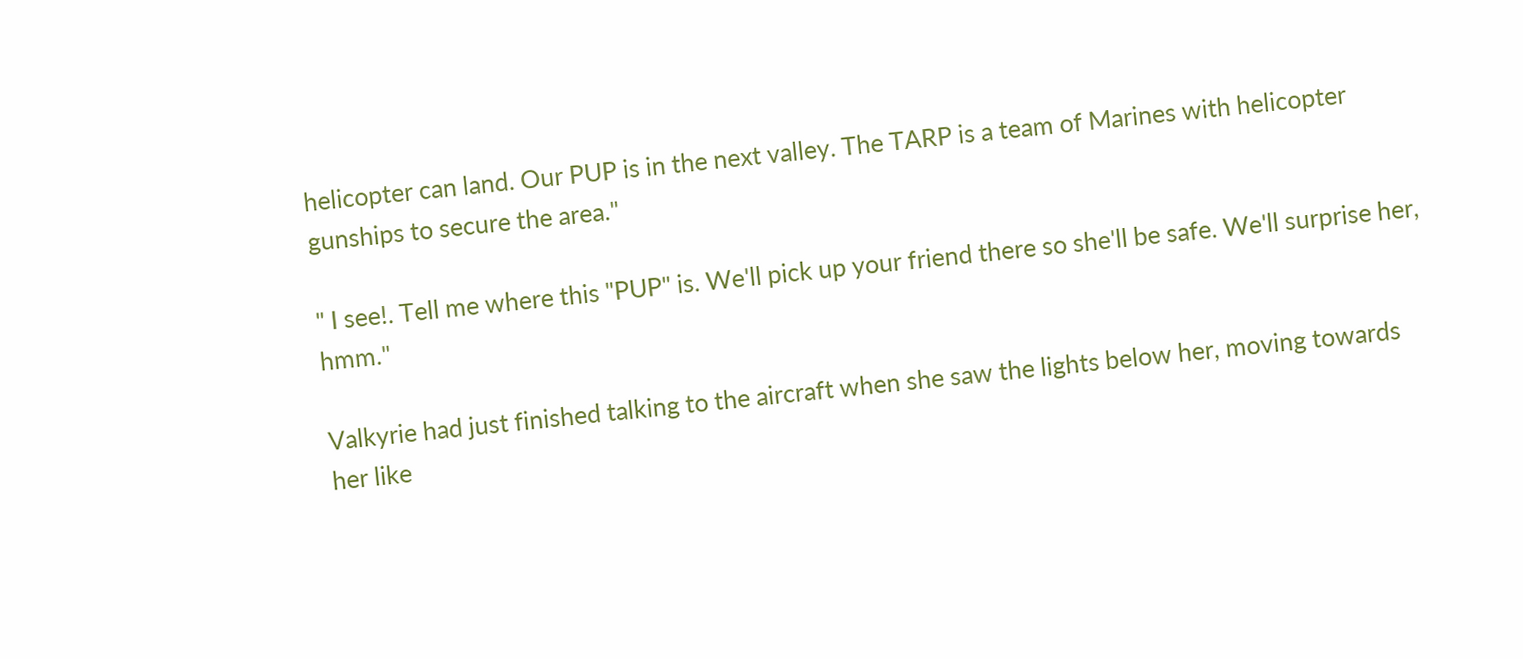helicopter can land. Our PUP is in the next valley. The TARP is a team of Marines with helicopter gunships to secure the area."

" I see!. Tell me where this "PUP" is. We'll pick up your friend there so she'll be safe. We'll surprise her, hmm."

Valkyrie had just finished talking to the aircraft when she saw the lights below her, moving towards her like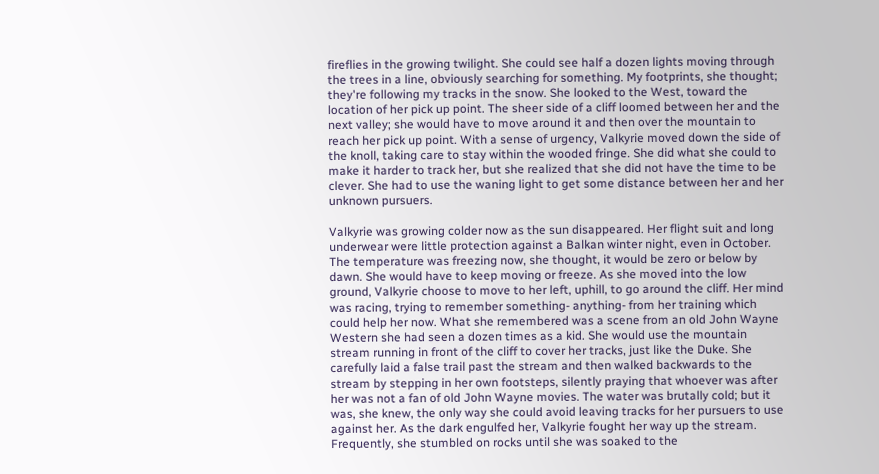fireflies in the growing twilight. She could see half a dozen lights moving through the trees in a line, obviously searching for something. My footprints, she thought; they're following my tracks in the snow. She looked to the West, toward the location of her pick up point. The sheer side of a cliff loomed between her and the next valley; she would have to move around it and then over the mountain to reach her pick up point. With a sense of urgency, Valkyrie moved down the side of the knoll, taking care to stay within the wooded fringe. She did what she could to make it harder to track her, but she realized that she did not have the time to be clever. She had to use the waning light to get some distance between her and her unknown pursuers.

Valkyrie was growing colder now as the sun disappeared. Her flight suit and long underwear were little protection against a Balkan winter night, even in October. The temperature was freezing now, she thought, it would be zero or below by dawn. She would have to keep moving or freeze. As she moved into the low ground, Valkyrie choose to move to her left, uphill, to go around the cliff. Her mind was racing, trying to remember something- anything- from her training which could help her now. What she remembered was a scene from an old John Wayne Western she had seen a dozen times as a kid. She would use the mountain stream running in front of the cliff to cover her tracks, just like the Duke. She carefully laid a false trail past the stream and then walked backwards to the stream by stepping in her own footsteps, silently praying that whoever was after her was not a fan of old John Wayne movies. The water was brutally cold; but it was, she knew, the only way she could avoid leaving tracks for her pursuers to use against her. As the dark engulfed her, Valkyrie fought her way up the stream. Frequently, she stumbled on rocks until she was soaked to the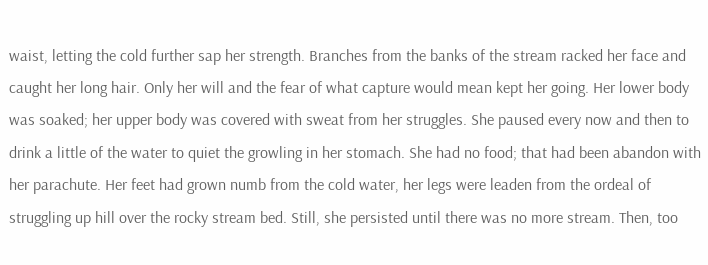waist, letting the cold further sap her strength. Branches from the banks of the stream racked her face and caught her long hair. Only her will and the fear of what capture would mean kept her going. Her lower body was soaked; her upper body was covered with sweat from her struggles. She paused every now and then to drink a little of the water to quiet the growling in her stomach. She had no food; that had been abandon with her parachute. Her feet had grown numb from the cold water, her legs were leaden from the ordeal of struggling up hill over the rocky stream bed. Still, she persisted until there was no more stream. Then, too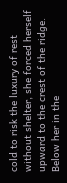cold to risk the luxury of rest without shelter, she forced herself upward to the crest of the ridge. Below her in the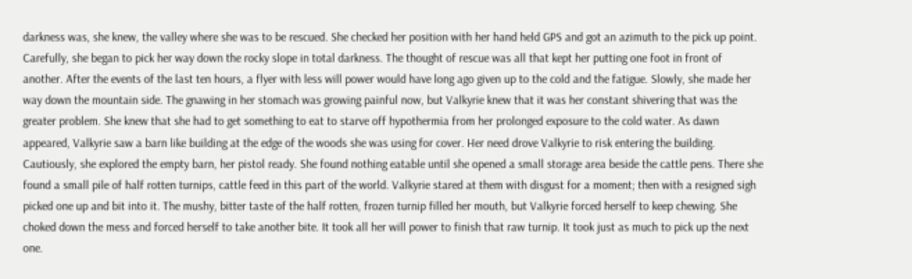darkness was, she knew, the valley where she was to be rescued. She checked her position with her hand held GPS and got an azimuth to the pick up point. Carefully, she began to pick her way down the rocky slope in total darkness. The thought of rescue was all that kept her putting one foot in front of another. After the events of the last ten hours, a flyer with less will power would have long ago given up to the cold and the fatigue. Slowly, she made her way down the mountain side. The gnawing in her stomach was growing painful now, but Valkyrie knew that it was her constant shivering that was the greater problem. She knew that she had to get something to eat to starve off hypothermia from her prolonged exposure to the cold water. As dawn appeared, Valkyrie saw a barn like building at the edge of the woods she was using for cover. Her need drove Valkyrie to risk entering the building. Cautiously, she explored the empty barn, her pistol ready. She found nothing eatable until she opened a small storage area beside the cattle pens. There she found a small pile of half rotten turnips, cattle feed in this part of the world. Valkyrie stared at them with disgust for a moment; then with a resigned sigh picked one up and bit into it. The mushy, bitter taste of the half rotten, frozen turnip filled her mouth, but Valkyrie forced herself to keep chewing. She choked down the mess and forced herself to take another bite. It took all her will power to finish that raw turnip. It took just as much to pick up the next one.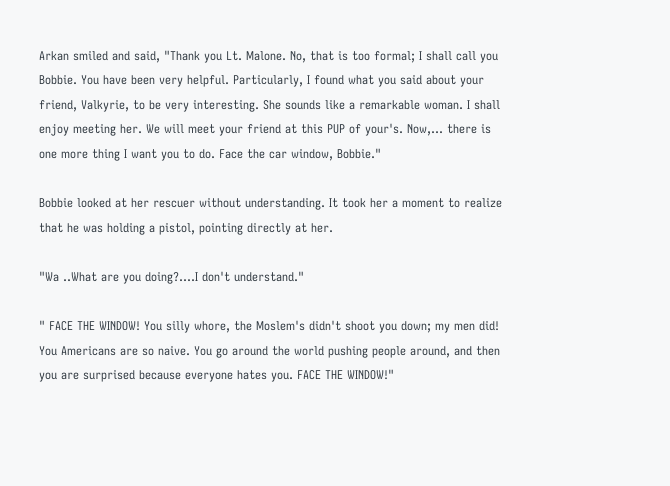Arkan smiled and said, "Thank you Lt. Malone. No, that is too formal; I shall call you Bobbie. You have been very helpful. Particularly, I found what you said about your friend, Valkyrie, to be very interesting. She sounds like a remarkable woman. I shall enjoy meeting her. We will meet your friend at this PUP of your's. Now,... there is one more thing I want you to do. Face the car window, Bobbie."

Bobbie looked at her rescuer without understanding. It took her a moment to realize that he was holding a pistol, pointing directly at her.

"Wa ..What are you doing?....I don't understand."

" FACE THE WINDOW! You silly whore, the Moslem's didn't shoot you down; my men did! You Americans are so naive. You go around the world pushing people around, and then you are surprised because everyone hates you. FACE THE WINDOW!"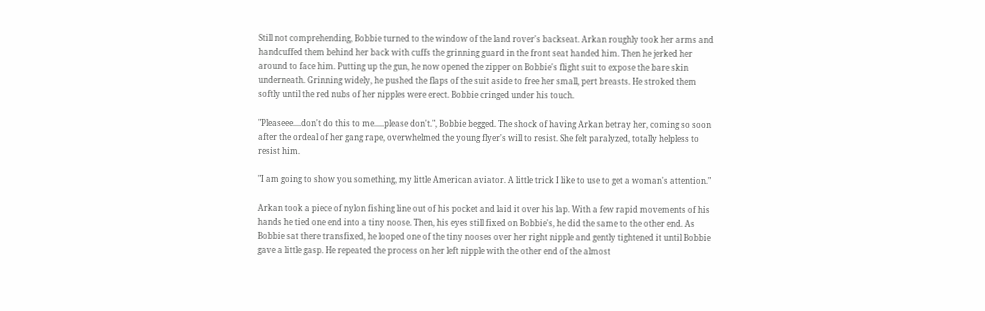Still not comprehending, Bobbie turned to the window of the land rover's backseat. Arkan roughly took her arms and handcuffed them behind her back with cuffs the grinning guard in the front seat handed him. Then he jerked her around to face him. Putting up the gun, he now opened the zipper on Bobbie's flight suit to expose the bare skin underneath. Grinning widely, he pushed the flaps of the suit aside to free her small, pert breasts. He stroked them softly until the red nubs of her nipples were erect. Bobbie cringed under his touch.

"Pleaseee....don't do this to me.....please don't.", Bobbie begged. The shock of having Arkan betray her, coming so soon after the ordeal of her gang rape, overwhelmed the young flyer's will to resist. She felt paralyzed, totally helpless to resist him.

"I am going to show you something, my little American aviator. A little trick I like to use to get a woman's attention."

Arkan took a piece of nylon fishing line out of his pocket and laid it over his lap. With a few rapid movements of his hands he tied one end into a tiny noose. Then, his eyes still fixed on Bobbie's, he did the same to the other end. As Bobbie sat there transfixed, he looped one of the tiny nooses over her right nipple and gently tightened it until Bobbie gave a little gasp. He repeated the process on her left nipple with the other end of the almost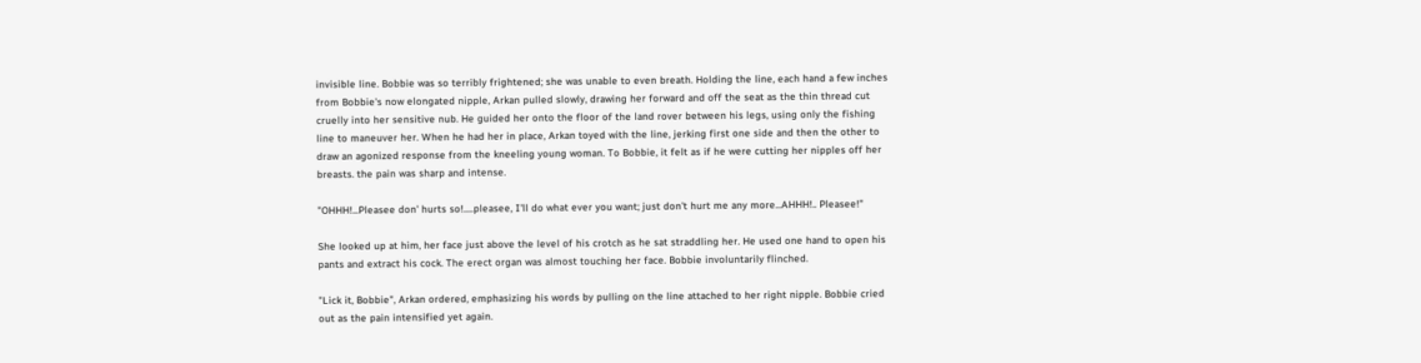invisible line. Bobbie was so terribly frightened; she was unable to even breath. Holding the line, each hand a few inches from Bobbie's now elongated nipple, Arkan pulled slowly, drawing her forward and off the seat as the thin thread cut cruelly into her sensitive nub. He guided her onto the floor of the land rover between his legs, using only the fishing line to maneuver her. When he had her in place, Arkan toyed with the line, jerking first one side and then the other to draw an agonized response from the kneeling young woman. To Bobbie, it felt as if he were cutting her nipples off her breasts. the pain was sharp and intense.

"OHHH!...Pleasee don' hurts so!.....pleasee, I'll do what ever you want; just don't hurt me any more...AHHH!.. Pleasee!"

She looked up at him, her face just above the level of his crotch as he sat straddling her. He used one hand to open his pants and extract his cock. The erect organ was almost touching her face. Bobbie involuntarily flinched.

"Lick it, Bobbie", Arkan ordered, emphasizing his words by pulling on the line attached to her right nipple. Bobbie cried out as the pain intensified yet again.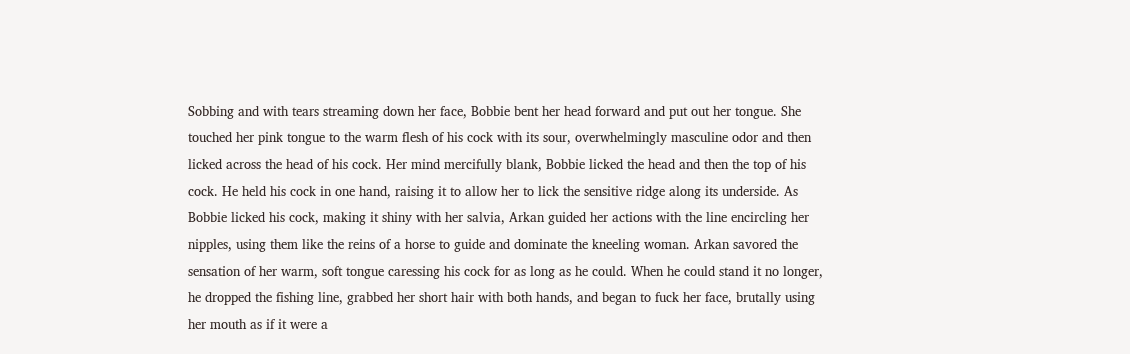Sobbing and with tears streaming down her face, Bobbie bent her head forward and put out her tongue. She touched her pink tongue to the warm flesh of his cock with its sour, overwhelmingly masculine odor and then licked across the head of his cock. Her mind mercifully blank, Bobbie licked the head and then the top of his cock. He held his cock in one hand, raising it to allow her to lick the sensitive ridge along its underside. As Bobbie licked his cock, making it shiny with her salvia, Arkan guided her actions with the line encircling her nipples, using them like the reins of a horse to guide and dominate the kneeling woman. Arkan savored the sensation of her warm, soft tongue caressing his cock for as long as he could. When he could stand it no longer, he dropped the fishing line, grabbed her short hair with both hands, and began to fuck her face, brutally using her mouth as if it were a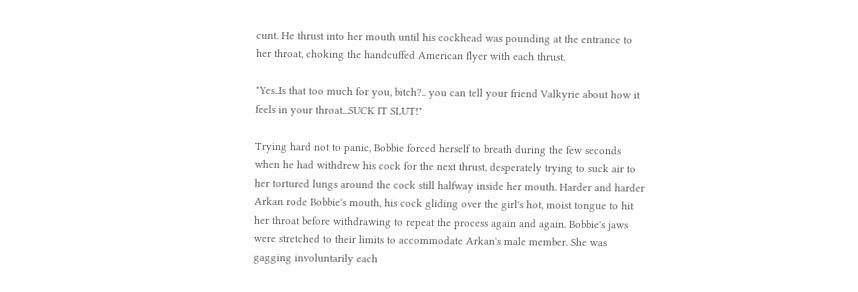cunt. He thrust into her mouth until his cockhead was pounding at the entrance to her throat, choking the handcuffed American flyer with each thrust.

"Yes..Is that too much for you, bitch?.. you can tell your friend Valkyrie about how it feels in your throat...SUCK IT SLUT!"

Trying hard not to panic, Bobbie forced herself to breath during the few seconds when he had withdrew his cock for the next thrust, desperately trying to suck air to her tortured lungs around the cock still halfway inside her mouth. Harder and harder Arkan rode Bobbie's mouth, his cock gliding over the girl's hot, moist tongue to hit her throat before withdrawing to repeat the process again and again. Bobbie's jaws were stretched to their limits to accommodate Arkan's male member. She was gagging involuntarily each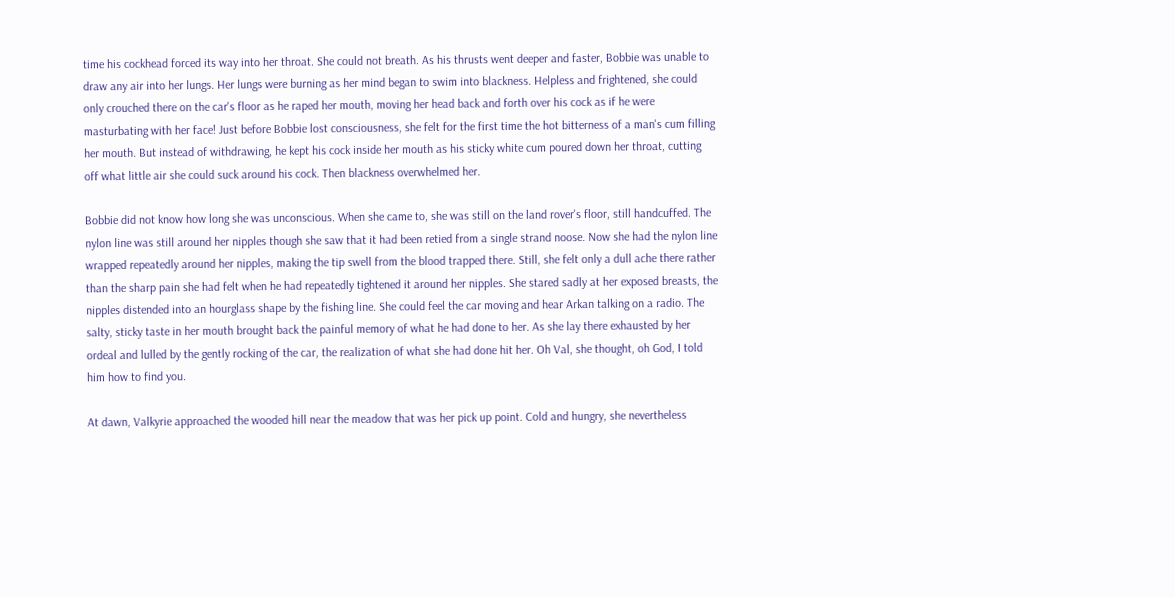time his cockhead forced its way into her throat. She could not breath. As his thrusts went deeper and faster, Bobbie was unable to draw any air into her lungs. Her lungs were burning as her mind began to swim into blackness. Helpless and frightened, she could only crouched there on the car's floor as he raped her mouth, moving her head back and forth over his cock as if he were masturbating with her face! Just before Bobbie lost consciousness, she felt for the first time the hot bitterness of a man's cum filling her mouth. But instead of withdrawing, he kept his cock inside her mouth as his sticky white cum poured down her throat, cutting off what little air she could suck around his cock. Then blackness overwhelmed her.

Bobbie did not know how long she was unconscious. When she came to, she was still on the land rover's floor, still handcuffed. The nylon line was still around her nipples though she saw that it had been retied from a single strand noose. Now she had the nylon line wrapped repeatedly around her nipples, making the tip swell from the blood trapped there. Still, she felt only a dull ache there rather than the sharp pain she had felt when he had repeatedly tightened it around her nipples. She stared sadly at her exposed breasts, the nipples distended into an hourglass shape by the fishing line. She could feel the car moving and hear Arkan talking on a radio. The salty, sticky taste in her mouth brought back the painful memory of what he had done to her. As she lay there exhausted by her ordeal and lulled by the gently rocking of the car, the realization of what she had done hit her. Oh Val, she thought, oh God, I told him how to find you.

At dawn, Valkyrie approached the wooded hill near the meadow that was her pick up point. Cold and hungry, she nevertheless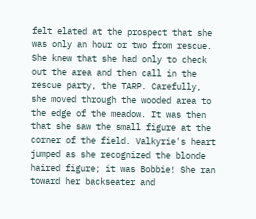felt elated at the prospect that she was only an hour or two from rescue. She knew that she had only to check out the area and then call in the rescue party, the TARP. Carefully, she moved through the wooded area to the edge of the meadow. It was then that she saw the small figure at the corner of the field. Valkyrie's heart jumped as she recognized the blonde haired figure; it was Bobbie! She ran toward her backseater and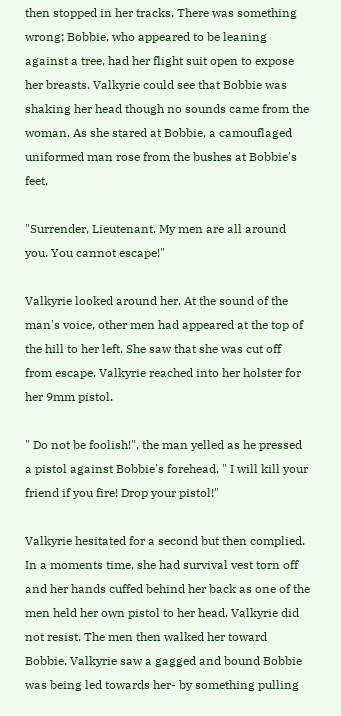then stopped in her tracks. There was something wrong; Bobbie, who appeared to be leaning against a tree, had her flight suit open to expose her breasts. Valkyrie could see that Bobbie was shaking her head though no sounds came from the woman. As she stared at Bobbie, a camouflaged uniformed man rose from the bushes at Bobbie's feet.

"Surrender, Lieutenant. My men are all around you. You cannot escape!"

Valkyrie looked around her. At the sound of the man's voice, other men had appeared at the top of the hill to her left. She saw that she was cut off from escape. Valkyrie reached into her holster for her 9mm pistol.

" Do not be foolish!", the man yelled as he pressed a pistol against Bobbie's forehead, " I will kill your friend if you fire! Drop your pistol!"

Valkyrie hesitated for a second but then complied. In a moments time, she had survival vest torn off and her hands cuffed behind her back as one of the men held her own pistol to her head. Valkyrie did not resist. The men then walked her toward Bobbie. Valkyrie saw a gagged and bound Bobbie was being led towards her- by something pulling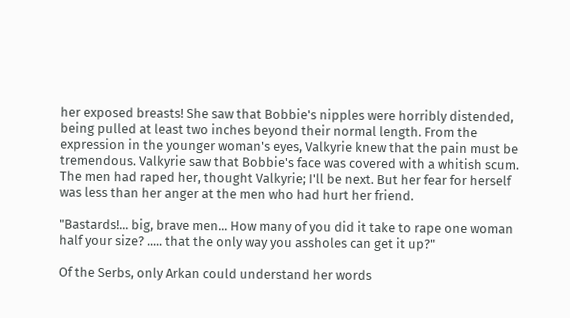her exposed breasts! She saw that Bobbie's nipples were horribly distended, being pulled at least two inches beyond their normal length. From the expression in the younger woman's eyes, Valkyrie knew that the pain must be tremendous. Valkyrie saw that Bobbie's face was covered with a whitish scum. The men had raped her, thought Valkyrie; I'll be next. But her fear for herself was less than her anger at the men who had hurt her friend.

"Bastards!... big, brave men... How many of you did it take to rape one woman half your size? ..... that the only way you assholes can get it up?"

Of the Serbs, only Arkan could understand her words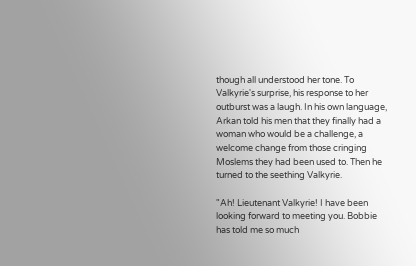though all understood her tone. To Valkyrie's surprise, his response to her outburst was a laugh. In his own language, Arkan told his men that they finally had a woman who would be a challenge, a welcome change from those cringing Moslems they had been used to. Then he turned to the seething Valkyrie.

"Ah! Lieutenant Valkyrie! I have been looking forward to meeting you. Bobbie has told me so much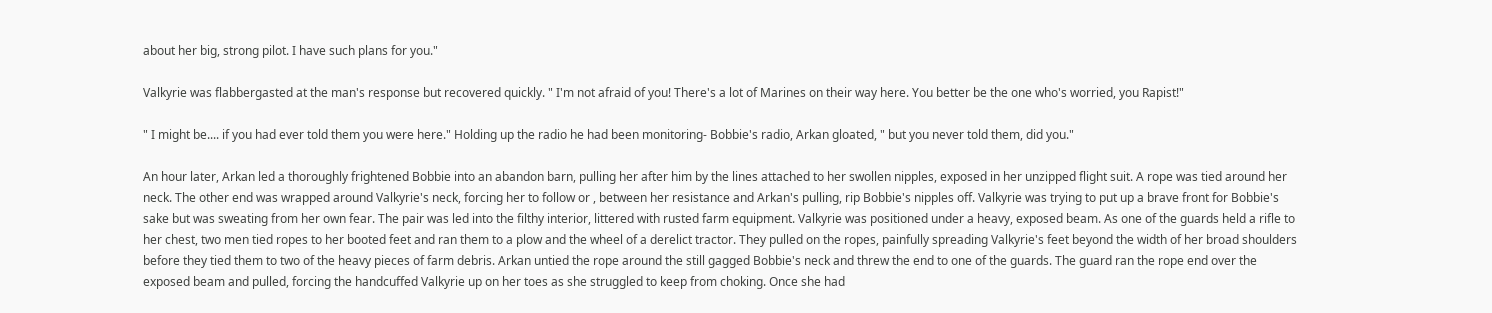about her big, strong pilot. I have such plans for you."

Valkyrie was flabbergasted at the man's response but recovered quickly. " I'm not afraid of you! There's a lot of Marines on their way here. You better be the one who's worried, you Rapist!"

" I might be.... if you had ever told them you were here." Holding up the radio he had been monitoring- Bobbie's radio, Arkan gloated, " but you never told them, did you."

An hour later, Arkan led a thoroughly frightened Bobbie into an abandon barn, pulling her after him by the lines attached to her swollen nipples, exposed in her unzipped flight suit. A rope was tied around her neck. The other end was wrapped around Valkyrie's neck, forcing her to follow or , between her resistance and Arkan's pulling, rip Bobbie's nipples off. Valkyrie was trying to put up a brave front for Bobbie's sake but was sweating from her own fear. The pair was led into the filthy interior, littered with rusted farm equipment. Valkyrie was positioned under a heavy, exposed beam. As one of the guards held a rifle to her chest, two men tied ropes to her booted feet and ran them to a plow and the wheel of a derelict tractor. They pulled on the ropes, painfully spreading Valkyrie's feet beyond the width of her broad shoulders before they tied them to two of the heavy pieces of farm debris. Arkan untied the rope around the still gagged Bobbie's neck and threw the end to one of the guards. The guard ran the rope end over the exposed beam and pulled, forcing the handcuffed Valkyrie up on her toes as she struggled to keep from choking. Once she had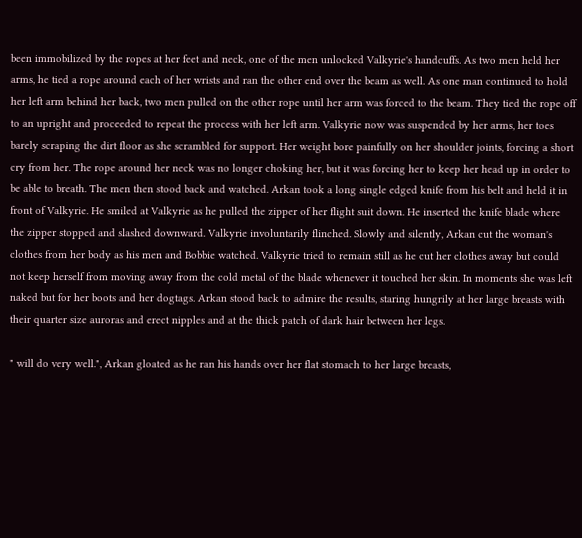been immobilized by the ropes at her feet and neck, one of the men unlocked Valkyrie's handcuffs. As two men held her arms, he tied a rope around each of her wrists and ran the other end over the beam as well. As one man continued to hold her left arm behind her back, two men pulled on the other rope until her arm was forced to the beam. They tied the rope off to an upright and proceeded to repeat the process with her left arm. Valkyrie now was suspended by her arms, her toes barely scraping the dirt floor as she scrambled for support. Her weight bore painfully on her shoulder joints, forcing a short cry from her. The rope around her neck was no longer choking her, but it was forcing her to keep her head up in order to be able to breath. The men then stood back and watched. Arkan took a long single edged knife from his belt and held it in front of Valkyrie. He smiled at Valkyrie as he pulled the zipper of her flight suit down. He inserted the knife blade where the zipper stopped and slashed downward. Valkyrie involuntarily flinched. Slowly and silently, Arkan cut the woman's clothes from her body as his men and Bobbie watched. Valkyrie tried to remain still as he cut her clothes away but could not keep herself from moving away from the cold metal of the blade whenever it touched her skin. In moments she was left naked but for her boots and her dogtags. Arkan stood back to admire the results, staring hungrily at her large breasts with their quarter size auroras and erect nipples and at the thick patch of dark hair between her legs.

" will do very well.", Arkan gloated as he ran his hands over her flat stomach to her large breasts,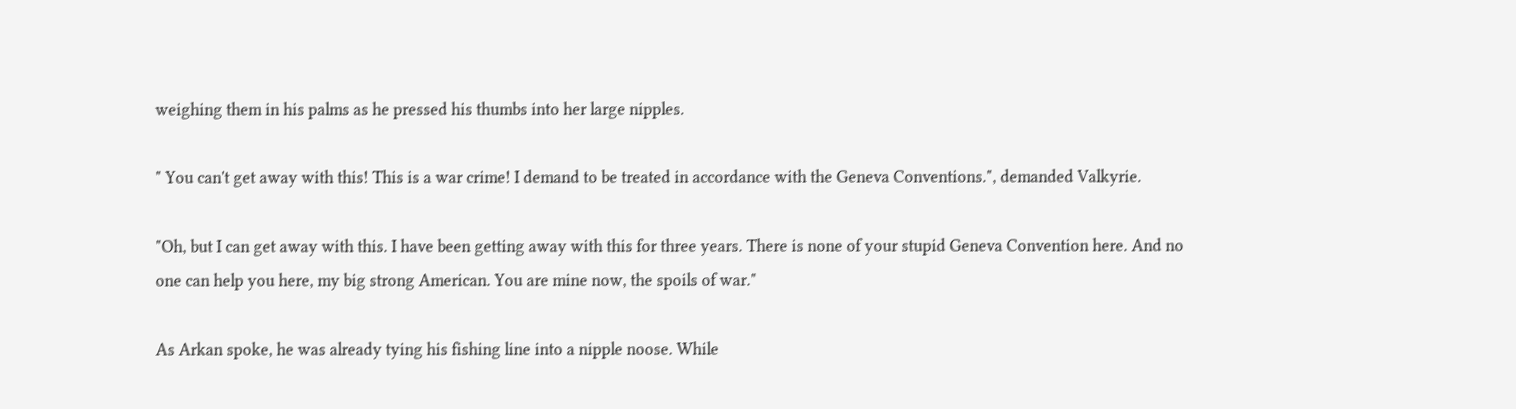weighing them in his palms as he pressed his thumbs into her large nipples.

" You can't get away with this! This is a war crime! I demand to be treated in accordance with the Geneva Conventions.", demanded Valkyrie.

"Oh, but I can get away with this. I have been getting away with this for three years. There is none of your stupid Geneva Convention here. And no one can help you here, my big strong American. You are mine now, the spoils of war."

As Arkan spoke, he was already tying his fishing line into a nipple noose. While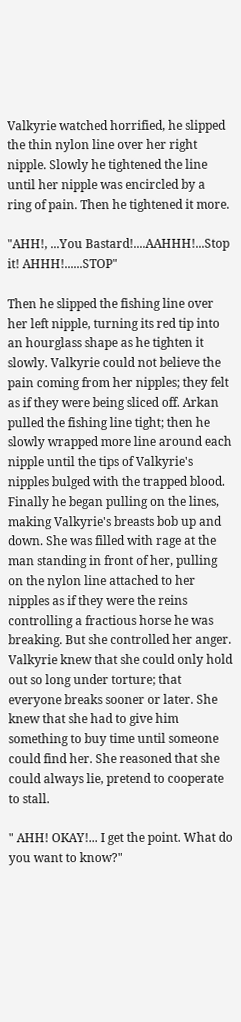Valkyrie watched horrified, he slipped the thin nylon line over her right nipple. Slowly he tightened the line until her nipple was encircled by a ring of pain. Then he tightened it more.

"AHH!, ...You Bastard!....AAHHH!...Stop it! AHHH!......STOP"

Then he slipped the fishing line over her left nipple, turning its red tip into an hourglass shape as he tighten it slowly. Valkyrie could not believe the pain coming from her nipples; they felt as if they were being sliced off. Arkan pulled the fishing line tight; then he slowly wrapped more line around each nipple until the tips of Valkyrie's nipples bulged with the trapped blood. Finally he began pulling on the lines, making Valkyrie's breasts bob up and down. She was filled with rage at the man standing in front of her, pulling on the nylon line attached to her nipples as if they were the reins controlling a fractious horse he was breaking. But she controlled her anger. Valkyrie knew that she could only hold out so long under torture; that everyone breaks sooner or later. She knew that she had to give him something to buy time until someone could find her. She reasoned that she could always lie, pretend to cooperate to stall.

" AHH! OKAY!... I get the point. What do you want to know?"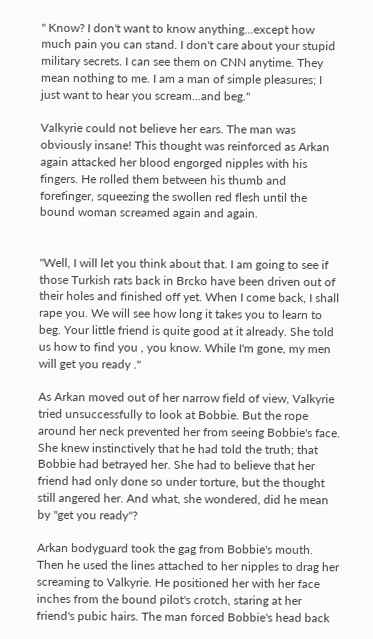" Know? I don't want to know anything...except how much pain you can stand. I don't care about your stupid military secrets. I can see them on CNN anytime. They mean nothing to me. I am a man of simple pleasures; I just want to hear you scream...and beg."

Valkyrie could not believe her ears. The man was obviously insane! This thought was reinforced as Arkan again attacked her blood engorged nipples with his fingers. He rolled them between his thumb and forefinger, squeezing the swollen red flesh until the bound woman screamed again and again.


"Well, I will let you think about that. I am going to see if those Turkish rats back in Brcko have been driven out of their holes and finished off yet. When I come back, I shall rape you. We will see how long it takes you to learn to beg. Your little friend is quite good at it already. She told us how to find you , you know. While I'm gone, my men will get you ready ."

As Arkan moved out of her narrow field of view, Valkyrie tried unsuccessfully to look at Bobbie. But the rope around her neck prevented her from seeing Bobbie's face. She knew instinctively that he had told the truth; that Bobbie had betrayed her. She had to believe that her friend had only done so under torture, but the thought still angered her. And what, she wondered, did he mean by "get you ready"?

Arkan bodyguard took the gag from Bobbie's mouth. Then he used the lines attached to her nipples to drag her screaming to Valkyrie. He positioned her with her face inches from the bound pilot's crotch, staring at her friend's pubic hairs. The man forced Bobbie's head back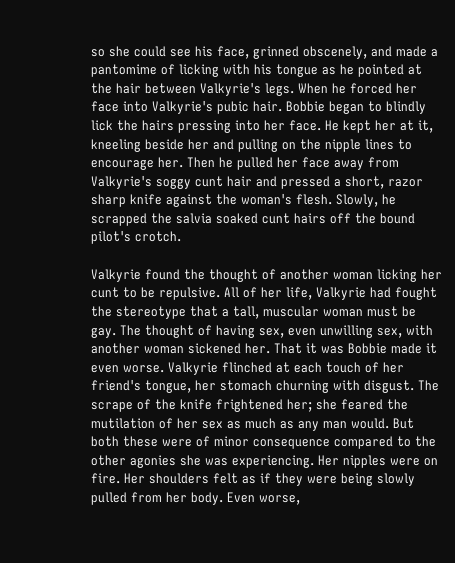so she could see his face, grinned obscenely, and made a pantomime of licking with his tongue as he pointed at the hair between Valkyrie's legs. When he forced her face into Valkyrie's pubic hair. Bobbie began to blindly lick the hairs pressing into her face. He kept her at it, kneeling beside her and pulling on the nipple lines to encourage her. Then he pulled her face away from Valkyrie's soggy cunt hair and pressed a short, razor sharp knife against the woman's flesh. Slowly, he scrapped the salvia soaked cunt hairs off the bound pilot's crotch.

Valkyrie found the thought of another woman licking her cunt to be repulsive. All of her life, Valkyrie had fought the stereotype that a tall, muscular woman must be gay. The thought of having sex, even unwilling sex, with another woman sickened her. That it was Bobbie made it even worse. Valkyrie flinched at each touch of her friend's tongue, her stomach churning with disgust. The scrape of the knife frightened her; she feared the mutilation of her sex as much as any man would. But both these were of minor consequence compared to the other agonies she was experiencing. Her nipples were on fire. Her shoulders felt as if they were being slowly pulled from her body. Even worse,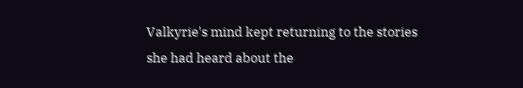Valkyrie's mind kept returning to the stories she had heard about the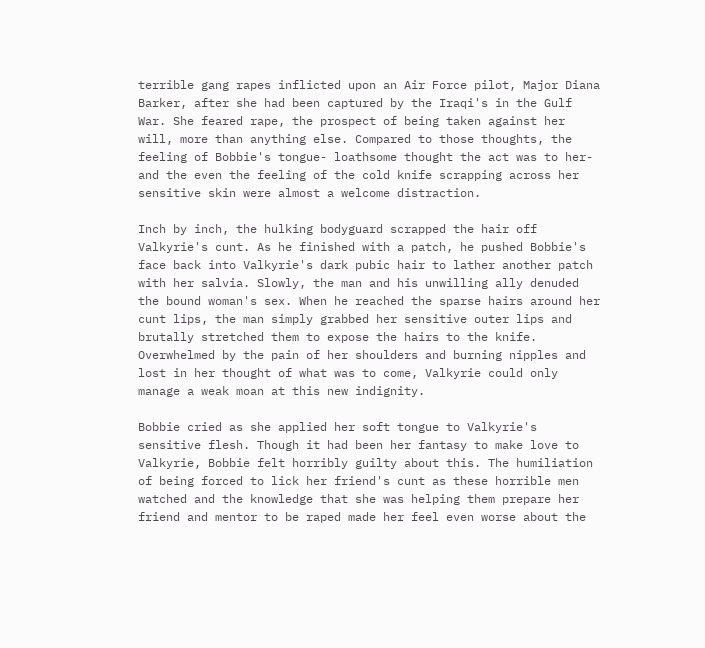terrible gang rapes inflicted upon an Air Force pilot, Major Diana Barker, after she had been captured by the Iraqi's in the Gulf War. She feared rape, the prospect of being taken against her will, more than anything else. Compared to those thoughts, the feeling of Bobbie's tongue- loathsome thought the act was to her- and the even the feeling of the cold knife scrapping across her sensitive skin were almost a welcome distraction.

Inch by inch, the hulking bodyguard scrapped the hair off Valkyrie's cunt. As he finished with a patch, he pushed Bobbie's face back into Valkyrie's dark pubic hair to lather another patch with her salvia. Slowly, the man and his unwilling ally denuded the bound woman's sex. When he reached the sparse hairs around her cunt lips, the man simply grabbed her sensitive outer lips and brutally stretched them to expose the hairs to the knife. Overwhelmed by the pain of her shoulders and burning nipples and lost in her thought of what was to come, Valkyrie could only manage a weak moan at this new indignity.

Bobbie cried as she applied her soft tongue to Valkyrie's sensitive flesh. Though it had been her fantasy to make love to Valkyrie, Bobbie felt horribly guilty about this. The humiliation of being forced to lick her friend's cunt as these horrible men watched and the knowledge that she was helping them prepare her friend and mentor to be raped made her feel even worse about the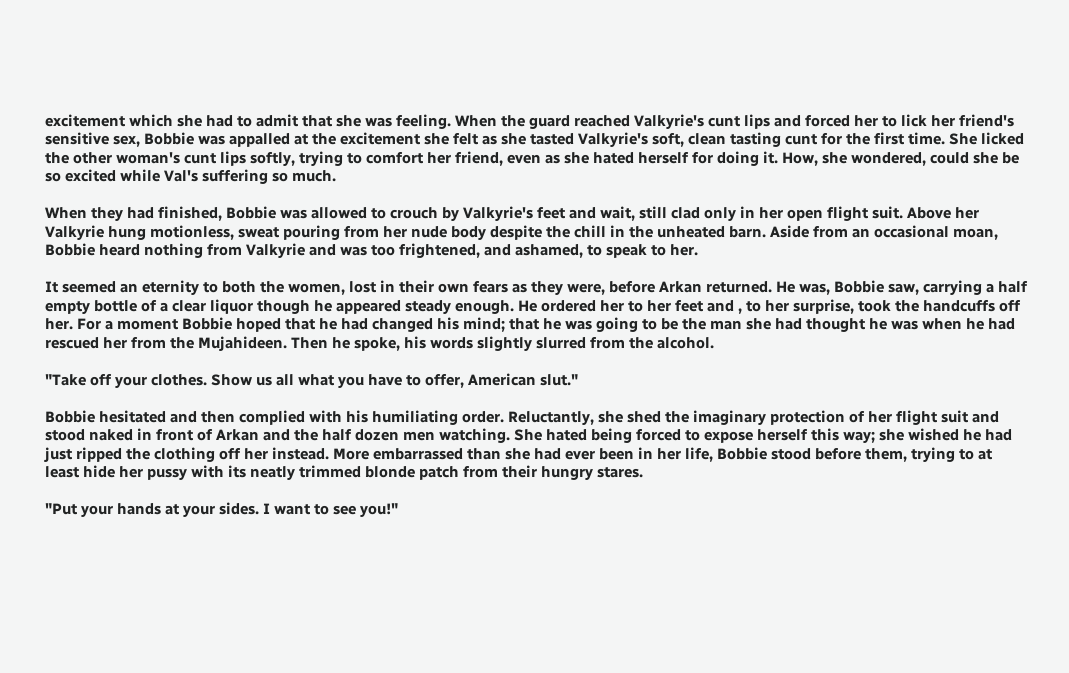excitement which she had to admit that she was feeling. When the guard reached Valkyrie's cunt lips and forced her to lick her friend's sensitive sex, Bobbie was appalled at the excitement she felt as she tasted Valkyrie's soft, clean tasting cunt for the first time. She licked the other woman's cunt lips softly, trying to comfort her friend, even as she hated herself for doing it. How, she wondered, could she be so excited while Val's suffering so much.

When they had finished, Bobbie was allowed to crouch by Valkyrie's feet and wait, still clad only in her open flight suit. Above her Valkyrie hung motionless, sweat pouring from her nude body despite the chill in the unheated barn. Aside from an occasional moan, Bobbie heard nothing from Valkyrie and was too frightened, and ashamed, to speak to her.

It seemed an eternity to both the women, lost in their own fears as they were, before Arkan returned. He was, Bobbie saw, carrying a half empty bottle of a clear liquor though he appeared steady enough. He ordered her to her feet and , to her surprise, took the handcuffs off her. For a moment Bobbie hoped that he had changed his mind; that he was going to be the man she had thought he was when he had rescued her from the Mujahideen. Then he spoke, his words slightly slurred from the alcohol.

"Take off your clothes. Show us all what you have to offer, American slut."

Bobbie hesitated and then complied with his humiliating order. Reluctantly, she shed the imaginary protection of her flight suit and stood naked in front of Arkan and the half dozen men watching. She hated being forced to expose herself this way; she wished he had just ripped the clothing off her instead. More embarrassed than she had ever been in her life, Bobbie stood before them, trying to at least hide her pussy with its neatly trimmed blonde patch from their hungry stares.

"Put your hands at your sides. I want to see you!"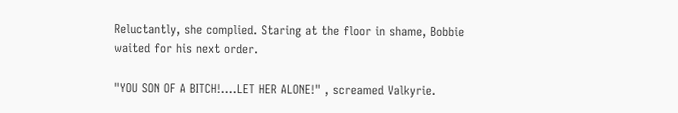Reluctantly, she complied. Staring at the floor in shame, Bobbie waited for his next order.

"YOU SON OF A BITCH!....LET HER ALONE!" , screamed Valkyrie.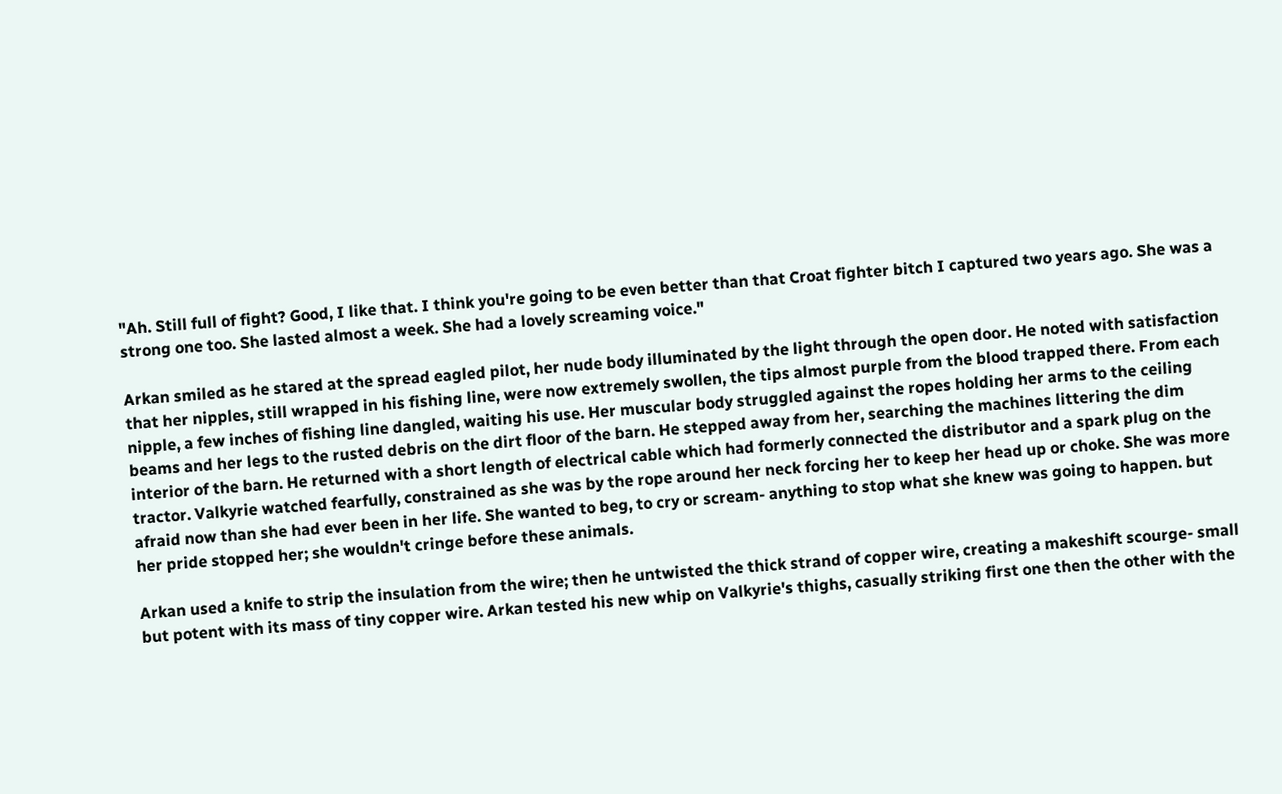"Ah. Still full of fight? Good, I like that. I think you're going to be even better than that Croat fighter bitch I captured two years ago. She was a strong one too. She lasted almost a week. She had a lovely screaming voice."

Arkan smiled as he stared at the spread eagled pilot, her nude body illuminated by the light through the open door. He noted with satisfaction that her nipples, still wrapped in his fishing line, were now extremely swollen, the tips almost purple from the blood trapped there. From each nipple, a few inches of fishing line dangled, waiting his use. Her muscular body struggled against the ropes holding her arms to the ceiling beams and her legs to the rusted debris on the dirt floor of the barn. He stepped away from her, searching the machines littering the dim interior of the barn. He returned with a short length of electrical cable which had formerly connected the distributor and a spark plug on the tractor. Valkyrie watched fearfully, constrained as she was by the rope around her neck forcing her to keep her head up or choke. She was more afraid now than she had ever been in her life. She wanted to beg, to cry or scream- anything to stop what she knew was going to happen. but her pride stopped her; she wouldn't cringe before these animals.

Arkan used a knife to strip the insulation from the wire; then he untwisted the thick strand of copper wire, creating a makeshift scourge- small but potent with its mass of tiny copper wire. Arkan tested his new whip on Valkyrie's thighs, casually striking first one then the other with the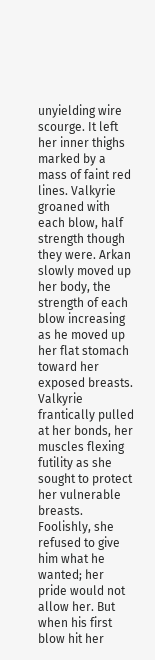unyielding wire scourge. It left her inner thighs marked by a mass of faint red lines. Valkyrie groaned with each blow, half strength though they were. Arkan slowly moved up her body, the strength of each blow increasing as he moved up her flat stomach toward her exposed breasts. Valkyrie frantically pulled at her bonds, her muscles flexing futility as she sought to protect her vulnerable breasts. Foolishly, she refused to give him what he wanted; her pride would not allow her. But when his first blow hit her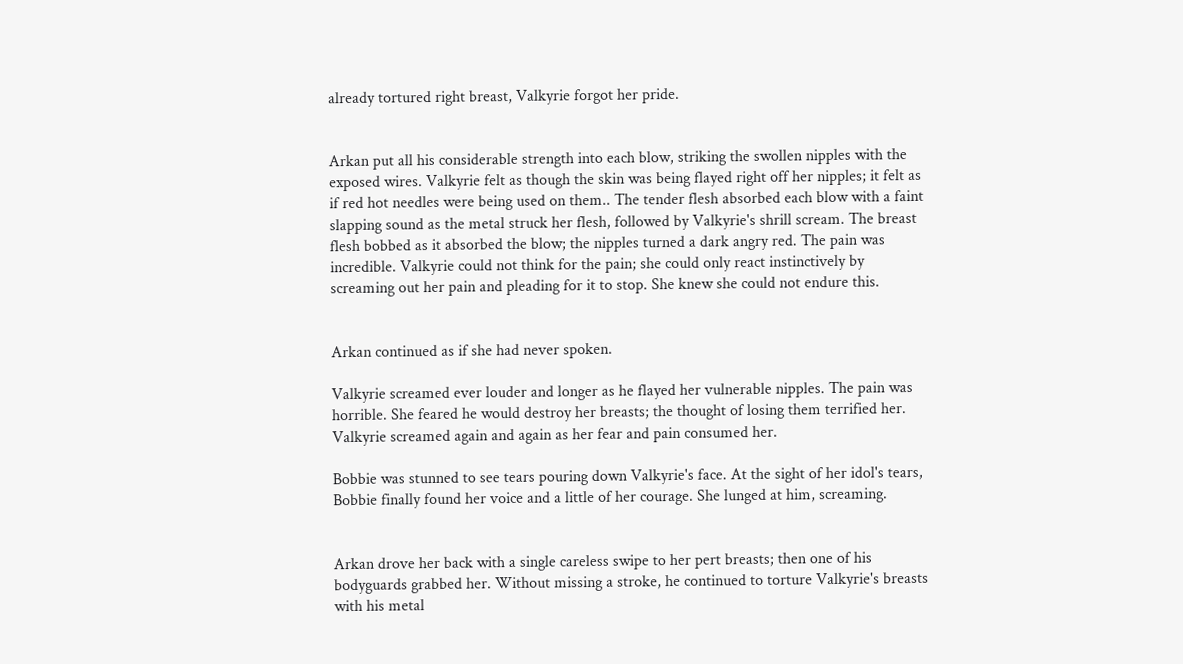already tortured right breast, Valkyrie forgot her pride.


Arkan put all his considerable strength into each blow, striking the swollen nipples with the exposed wires. Valkyrie felt as though the skin was being flayed right off her nipples; it felt as if red hot needles were being used on them.. The tender flesh absorbed each blow with a faint slapping sound as the metal struck her flesh, followed by Valkyrie's shrill scream. The breast flesh bobbed as it absorbed the blow; the nipples turned a dark angry red. The pain was incredible. Valkyrie could not think for the pain; she could only react instinctively by screaming out her pain and pleading for it to stop. She knew she could not endure this.


Arkan continued as if she had never spoken.

Valkyrie screamed ever louder and longer as he flayed her vulnerable nipples. The pain was horrible. She feared he would destroy her breasts; the thought of losing them terrified her. Valkyrie screamed again and again as her fear and pain consumed her.

Bobbie was stunned to see tears pouring down Valkyrie's face. At the sight of her idol's tears, Bobbie finally found her voice and a little of her courage. She lunged at him, screaming.


Arkan drove her back with a single careless swipe to her pert breasts; then one of his bodyguards grabbed her. Without missing a stroke, he continued to torture Valkyrie's breasts with his metal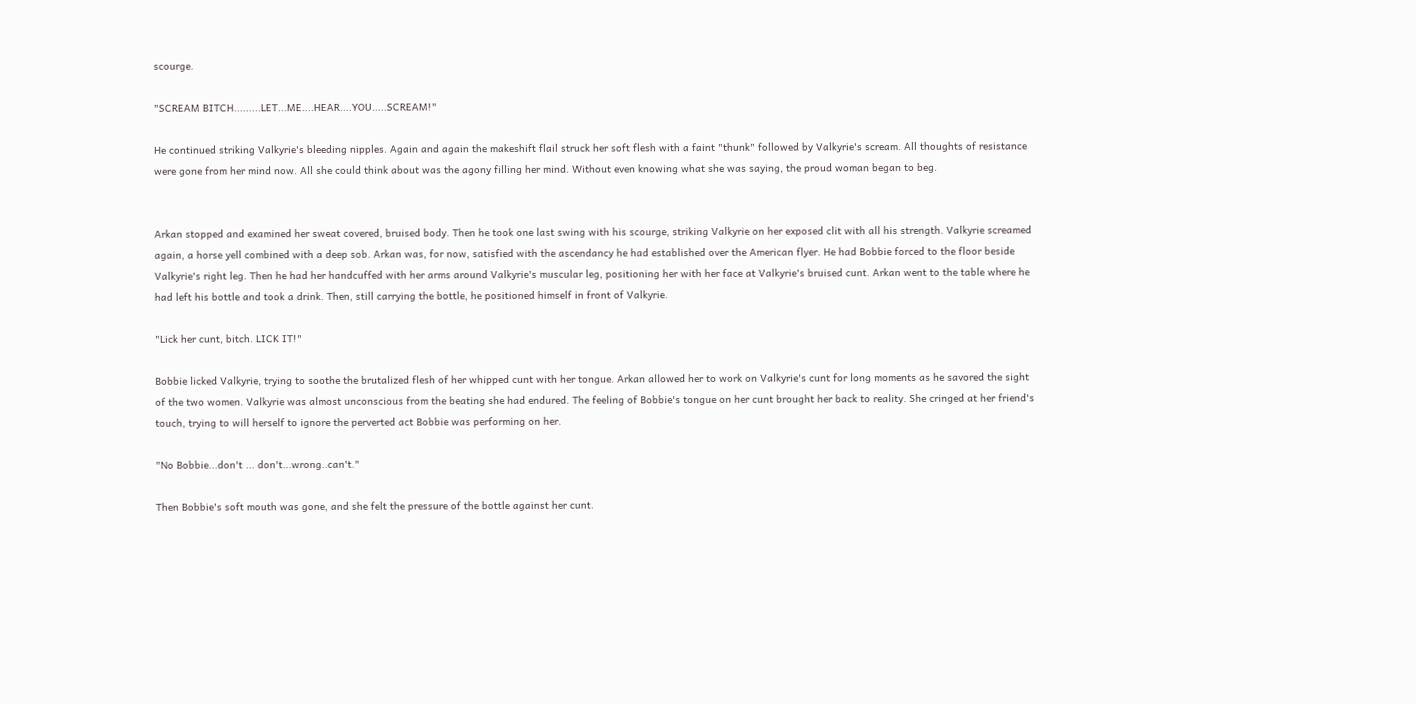scourge.

"SCREAM BITCH.........LET...ME....HEAR....YOU.....SCREAM!"

He continued striking Valkyrie's bleeding nipples. Again and again the makeshift flail struck her soft flesh with a faint "thunk" followed by Valkyrie's scream. All thoughts of resistance were gone from her mind now. All she could think about was the agony filling her mind. Without even knowing what she was saying, the proud woman began to beg.


Arkan stopped and examined her sweat covered, bruised body. Then he took one last swing with his scourge, striking Valkyrie on her exposed clit with all his strength. Valkyrie screamed again, a horse yell combined with a deep sob. Arkan was, for now, satisfied with the ascendancy he had established over the American flyer. He had Bobbie forced to the floor beside Valkyrie's right leg. Then he had her handcuffed with her arms around Valkyrie's muscular leg, positioning her with her face at Valkyrie's bruised cunt. Arkan went to the table where he had left his bottle and took a drink. Then, still carrying the bottle, he positioned himself in front of Valkyrie.

"Lick her cunt, bitch. LICK IT!"

Bobbie licked Valkyrie, trying to soothe the brutalized flesh of her whipped cunt with her tongue. Arkan allowed her to work on Valkyrie's cunt for long moments as he savored the sight of the two women. Valkyrie was almost unconscious from the beating she had endured. The feeling of Bobbie's tongue on her cunt brought her back to reality. She cringed at her friend's touch, trying to will herself to ignore the perverted act Bobbie was performing on her.

"No Bobbie...don't ... don't...wrong..can't."

Then Bobbie's soft mouth was gone, and she felt the pressure of the bottle against her cunt.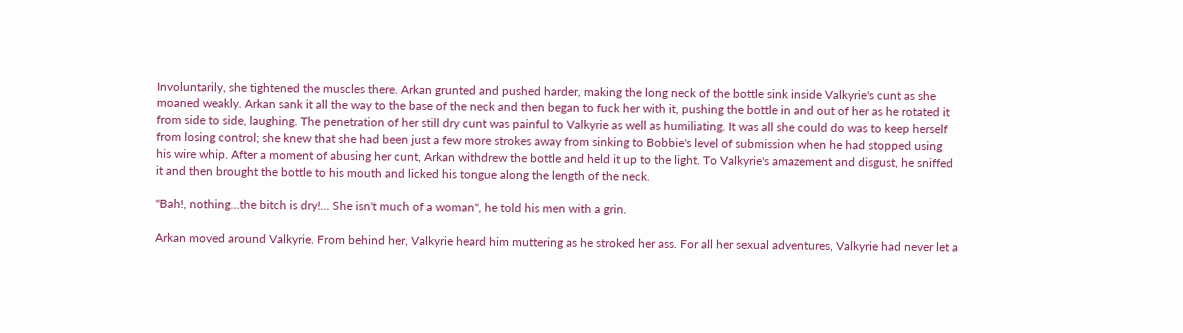Involuntarily, she tightened the muscles there. Arkan grunted and pushed harder, making the long neck of the bottle sink inside Valkyrie's cunt as she moaned weakly. Arkan sank it all the way to the base of the neck and then began to fuck her with it, pushing the bottle in and out of her as he rotated it from side to side, laughing. The penetration of her still dry cunt was painful to Valkyrie as well as humiliating. It was all she could do was to keep herself from losing control; she knew that she had been just a few more strokes away from sinking to Bobbie's level of submission when he had stopped using his wire whip. After a moment of abusing her cunt, Arkan withdrew the bottle and held it up to the light. To Valkyrie's amazement and disgust, he sniffed it and then brought the bottle to his mouth and licked his tongue along the length of the neck.

"Bah!, nothing...the bitch is dry!... She isn't much of a woman", he told his men with a grin.

Arkan moved around Valkyrie. From behind her, Valkyrie heard him muttering as he stroked her ass. For all her sexual adventures, Valkyrie had never let a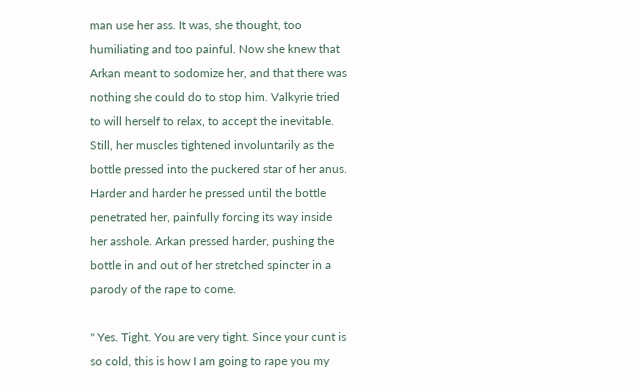man use her ass. It was, she thought, too humiliating and too painful. Now she knew that Arkan meant to sodomize her, and that there was nothing she could do to stop him. Valkyrie tried to will herself to relax, to accept the inevitable. Still, her muscles tightened involuntarily as the bottle pressed into the puckered star of her anus. Harder and harder he pressed until the bottle penetrated her, painfully forcing its way inside her asshole. Arkan pressed harder, pushing the bottle in and out of her stretched spincter in a parody of the rape to come.

" Yes. Tight. You are very tight. Since your cunt is so cold, this is how I am going to rape you my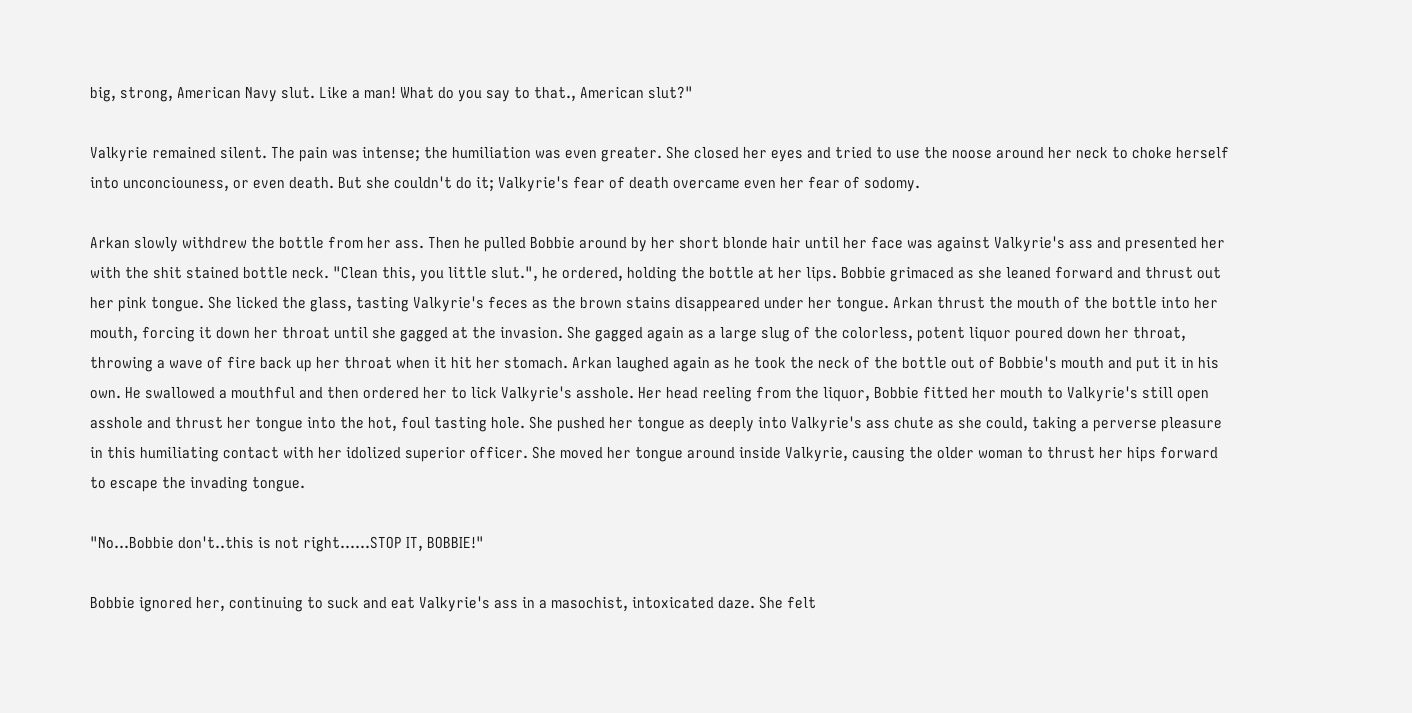big, strong, American Navy slut. Like a man! What do you say to that., American slut?"

Valkyrie remained silent. The pain was intense; the humiliation was even greater. She closed her eyes and tried to use the noose around her neck to choke herself into unconciouness, or even death. But she couldn't do it; Valkyrie's fear of death overcame even her fear of sodomy.

Arkan slowly withdrew the bottle from her ass. Then he pulled Bobbie around by her short blonde hair until her face was against Valkyrie's ass and presented her with the shit stained bottle neck. "Clean this, you little slut.", he ordered, holding the bottle at her lips. Bobbie grimaced as she leaned forward and thrust out her pink tongue. She licked the glass, tasting Valkyrie's feces as the brown stains disappeared under her tongue. Arkan thrust the mouth of the bottle into her mouth, forcing it down her throat until she gagged at the invasion. She gagged again as a large slug of the colorless, potent liquor poured down her throat, throwing a wave of fire back up her throat when it hit her stomach. Arkan laughed again as he took the neck of the bottle out of Bobbie's mouth and put it in his own. He swallowed a mouthful and then ordered her to lick Valkyrie's asshole. Her head reeling from the liquor, Bobbie fitted her mouth to Valkyrie's still open asshole and thrust her tongue into the hot, foul tasting hole. She pushed her tongue as deeply into Valkyrie's ass chute as she could, taking a perverse pleasure in this humiliating contact with her idolized superior officer. She moved her tongue around inside Valkyrie, causing the older woman to thrust her hips forward to escape the invading tongue.

"No...Bobbie don't..this is not right......STOP IT, BOBBIE!"

Bobbie ignored her, continuing to suck and eat Valkyrie's ass in a masochist, intoxicated daze. She felt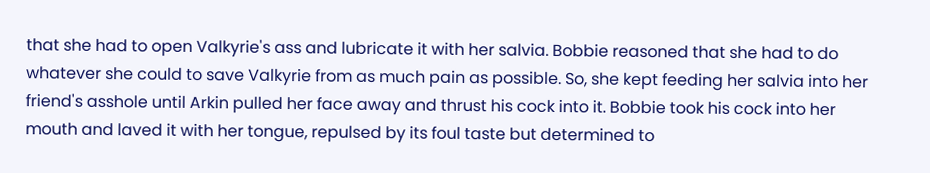that she had to open Valkyrie's ass and lubricate it with her salvia. Bobbie reasoned that she had to do whatever she could to save Valkyrie from as much pain as possible. So, she kept feeding her salvia into her friend's asshole until Arkin pulled her face away and thrust his cock into it. Bobbie took his cock into her mouth and laved it with her tongue, repulsed by its foul taste but determined to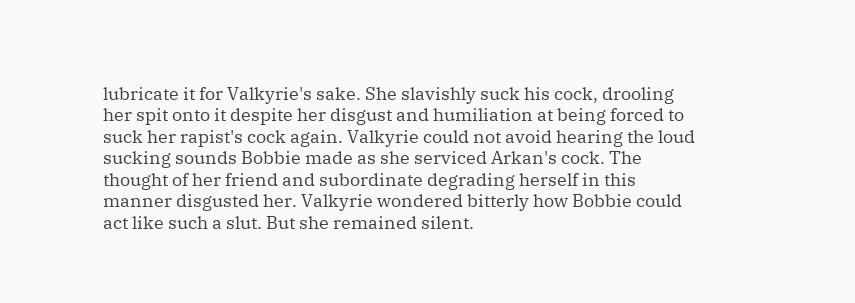lubricate it for Valkyrie's sake. She slavishly suck his cock, drooling her spit onto it despite her disgust and humiliation at being forced to suck her rapist's cock again. Valkyrie could not avoid hearing the loud sucking sounds Bobbie made as she serviced Arkan's cock. The thought of her friend and subordinate degrading herself in this manner disgusted her. Valkyrie wondered bitterly how Bobbie could act like such a slut. But she remained silent.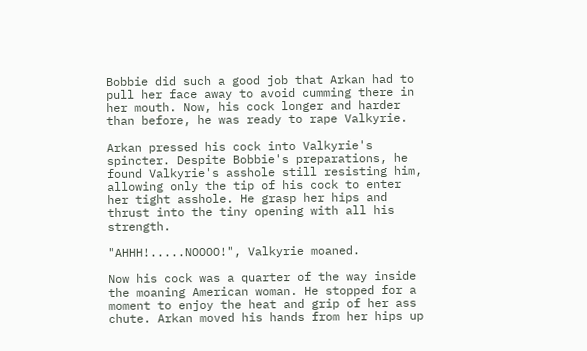Bobbie did such a good job that Arkan had to pull her face away to avoid cumming there in her mouth. Now, his cock longer and harder than before, he was ready to rape Valkyrie.

Arkan pressed his cock into Valkyrie's spincter. Despite Bobbie's preparations, he found Valkyrie's asshole still resisting him, allowing only the tip of his cock to enter her tight asshole. He grasp her hips and thrust into the tiny opening with all his strength.

"AHHH!.....NOOOO!", Valkyrie moaned.

Now his cock was a quarter of the way inside the moaning American woman. He stopped for a moment to enjoy the heat and grip of her ass chute. Arkan moved his hands from her hips up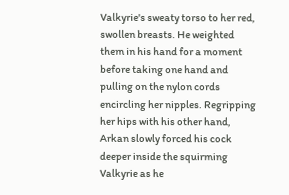Valkyrie's sweaty torso to her red, swollen breasts. He weighted them in his hand for a moment before taking one hand and pulling on the nylon cords encircling her nipples. Regripping her hips with his other hand, Arkan slowly forced his cock deeper inside the squirming Valkyrie as he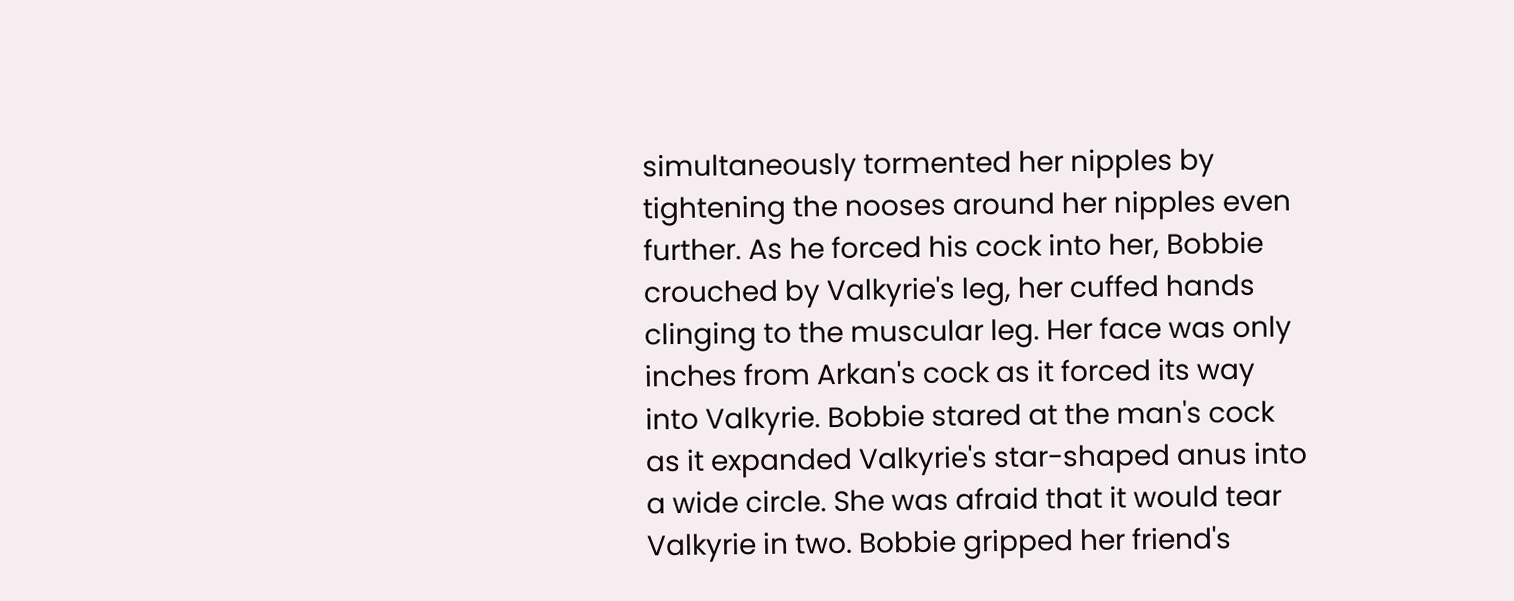simultaneously tormented her nipples by tightening the nooses around her nipples even further. As he forced his cock into her, Bobbie crouched by Valkyrie's leg, her cuffed hands clinging to the muscular leg. Her face was only inches from Arkan's cock as it forced its way into Valkyrie. Bobbie stared at the man's cock as it expanded Valkyrie's star-shaped anus into a wide circle. She was afraid that it would tear Valkyrie in two. Bobbie gripped her friend's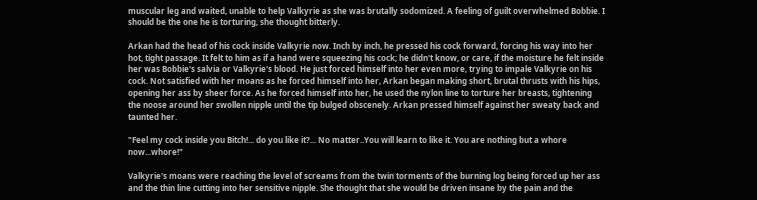muscular leg and waited, unable to help Valkyrie as she was brutally sodomized. A feeling of guilt overwhelmed Bobbie. I should be the one he is torturing, she thought bitterly.

Arkan had the head of his cock inside Valkyrie now. Inch by inch, he pressed his cock forward, forcing his way into her hot, tight passage. It felt to him as if a hand were squeezing his cock; he didn't know, or care, if the moisture he felt inside her was Bobbie's salvia or Valkyrie's blood. He just forced himself into her even more, trying to impale Valkyrie on his cock. Not satisfied with her moans as he forced himself into her, Arkan began making short, brutal thrusts with his hips, opening her ass by sheer force. As he forced himself into her, he used the nylon line to torture her breasts, tightening the noose around her swollen nipple until the tip bulged obscenely. Arkan pressed himself against her sweaty back and taunted her.

"Feel my cock inside you Bitch!... do you like it?... No matter..You will learn to like it. You are nothing but a whore now...whore!"

Valkyrie's moans were reaching the level of screams from the twin torments of the burning log being forced up her ass and the thin line cutting into her sensitive nipple. She thought that she would be driven insane by the pain and the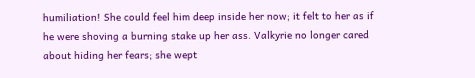humiliation! She could feel him deep inside her now; it felt to her as if he were shoving a burning stake up her ass. Valkyrie no longer cared about hiding her fears; she wept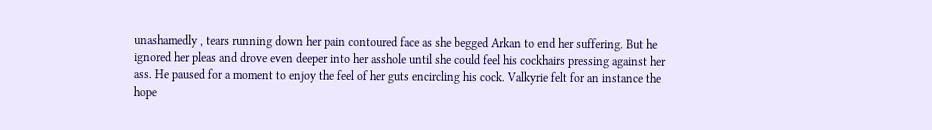unashamedly , tears running down her pain contoured face as she begged Arkan to end her suffering. But he ignored her pleas and drove even deeper into her asshole until she could feel his cockhairs pressing against her ass. He paused for a moment to enjoy the feel of her guts encircling his cock. Valkyrie felt for an instance the hope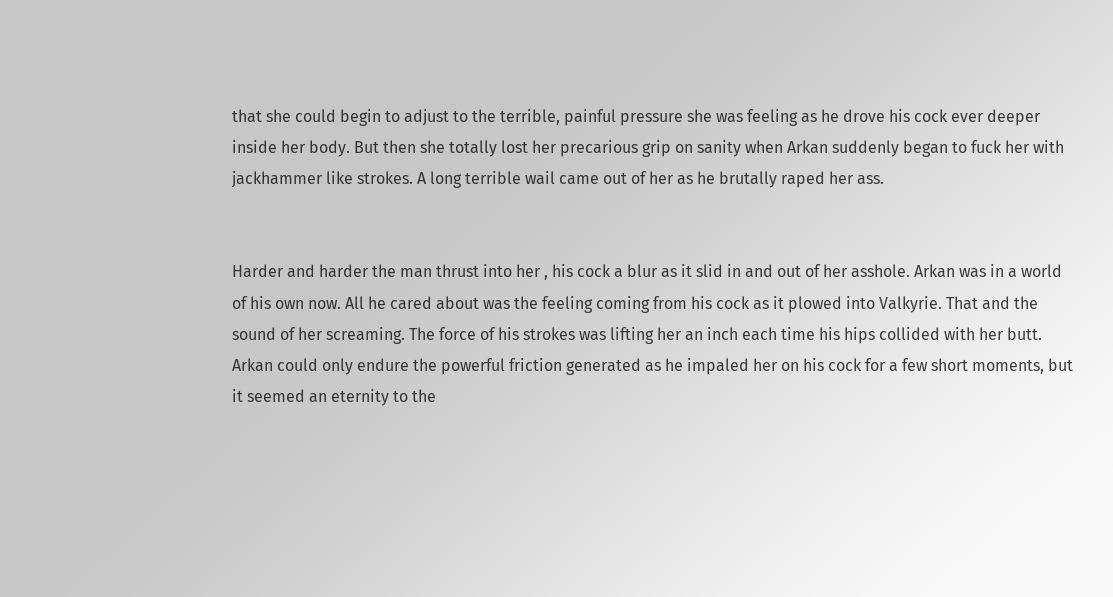that she could begin to adjust to the terrible, painful pressure she was feeling as he drove his cock ever deeper inside her body. But then she totally lost her precarious grip on sanity when Arkan suddenly began to fuck her with jackhammer like strokes. A long terrible wail came out of her as he brutally raped her ass.


Harder and harder the man thrust into her , his cock a blur as it slid in and out of her asshole. Arkan was in a world of his own now. All he cared about was the feeling coming from his cock as it plowed into Valkyrie. That and the sound of her screaming. The force of his strokes was lifting her an inch each time his hips collided with her butt. Arkan could only endure the powerful friction generated as he impaled her on his cock for a few short moments, but it seemed an eternity to the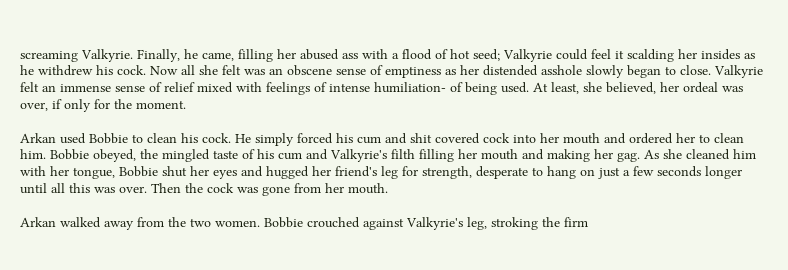screaming Valkyrie. Finally, he came, filling her abused ass with a flood of hot seed; Valkyrie could feel it scalding her insides as he withdrew his cock. Now all she felt was an obscene sense of emptiness as her distended asshole slowly began to close. Valkyrie felt an immense sense of relief mixed with feelings of intense humiliation- of being used. At least, she believed, her ordeal was over, if only for the moment.

Arkan used Bobbie to clean his cock. He simply forced his cum and shit covered cock into her mouth and ordered her to clean him. Bobbie obeyed, the mingled taste of his cum and Valkyrie's filth filling her mouth and making her gag. As she cleaned him with her tongue, Bobbie shut her eyes and hugged her friend's leg for strength, desperate to hang on just a few seconds longer until all this was over. Then the cock was gone from her mouth.

Arkan walked away from the two women. Bobbie crouched against Valkyrie's leg, stroking the firm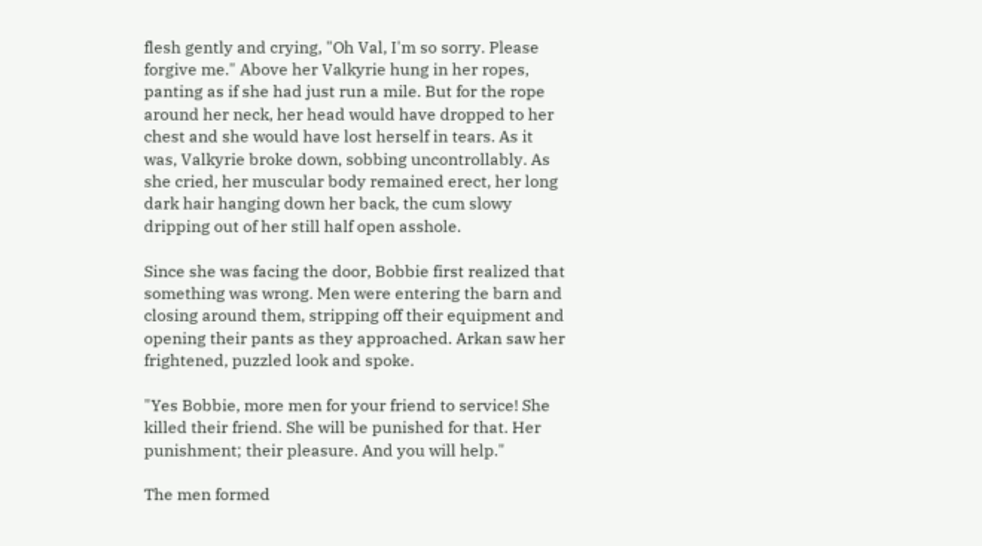flesh gently and crying, "Oh Val, I'm so sorry. Please forgive me." Above her Valkyrie hung in her ropes, panting as if she had just run a mile. But for the rope around her neck, her head would have dropped to her chest and she would have lost herself in tears. As it was, Valkyrie broke down, sobbing uncontrollably. As she cried, her muscular body remained erect, her long dark hair hanging down her back, the cum slowy dripping out of her still half open asshole.

Since she was facing the door, Bobbie first realized that something was wrong. Men were entering the barn and closing around them, stripping off their equipment and opening their pants as they approached. Arkan saw her frightened, puzzled look and spoke.

"Yes Bobbie, more men for your friend to service! She killed their friend. She will be punished for that. Her punishment; their pleasure. And you will help."

The men formed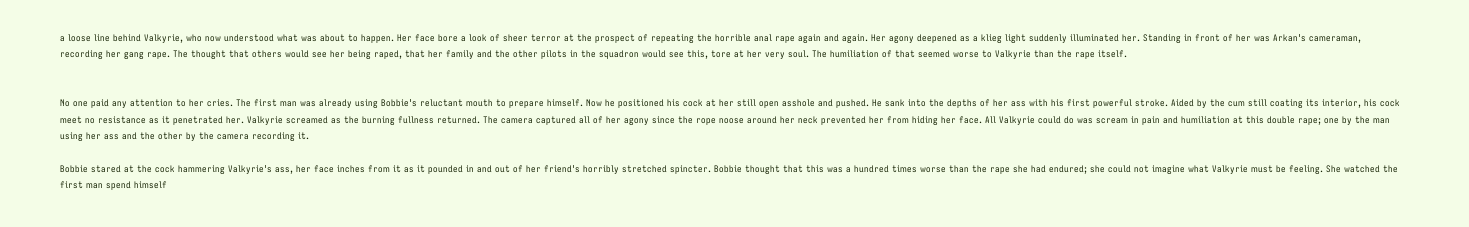a loose line behind Valkyrie, who now understood what was about to happen. Her face bore a look of sheer terror at the prospect of repeating the horrible anal rape again and again. Her agony deepened as a klieg light suddenly illuminated her. Standing in front of her was Arkan's cameraman, recording her gang rape. The thought that others would see her being raped, that her family and the other pilots in the squadron would see this, tore at her very soul. The humiliation of that seemed worse to Valkyrie than the rape itself.


No one paid any attention to her cries. The first man was already using Bobbie's reluctant mouth to prepare himself. Now he positioned his cock at her still open asshole and pushed. He sank into the depths of her ass with his first powerful stroke. Aided by the cum still coating its interior, his cock meet no resistance as it penetrated her. Valkyrie screamed as the burning fullness returned. The camera captured all of her agony since the rope noose around her neck prevented her from hiding her face. All Valkyrie could do was scream in pain and humiliation at this double rape; one by the man using her ass and the other by the camera recording it.

Bobbie stared at the cock hammering Valkyrie's ass, her face inches from it as it pounded in and out of her friend's horribly stretched spincter. Bobbie thought that this was a hundred times worse than the rape she had endured; she could not imagine what Valkyrie must be feeling. She watched the first man spend himself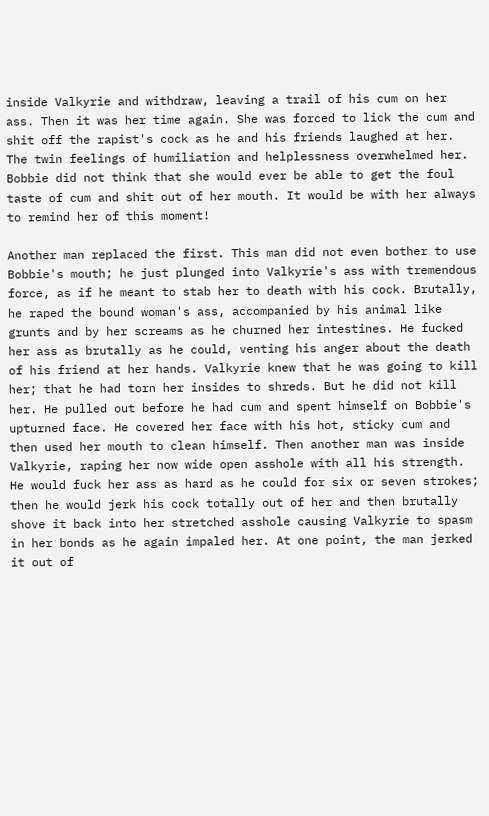inside Valkyrie and withdraw, leaving a trail of his cum on her ass. Then it was her time again. She was forced to lick the cum and shit off the rapist's cock as he and his friends laughed at her. The twin feelings of humiliation and helplessness overwhelmed her. Bobbie did not think that she would ever be able to get the foul taste of cum and shit out of her mouth. It would be with her always to remind her of this moment!

Another man replaced the first. This man did not even bother to use Bobbie's mouth; he just plunged into Valkyrie's ass with tremendous force, as if he meant to stab her to death with his cock. Brutally, he raped the bound woman's ass, accompanied by his animal like grunts and by her screams as he churned her intestines. He fucked her ass as brutally as he could, venting his anger about the death of his friend at her hands. Valkyrie knew that he was going to kill her; that he had torn her insides to shreds. But he did not kill her. He pulled out before he had cum and spent himself on Bobbie's upturned face. He covered her face with his hot, sticky cum and then used her mouth to clean himself. Then another man was inside Valkyrie, raping her now wide open asshole with all his strength. He would fuck her ass as hard as he could for six or seven strokes; then he would jerk his cock totally out of her and then brutally shove it back into her stretched asshole causing Valkyrie to spasm in her bonds as he again impaled her. At one point, the man jerked it out of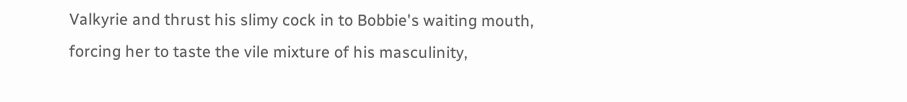Valkyrie and thrust his slimy cock in to Bobbie's waiting mouth, forcing her to taste the vile mixture of his masculinity,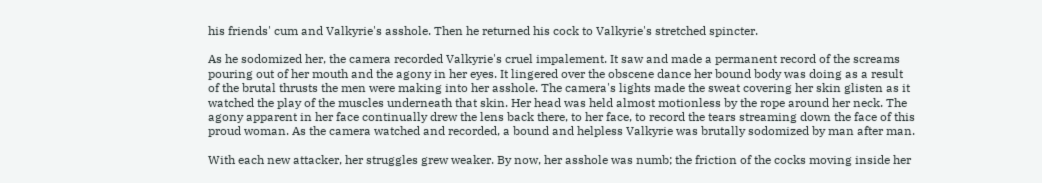his friends' cum and Valkyrie's asshole. Then he returned his cock to Valkyrie's stretched spincter.

As he sodomized her, the camera recorded Valkyrie's cruel impalement. It saw and made a permanent record of the screams pouring out of her mouth and the agony in her eyes. It lingered over the obscene dance her bound body was doing as a result of the brutal thrusts the men were making into her asshole. The camera's lights made the sweat covering her skin glisten as it watched the play of the muscles underneath that skin. Her head was held almost motionless by the rope around her neck. The agony apparent in her face continually drew the lens back there, to her face, to record the tears streaming down the face of this proud woman. As the camera watched and recorded, a bound and helpless Valkyrie was brutally sodomized by man after man.

With each new attacker, her struggles grew weaker. By now, her asshole was numb; the friction of the cocks moving inside her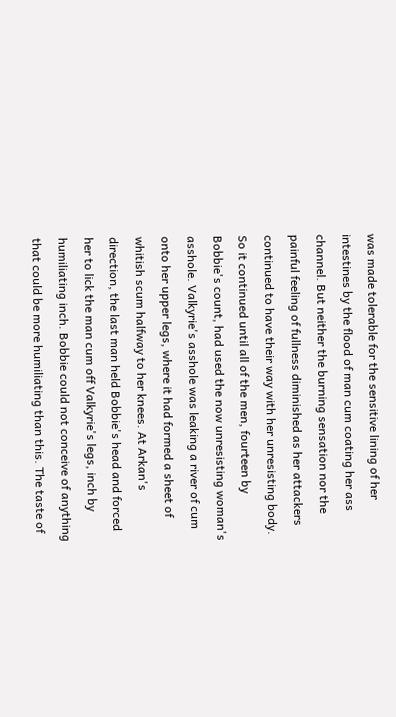was made tolerable for the sensitive lining of her intestines by the flood of man cum coating her ass channel. But neither the burning sensation nor the painful feeling of fullness diminished as her attackers continued to have their way with her unresisting body. So it continued until all of the men, fourteen by Bobbie's count, had used the now unresisting woman's asshole. Valkyrie's asshole was leaking a river of cum onto her upper legs, where it had formed a sheet of whitish scum halfway to her knees. At Arkan's direction, the last man held Bobbie's head and forced her to lick the man cum off Valkyrie's legs, inch by humiliating inch. Bobbie could not conceive of anything that could be more humiliating than this. The taste of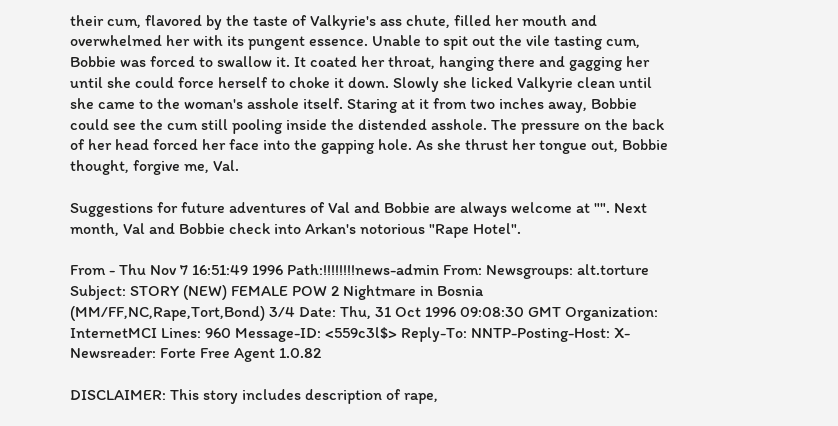their cum, flavored by the taste of Valkyrie's ass chute, filled her mouth and overwhelmed her with its pungent essence. Unable to spit out the vile tasting cum, Bobbie was forced to swallow it. It coated her throat, hanging there and gagging her until she could force herself to choke it down. Slowly she licked Valkyrie clean until she came to the woman's asshole itself. Staring at it from two inches away, Bobbie could see the cum still pooling inside the distended asshole. The pressure on the back of her head forced her face into the gapping hole. As she thrust her tongue out, Bobbie thought, forgive me, Val.

Suggestions for future adventures of Val and Bobbie are always welcome at "". Next month, Val and Bobbie check into Arkan's notorious "Rape Hotel".

From - Thu Nov 7 16:51:49 1996 Path:!!!!!!!!news-admin From: Newsgroups: alt.torture Subject: STORY (NEW) FEMALE POW 2 Nightmare in Bosnia (MM/FF,NC,Rape,Tort,Bond) 3/4 Date: Thu, 31 Oct 1996 09:08:30 GMT Organization: InternetMCI Lines: 960 Message-ID: <559c3l$> Reply-To: NNTP-Posting-Host: X-Newsreader: Forte Free Agent 1.0.82

DISCLAIMER: This story includes description of rape,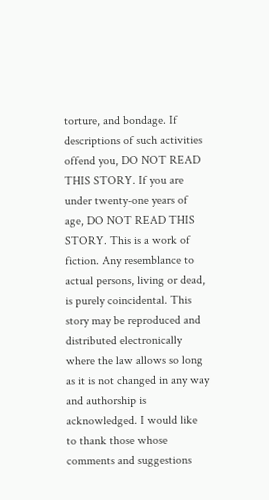torture, and bondage. If descriptions of such activities offend you, DO NOT READ THIS STORY. If you are under twenty-one years of age, DO NOT READ THIS STORY. This is a work of fiction. Any resemblance to actual persons, living or dead, is purely coincidental. This story may be reproduced and distributed electronically where the law allows so long as it is not changed in any way and authorship is acknowledged. I would like to thank those whose comments and suggestions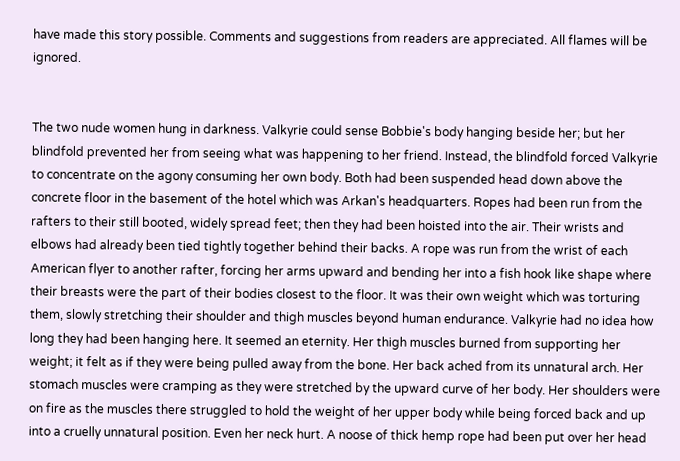have made this story possible. Comments and suggestions from readers are appreciated. All flames will be ignored.


The two nude women hung in darkness. Valkyrie could sense Bobbie's body hanging beside her; but her blindfold prevented her from seeing what was happening to her friend. Instead, the blindfold forced Valkyrie to concentrate on the agony consuming her own body. Both had been suspended head down above the concrete floor in the basement of the hotel which was Arkan's headquarters. Ropes had been run from the rafters to their still booted, widely spread feet; then they had been hoisted into the air. Their wrists and elbows had already been tied tightly together behind their backs. A rope was run from the wrist of each American flyer to another rafter, forcing her arms upward and bending her into a fish hook like shape where their breasts were the part of their bodies closest to the floor. It was their own weight which was torturing them, slowly stretching their shoulder and thigh muscles beyond human endurance. Valkyrie had no idea how long they had been hanging here. It seemed an eternity. Her thigh muscles burned from supporting her weight; it felt as if they were being pulled away from the bone. Her back ached from its unnatural arch. Her stomach muscles were cramping as they were stretched by the upward curve of her body. Her shoulders were on fire as the muscles there struggled to hold the weight of her upper body while being forced back and up into a cruelly unnatural position. Even her neck hurt. A noose of thick hemp rope had been put over her head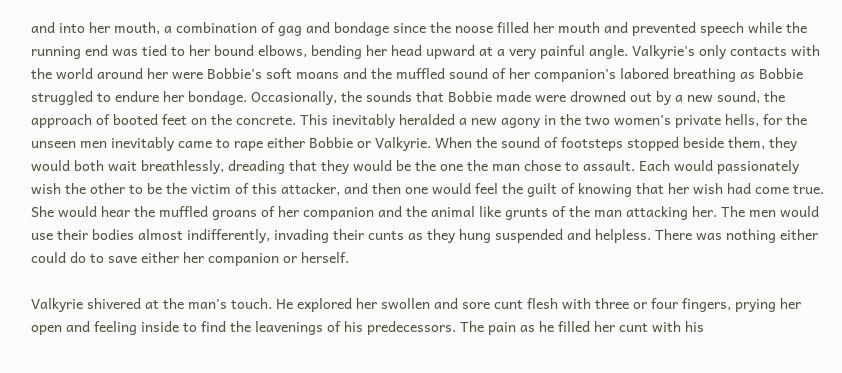and into her mouth, a combination of gag and bondage since the noose filled her mouth and prevented speech while the running end was tied to her bound elbows, bending her head upward at a very painful angle. Valkyrie's only contacts with the world around her were Bobbie's soft moans and the muffled sound of her companion's labored breathing as Bobbie struggled to endure her bondage. Occasionally, the sounds that Bobbie made were drowned out by a new sound, the approach of booted feet on the concrete. This inevitably heralded a new agony in the two women's private hells, for the unseen men inevitably came to rape either Bobbie or Valkyrie. When the sound of footsteps stopped beside them, they would both wait breathlessly, dreading that they would be the one the man chose to assault. Each would passionately wish the other to be the victim of this attacker, and then one would feel the guilt of knowing that her wish had come true. She would hear the muffled groans of her companion and the animal like grunts of the man attacking her. The men would use their bodies almost indifferently, invading their cunts as they hung suspended and helpless. There was nothing either could do to save either her companion or herself.

Valkyrie shivered at the man's touch. He explored her swollen and sore cunt flesh with three or four fingers, prying her open and feeling inside to find the leavenings of his predecessors. The pain as he filled her cunt with his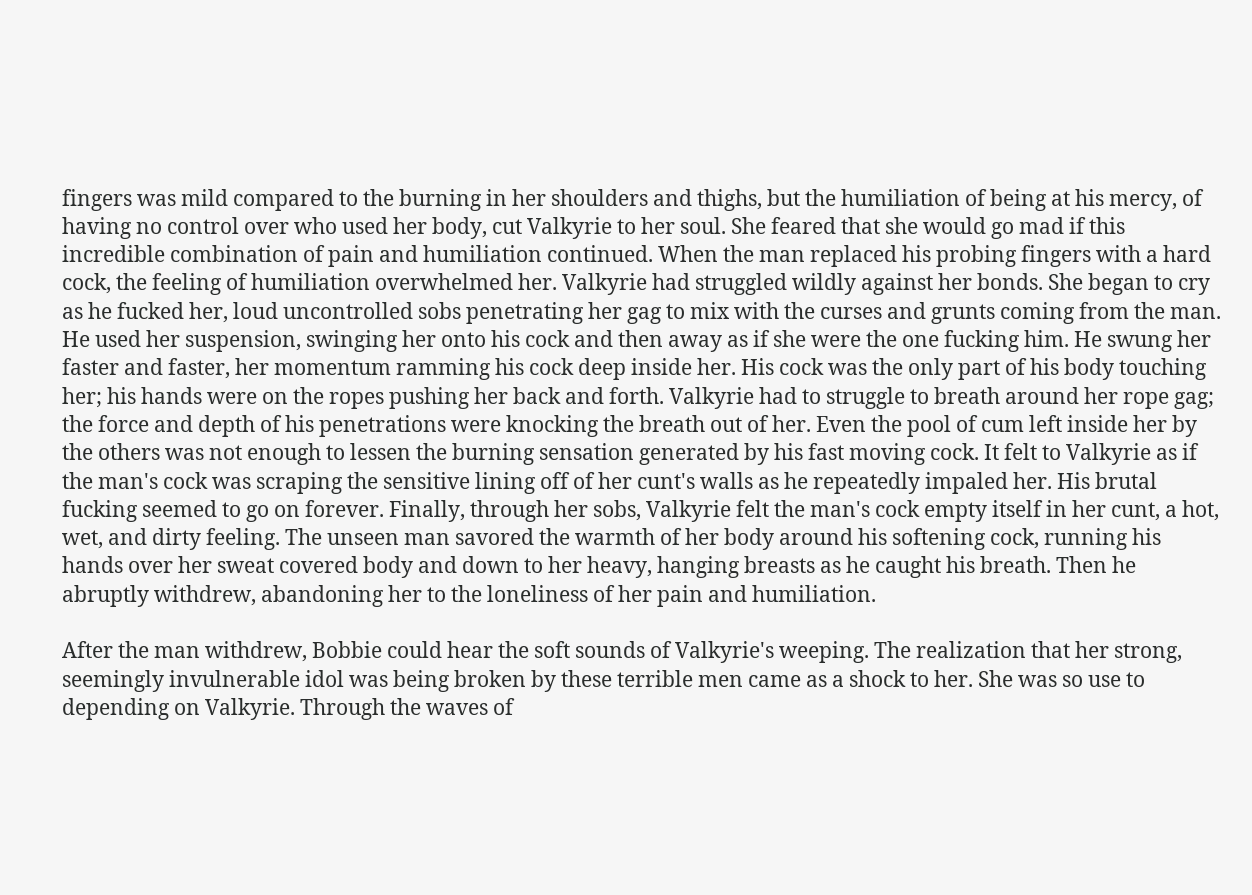fingers was mild compared to the burning in her shoulders and thighs, but the humiliation of being at his mercy, of having no control over who used her body, cut Valkyrie to her soul. She feared that she would go mad if this incredible combination of pain and humiliation continued. When the man replaced his probing fingers with a hard cock, the feeling of humiliation overwhelmed her. Valkyrie had struggled wildly against her bonds. She began to cry as he fucked her, loud uncontrolled sobs penetrating her gag to mix with the curses and grunts coming from the man. He used her suspension, swinging her onto his cock and then away as if she were the one fucking him. He swung her faster and faster, her momentum ramming his cock deep inside her. His cock was the only part of his body touching her; his hands were on the ropes pushing her back and forth. Valkyrie had to struggle to breath around her rope gag; the force and depth of his penetrations were knocking the breath out of her. Even the pool of cum left inside her by the others was not enough to lessen the burning sensation generated by his fast moving cock. It felt to Valkyrie as if the man's cock was scraping the sensitive lining off of her cunt's walls as he repeatedly impaled her. His brutal fucking seemed to go on forever. Finally, through her sobs, Valkyrie felt the man's cock empty itself in her cunt, a hot, wet, and dirty feeling. The unseen man savored the warmth of her body around his softening cock, running his hands over her sweat covered body and down to her heavy, hanging breasts as he caught his breath. Then he abruptly withdrew, abandoning her to the loneliness of her pain and humiliation.

After the man withdrew, Bobbie could hear the soft sounds of Valkyrie's weeping. The realization that her strong, seemingly invulnerable idol was being broken by these terrible men came as a shock to her. She was so use to depending on Valkyrie. Through the waves of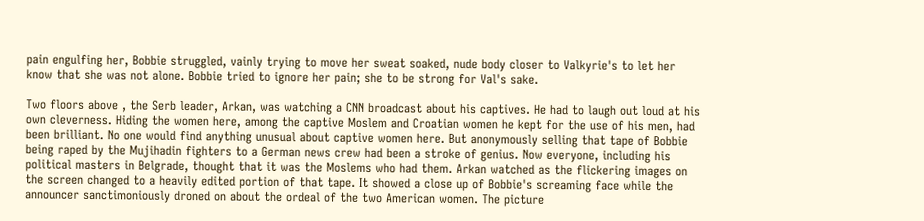pain engulfing her, Bobbie struggled, vainly trying to move her sweat soaked, nude body closer to Valkyrie's to let her know that she was not alone. Bobbie tried to ignore her pain; she to be strong for Val's sake.

Two floors above , the Serb leader, Arkan, was watching a CNN broadcast about his captives. He had to laugh out loud at his own cleverness. Hiding the women here, among the captive Moslem and Croatian women he kept for the use of his men, had been brilliant. No one would find anything unusual about captive women here. But anonymously selling that tape of Bobbie being raped by the Mujihadin fighters to a German news crew had been a stroke of genius. Now everyone, including his political masters in Belgrade, thought that it was the Moslems who had them. Arkan watched as the flickering images on the screen changed to a heavily edited portion of that tape. It showed a close up of Bobbie's screaming face while the announcer sanctimoniously droned on about the ordeal of the two American women. The picture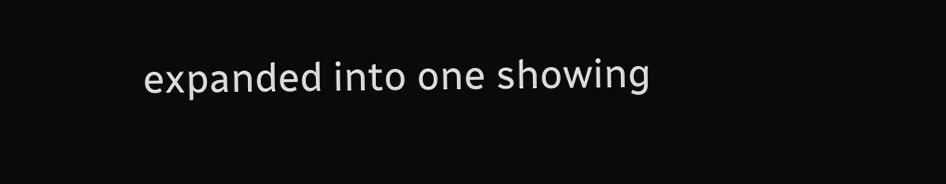expanded into one showing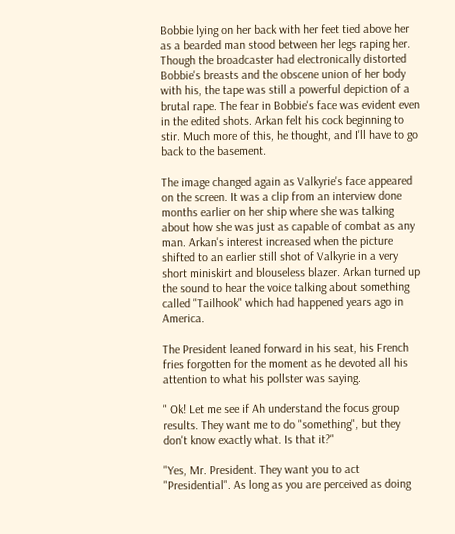Bobbie lying on her back with her feet tied above her as a bearded man stood between her legs raping her. Though the broadcaster had electronically distorted Bobbie's breasts and the obscene union of her body with his, the tape was still a powerful depiction of a brutal rape. The fear in Bobbie's face was evident even in the edited shots. Arkan felt his cock beginning to stir. Much more of this, he thought, and I'll have to go back to the basement.

The image changed again as Valkyrie's face appeared on the screen. It was a clip from an interview done months earlier on her ship where she was talking about how she was just as capable of combat as any man. Arkan's interest increased when the picture shifted to an earlier still shot of Valkyrie in a very short miniskirt and blouseless blazer. Arkan turned up the sound to hear the voice talking about something called "Tailhook" which had happened years ago in America.

The President leaned forward in his seat, his French fries forgotten for the moment as he devoted all his attention to what his pollster was saying.

" Ok! Let me see if Ah understand the focus group results. They want me to do "something", but they don't know exactly what. Is that it?"

"Yes, Mr. President. They want you to act "Presidential". As long as you are perceived as doing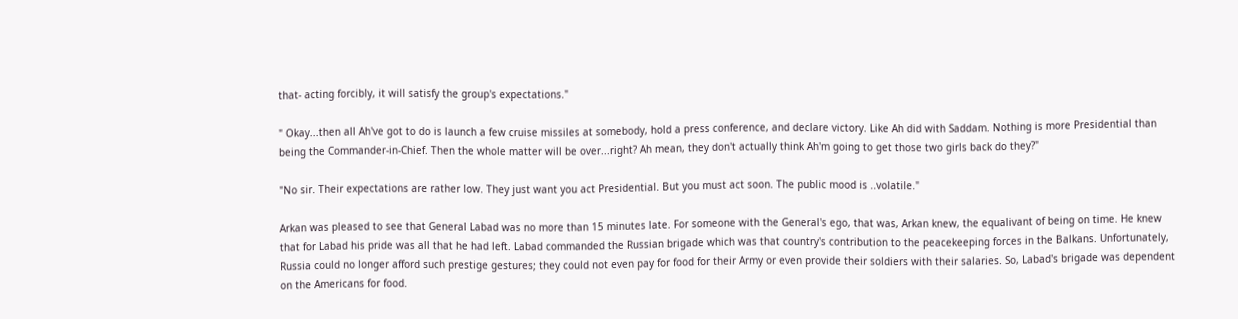that- acting forcibly, it will satisfy the group's expectations."

" Okay...then all Ah've got to do is launch a few cruise missiles at somebody, hold a press conference, and declare victory. Like Ah did with Saddam. Nothing is more Presidential than being the Commander-in-Chief. Then the whole matter will be over...right? Ah mean, they don't actually think Ah'm going to get those two girls back do they?"

"No sir. Their expectations are rather low. They just want you act Presidential. But you must act soon. The public mood is ..volatile."

Arkan was pleased to see that General Labad was no more than 15 minutes late. For someone with the General's ego, that was, Arkan knew, the equalivant of being on time. He knew that for Labad his pride was all that he had left. Labad commanded the Russian brigade which was that country's contribution to the peacekeeping forces in the Balkans. Unfortunately, Russia could no longer afford such prestige gestures; they could not even pay for food for their Army or even provide their soldiers with their salaries. So, Labad's brigade was dependent on the Americans for food.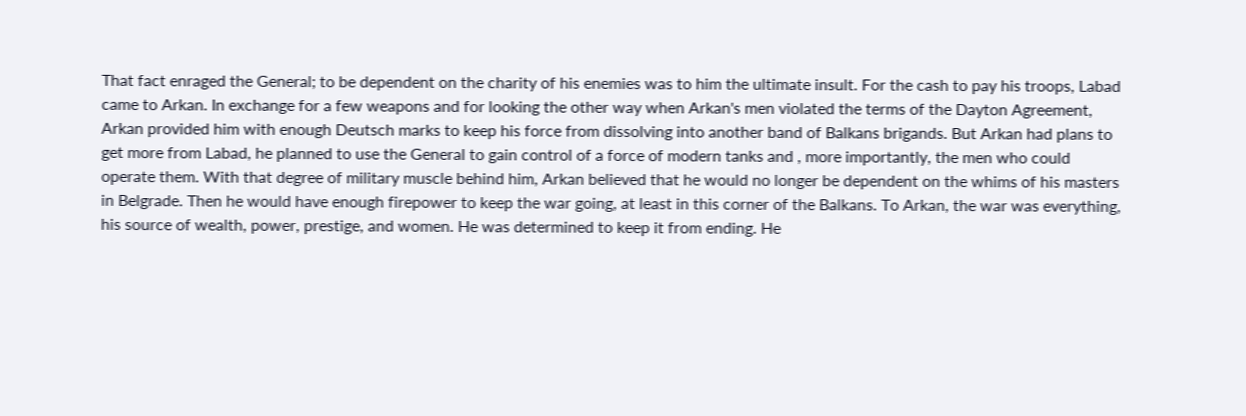That fact enraged the General; to be dependent on the charity of his enemies was to him the ultimate insult. For the cash to pay his troops, Labad came to Arkan. In exchange for a few weapons and for looking the other way when Arkan's men violated the terms of the Dayton Agreement, Arkan provided him with enough Deutsch marks to keep his force from dissolving into another band of Balkans brigands. But Arkan had plans to get more from Labad, he planned to use the General to gain control of a force of modern tanks and , more importantly, the men who could operate them. With that degree of military muscle behind him, Arkan believed that he would no longer be dependent on the whims of his masters in Belgrade. Then he would have enough firepower to keep the war going, at least in this corner of the Balkans. To Arkan, the war was everything, his source of wealth, power, prestige, and women. He was determined to keep it from ending. He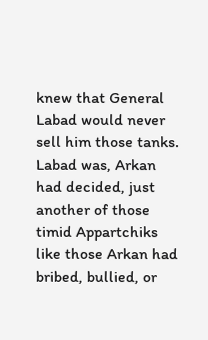knew that General Labad would never sell him those tanks. Labad was, Arkan had decided, just another of those timid Appartchiks like those Arkan had bribed, bullied, or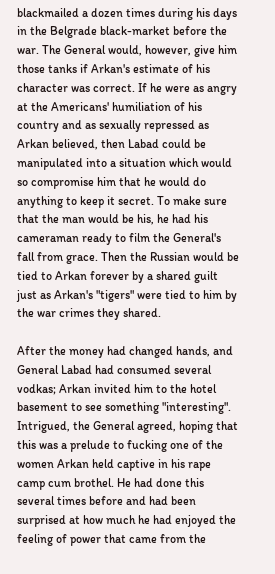blackmailed a dozen times during his days in the Belgrade black-market before the war. The General would, however, give him those tanks if Arkan's estimate of his character was correct. If he were as angry at the Americans' humiliation of his country and as sexually repressed as Arkan believed, then Labad could be manipulated into a situation which would so compromise him that he would do anything to keep it secret. To make sure that the man would be his, he had his cameraman ready to film the General's fall from grace. Then the Russian would be tied to Arkan forever by a shared guilt just as Arkan's "tigers" were tied to him by the war crimes they shared.

After the money had changed hands, and General Labad had consumed several vodkas; Arkan invited him to the hotel basement to see something "interesting". Intrigued, the General agreed, hoping that this was a prelude to fucking one of the women Arkan held captive in his rape camp cum brothel. He had done this several times before and had been surprised at how much he had enjoyed the feeling of power that came from the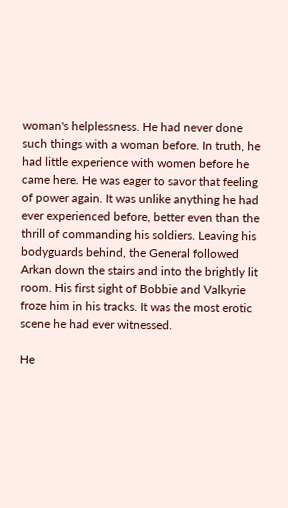woman's helplessness. He had never done such things with a woman before. In truth, he had little experience with women before he came here. He was eager to savor that feeling of power again. It was unlike anything he had ever experienced before, better even than the thrill of commanding his soldiers. Leaving his bodyguards behind, the General followed Arkan down the stairs and into the brightly lit room. His first sight of Bobbie and Valkyrie froze him in his tracks. It was the most erotic scene he had ever witnessed.

He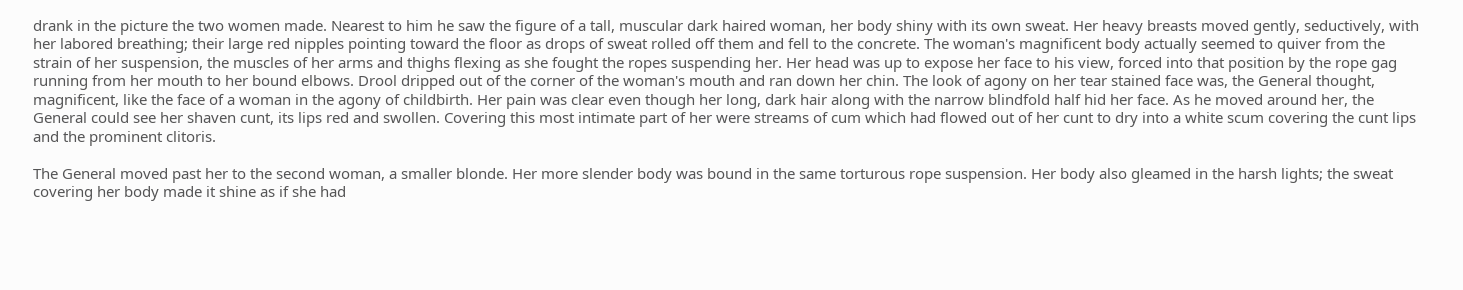drank in the picture the two women made. Nearest to him he saw the figure of a tall, muscular dark haired woman, her body shiny with its own sweat. Her heavy breasts moved gently, seductively, with her labored breathing; their large red nipples pointing toward the floor as drops of sweat rolled off them and fell to the concrete. The woman's magnificent body actually seemed to quiver from the strain of her suspension, the muscles of her arms and thighs flexing as she fought the ropes suspending her. Her head was up to expose her face to his view, forced into that position by the rope gag running from her mouth to her bound elbows. Drool dripped out of the corner of the woman's mouth and ran down her chin. The look of agony on her tear stained face was, the General thought, magnificent, like the face of a woman in the agony of childbirth. Her pain was clear even though her long, dark hair along with the narrow blindfold half hid her face. As he moved around her, the General could see her shaven cunt, its lips red and swollen. Covering this most intimate part of her were streams of cum which had flowed out of her cunt to dry into a white scum covering the cunt lips and the prominent clitoris.

The General moved past her to the second woman, a smaller blonde. Her more slender body was bound in the same torturous rope suspension. Her body also gleamed in the harsh lights; the sweat covering her body made it shine as if she had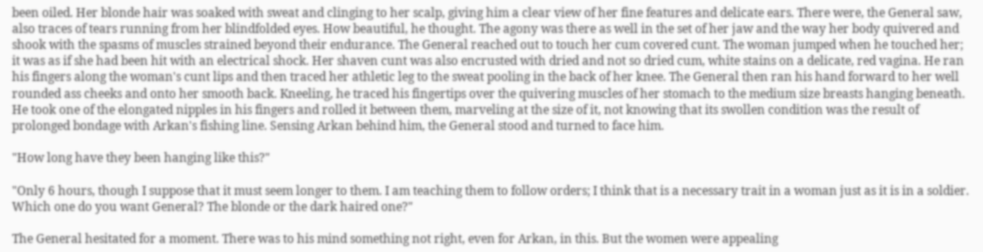been oiled. Her blonde hair was soaked with sweat and clinging to her scalp, giving him a clear view of her fine features and delicate ears. There were, the General saw, also traces of tears running from her blindfolded eyes. How beautiful, he thought. The agony was there as well in the set of her jaw and the way her body quivered and shook with the spasms of muscles strained beyond their endurance. The General reached out to touch her cum covered cunt. The woman jumped when he touched her; it was as if she had been hit with an electrical shock. Her shaven cunt was also encrusted with dried and not so dried cum, white stains on a delicate, red vagina. He ran his fingers along the woman's cunt lips and then traced her athletic leg to the sweat pooling in the back of her knee. The General then ran his hand forward to her well rounded ass cheeks and onto her smooth back. Kneeling, he traced his fingertips over the quivering muscles of her stomach to the medium size breasts hanging beneath. He took one of the elongated nipples in his fingers and rolled it between them, marveling at the size of it, not knowing that its swollen condition was the result of prolonged bondage with Arkan's fishing line. Sensing Arkan behind him, the General stood and turned to face him.

"How long have they been hanging like this?"

"Only 6 hours, though I suppose that it must seem longer to them. I am teaching them to follow orders; I think that is a necessary trait in a woman just as it is in a soldier. Which one do you want General? The blonde or the dark haired one?"

The General hesitated for a moment. There was to his mind something not right, even for Arkan, in this. But the women were appealing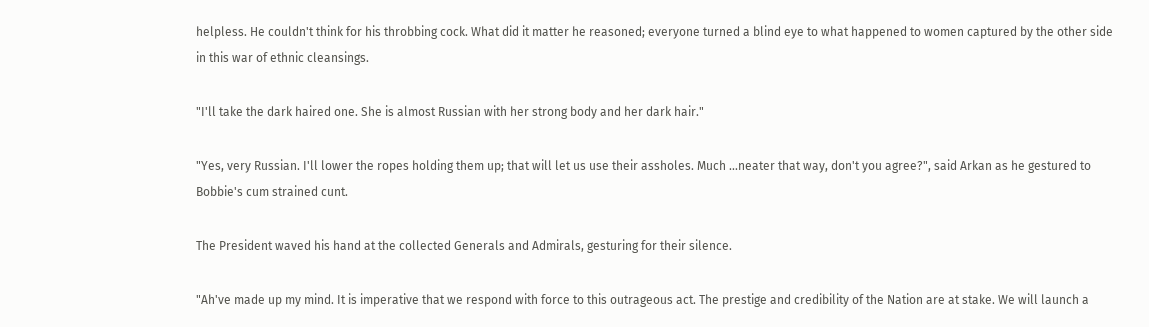helpless. He couldn't think for his throbbing cock. What did it matter he reasoned; everyone turned a blind eye to what happened to women captured by the other side in this war of ethnic cleansings.

"I'll take the dark haired one. She is almost Russian with her strong body and her dark hair."

"Yes, very Russian. I'll lower the ropes holding them up; that will let us use their assholes. Much ...neater that way, don't you agree?", said Arkan as he gestured to Bobbie's cum strained cunt.

The President waved his hand at the collected Generals and Admirals, gesturing for their silence.

"Ah've made up my mind. It is imperative that we respond with force to this outrageous act. The prestige and credibility of the Nation are at stake. We will launch a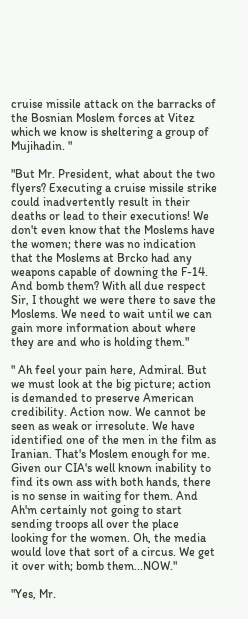cruise missile attack on the barracks of the Bosnian Moslem forces at Vitez which we know is sheltering a group of Mujihadin. "

"But Mr. President, what about the two flyers? Executing a cruise missile strike could inadvertently result in their deaths or lead to their executions! We don't even know that the Moslems have the women; there was no indication that the Moslems at Brcko had any weapons capable of downing the F-14. And bomb them? With all due respect Sir, I thought we were there to save the Moslems. We need to wait until we can gain more information about where they are and who is holding them."

" Ah feel your pain here, Admiral. But we must look at the big picture; action is demanded to preserve American credibility. Action now. We cannot be seen as weak or irresolute. We have identified one of the men in the film as Iranian. That's Moslem enough for me. Given our CIA's well known inability to find its own ass with both hands, there is no sense in waiting for them. And Ah'm certainly not going to start sending troops all over the place looking for the women. Oh, the media would love that sort of a circus. We get it over with; bomb them...NOW."

"Yes, Mr.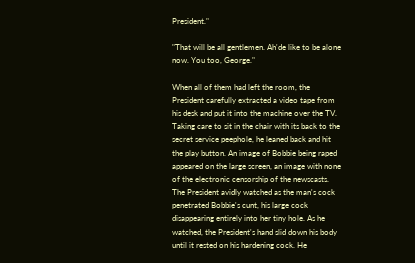President."

"That will be all gentlemen. Ah'de like to be alone now. You too, George."

When all of them had left the room, the President carefully extracted a video tape from his desk and put it into the machine over the TV. Taking care to sit in the chair with its back to the secret service peephole, he leaned back and hit the play button. An image of Bobbie being raped appeared on the large screen, an image with none of the electronic censorship of the newscasts. The President avidly watched as the man's cock penetrated Bobbie's cunt, his large cock disappearing entirely into her tiny hole. As he watched, the President's hand slid down his body until it rested on his hardening cock. He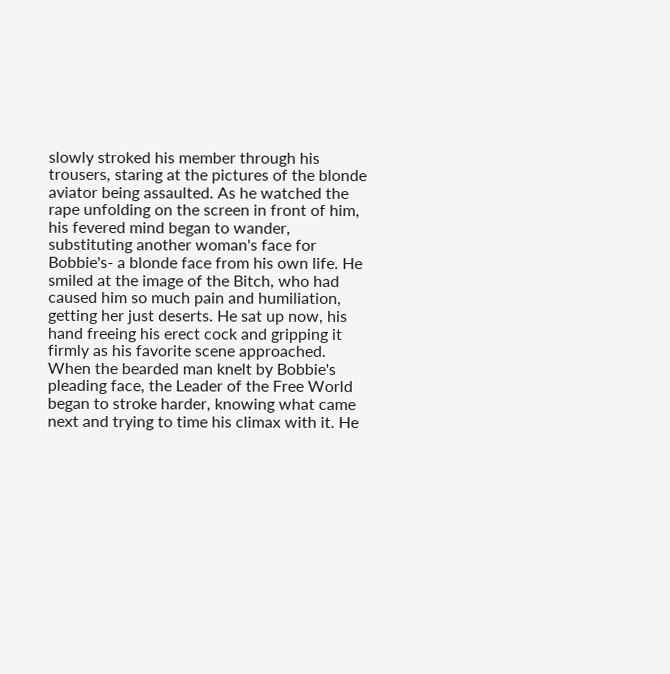slowly stroked his member through his trousers, staring at the pictures of the blonde aviator being assaulted. As he watched the rape unfolding on the screen in front of him, his fevered mind began to wander, substituting another woman's face for Bobbie's- a blonde face from his own life. He smiled at the image of the Bitch, who had caused him so much pain and humiliation, getting her just deserts. He sat up now, his hand freeing his erect cock and gripping it firmly as his favorite scene approached. When the bearded man knelt by Bobbie's pleading face, the Leader of the Free World began to stroke harder, knowing what came next and trying to time his climax with it. He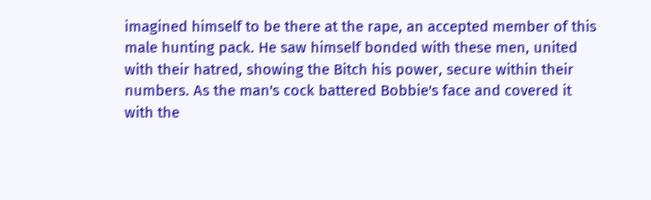imagined himself to be there at the rape, an accepted member of this male hunting pack. He saw himself bonded with these men, united with their hatred, showing the Bitch his power, secure within their numbers. As the man's cock battered Bobbie's face and covered it with the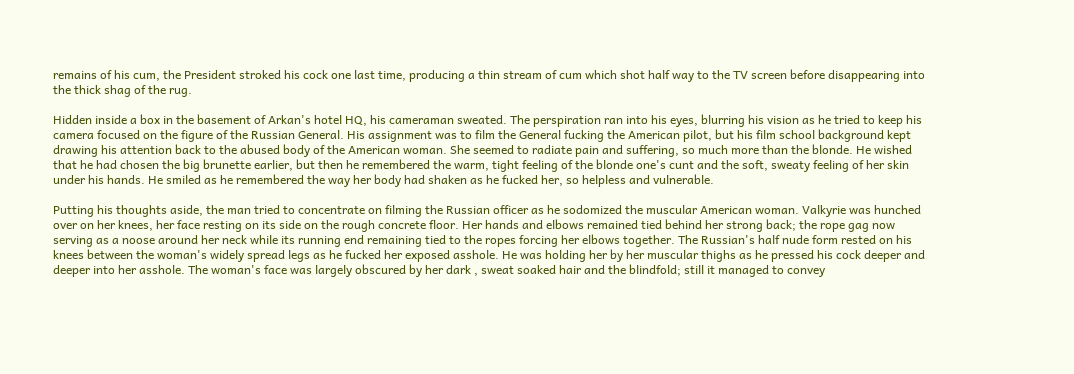remains of his cum, the President stroked his cock one last time, producing a thin stream of cum which shot half way to the TV screen before disappearing into the thick shag of the rug.

Hidden inside a box in the basement of Arkan's hotel HQ, his cameraman sweated. The perspiration ran into his eyes, blurring his vision as he tried to keep his camera focused on the figure of the Russian General. His assignment was to film the General fucking the American pilot, but his film school background kept drawing his attention back to the abused body of the American woman. She seemed to radiate pain and suffering, so much more than the blonde. He wished that he had chosen the big brunette earlier, but then he remembered the warm, tight feeling of the blonde one's cunt and the soft, sweaty feeling of her skin under his hands. He smiled as he remembered the way her body had shaken as he fucked her, so helpless and vulnerable.

Putting his thoughts aside, the man tried to concentrate on filming the Russian officer as he sodomized the muscular American woman. Valkyrie was hunched over on her knees, her face resting on its side on the rough concrete floor. Her hands and elbows remained tied behind her strong back; the rope gag now serving as a noose around her neck while its running end remaining tied to the ropes forcing her elbows together. The Russian's half nude form rested on his knees between the woman's widely spread legs as he fucked her exposed asshole. He was holding her by her muscular thighs as he pressed his cock deeper and deeper into her asshole. The woman's face was largely obscured by her dark , sweat soaked hair and the blindfold; still it managed to convey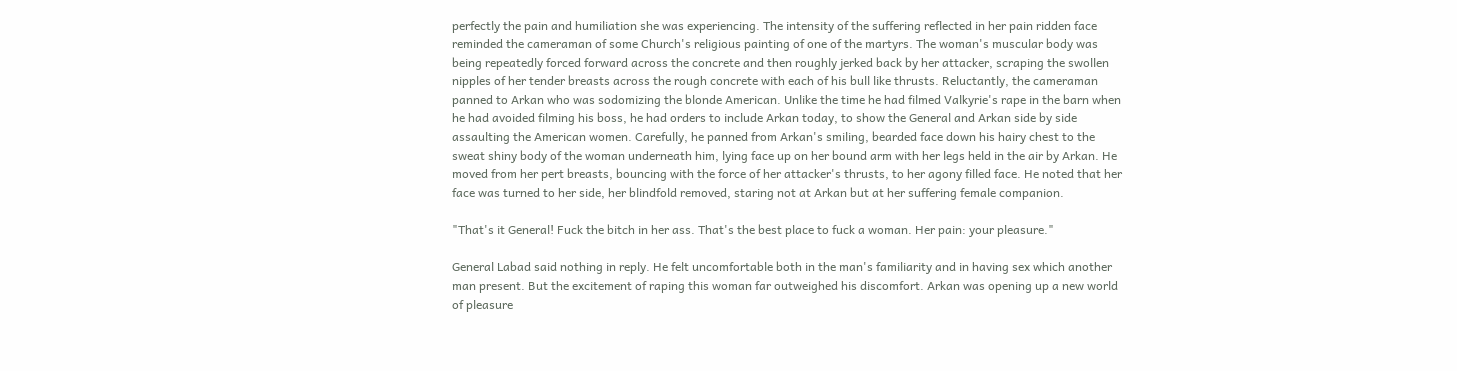perfectly the pain and humiliation she was experiencing. The intensity of the suffering reflected in her pain ridden face reminded the cameraman of some Church's religious painting of one of the martyrs. The woman's muscular body was being repeatedly forced forward across the concrete and then roughly jerked back by her attacker, scraping the swollen nipples of her tender breasts across the rough concrete with each of his bull like thrusts. Reluctantly, the cameraman panned to Arkan who was sodomizing the blonde American. Unlike the time he had filmed Valkyrie's rape in the barn when he had avoided filming his boss, he had orders to include Arkan today, to show the General and Arkan side by side assaulting the American women. Carefully, he panned from Arkan's smiling, bearded face down his hairy chest to the sweat shiny body of the woman underneath him, lying face up on her bound arm with her legs held in the air by Arkan. He moved from her pert breasts, bouncing with the force of her attacker's thrusts, to her agony filled face. He noted that her face was turned to her side, her blindfold removed, staring not at Arkan but at her suffering female companion.

"That's it General! Fuck the bitch in her ass. That's the best place to fuck a woman. Her pain: your pleasure."

General Labad said nothing in reply. He felt uncomfortable both in the man's familiarity and in having sex which another man present. But the excitement of raping this woman far outweighed his discomfort. Arkan was opening up a new world of pleasure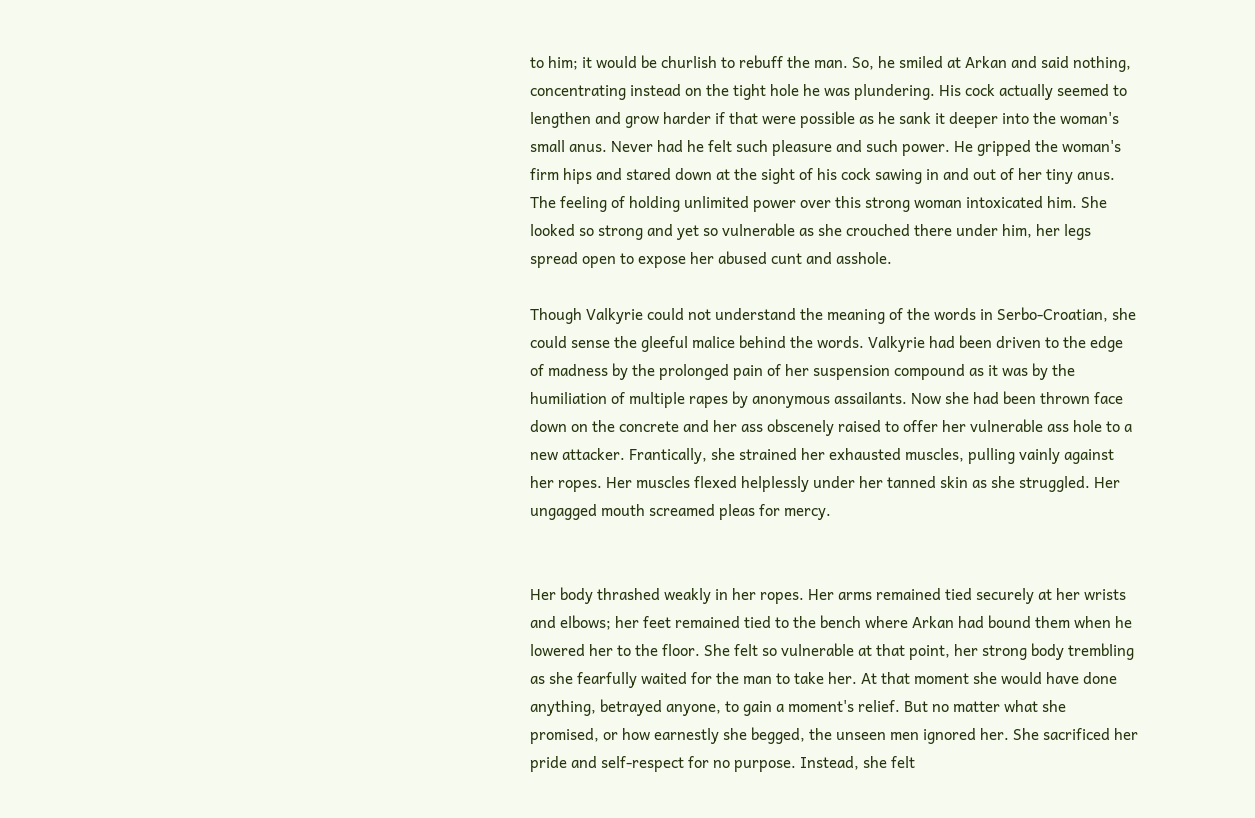to him; it would be churlish to rebuff the man. So, he smiled at Arkan and said nothing, concentrating instead on the tight hole he was plundering. His cock actually seemed to lengthen and grow harder if that were possible as he sank it deeper into the woman's small anus. Never had he felt such pleasure and such power. He gripped the woman's firm hips and stared down at the sight of his cock sawing in and out of her tiny anus. The feeling of holding unlimited power over this strong woman intoxicated him. She looked so strong and yet so vulnerable as she crouched there under him, her legs spread open to expose her abused cunt and asshole.

Though Valkyrie could not understand the meaning of the words in Serbo-Croatian, she could sense the gleeful malice behind the words. Valkyrie had been driven to the edge of madness by the prolonged pain of her suspension compound as it was by the humiliation of multiple rapes by anonymous assailants. Now she had been thrown face down on the concrete and her ass obscenely raised to offer her vulnerable ass hole to a new attacker. Frantically, she strained her exhausted muscles, pulling vainly against her ropes. Her muscles flexed helplessly under her tanned skin as she struggled. Her ungagged mouth screamed pleas for mercy.


Her body thrashed weakly in her ropes. Her arms remained tied securely at her wrists and elbows; her feet remained tied to the bench where Arkan had bound them when he lowered her to the floor. She felt so vulnerable at that point, her strong body trembling as she fearfully waited for the man to take her. At that moment she would have done anything, betrayed anyone, to gain a moment's relief. But no matter what she promised, or how earnestly she begged, the unseen men ignored her. She sacrificed her pride and self-respect for no purpose. Instead, she felt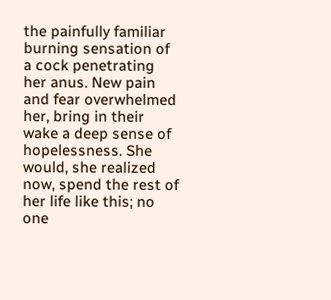the painfully familiar burning sensation of a cock penetrating her anus. New pain and fear overwhelmed her, bring in their wake a deep sense of hopelessness. She would, she realized now, spend the rest of her life like this; no one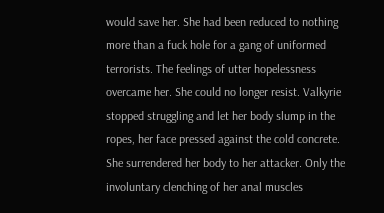would save her. She had been reduced to nothing more than a fuck hole for a gang of uniformed terrorists. The feelings of utter hopelessness overcame her. She could no longer resist. Valkyrie stopped struggling and let her body slump in the ropes, her face pressed against the cold concrete. She surrendered her body to her attacker. Only the involuntary clenching of her anal muscles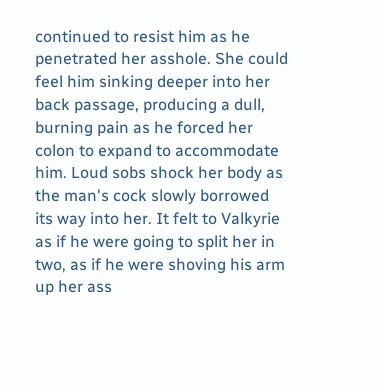continued to resist him as he penetrated her asshole. She could feel him sinking deeper into her back passage, producing a dull, burning pain as he forced her colon to expand to accommodate him. Loud sobs shock her body as the man's cock slowly borrowed its way into her. It felt to Valkyrie as if he were going to split her in two, as if he were shoving his arm up her ass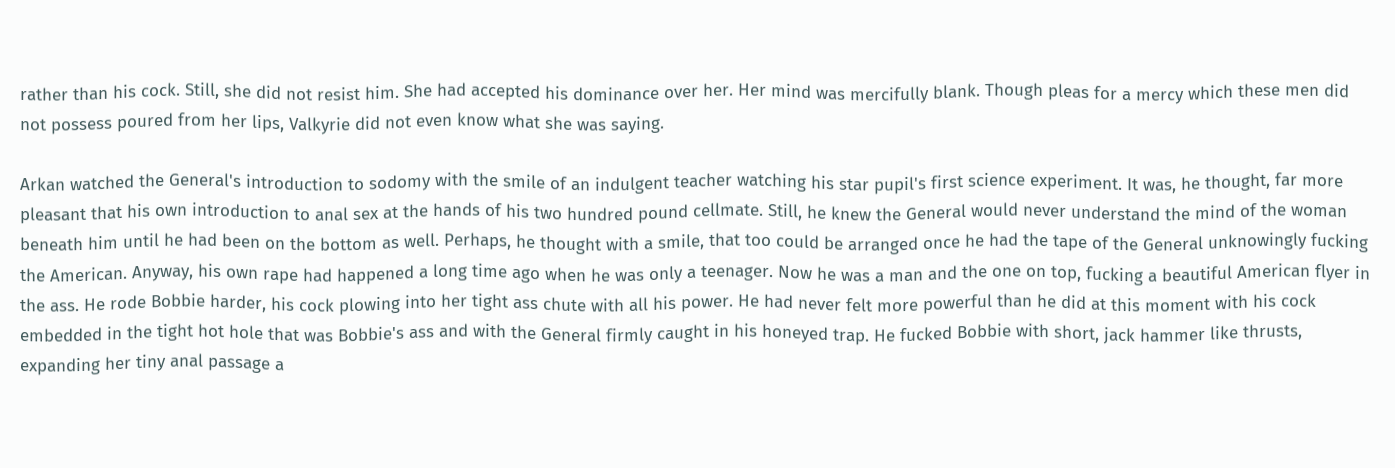rather than his cock. Still, she did not resist him. She had accepted his dominance over her. Her mind was mercifully blank. Though pleas for a mercy which these men did not possess poured from her lips, Valkyrie did not even know what she was saying.

Arkan watched the General's introduction to sodomy with the smile of an indulgent teacher watching his star pupil's first science experiment. It was, he thought, far more pleasant that his own introduction to anal sex at the hands of his two hundred pound cellmate. Still, he knew the General would never understand the mind of the woman beneath him until he had been on the bottom as well. Perhaps, he thought with a smile, that too could be arranged once he had the tape of the General unknowingly fucking the American. Anyway, his own rape had happened a long time ago when he was only a teenager. Now he was a man and the one on top, fucking a beautiful American flyer in the ass. He rode Bobbie harder, his cock plowing into her tight ass chute with all his power. He had never felt more powerful than he did at this moment with his cock embedded in the tight hot hole that was Bobbie's ass and with the General firmly caught in his honeyed trap. He fucked Bobbie with short, jack hammer like thrusts, expanding her tiny anal passage a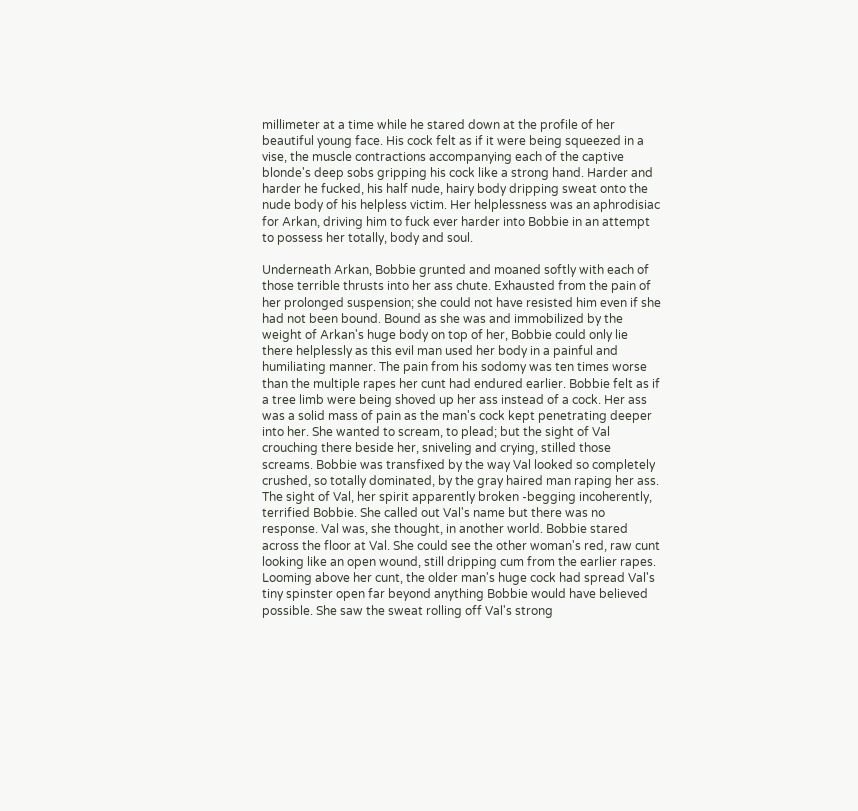millimeter at a time while he stared down at the profile of her beautiful young face. His cock felt as if it were being squeezed in a vise, the muscle contractions accompanying each of the captive blonde's deep sobs gripping his cock like a strong hand. Harder and harder he fucked, his half nude, hairy body dripping sweat onto the nude body of his helpless victim. Her helplessness was an aphrodisiac for Arkan, driving him to fuck ever harder into Bobbie in an attempt to possess her totally, body and soul.

Underneath Arkan, Bobbie grunted and moaned softly with each of those terrible thrusts into her ass chute. Exhausted from the pain of her prolonged suspension; she could not have resisted him even if she had not been bound. Bound as she was and immobilized by the weight of Arkan's huge body on top of her, Bobbie could only lie there helplessly as this evil man used her body in a painful and humiliating manner. The pain from his sodomy was ten times worse than the multiple rapes her cunt had endured earlier. Bobbie felt as if a tree limb were being shoved up her ass instead of a cock. Her ass was a solid mass of pain as the man's cock kept penetrating deeper into her. She wanted to scream, to plead; but the sight of Val crouching there beside her, sniveling and crying, stilled those screams. Bobbie was transfixed by the way Val looked so completely crushed, so totally dominated, by the gray haired man raping her ass. The sight of Val, her spirit apparently broken -begging incoherently, terrified Bobbie. She called out Val's name but there was no response. Val was, she thought, in another world. Bobbie stared across the floor at Val. She could see the other woman's red, raw cunt looking like an open wound, still dripping cum from the earlier rapes. Looming above her cunt, the older man's huge cock had spread Val's tiny spinster open far beyond anything Bobbie would have believed possible. She saw the sweat rolling off Val's strong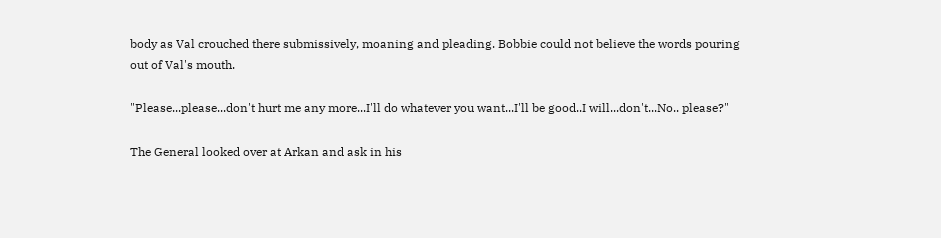body as Val crouched there submissively, moaning and pleading. Bobbie could not believe the words pouring out of Val's mouth.

"Please...please...don't hurt me any more...I'll do whatever you want...I'll be good..I will...don't...No.. please?"

The General looked over at Arkan and ask in his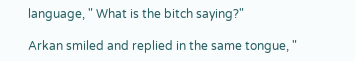language, " What is the bitch saying?"

Arkan smiled and replied in the same tongue, "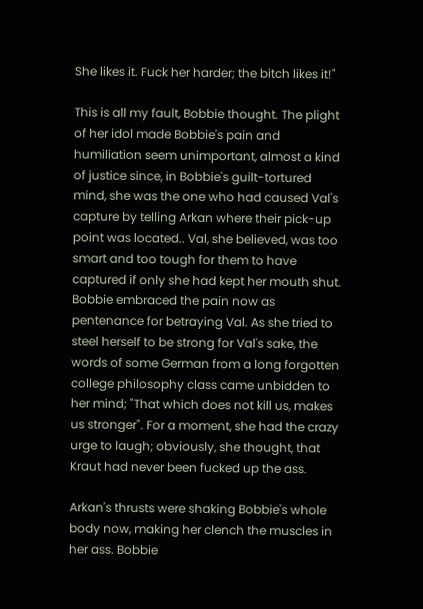She likes it. Fuck her harder; the bitch likes it!"

This is all my fault, Bobbie thought. The plight of her idol made Bobbie's pain and humiliation seem unimportant, almost a kind of justice since, in Bobbie's guilt-tortured mind, she was the one who had caused Val's capture by telling Arkan where their pick-up point was located.. Val, she believed, was too smart and too tough for them to have captured if only she had kept her mouth shut. Bobbie embraced the pain now as pentenance for betraying Val. As she tried to steel herself to be strong for Val's sake, the words of some German from a long forgotten college philosophy class came unbidden to her mind; "That which does not kill us, makes us stronger". For a moment, she had the crazy urge to laugh; obviously, she thought, that Kraut had never been fucked up the ass.

Arkan's thrusts were shaking Bobbie's whole body now, making her clench the muscles in her ass. Bobbie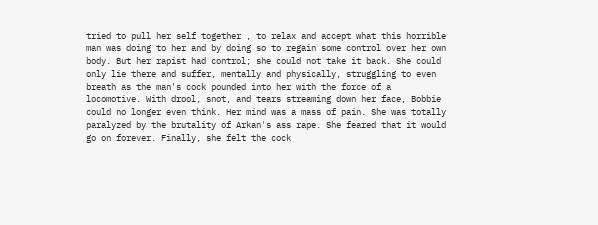tried to pull her self together , to relax and accept what this horrible man was doing to her and by doing so to regain some control over her own body. But her rapist had control; she could not take it back. She could only lie there and suffer, mentally and physically, struggling to even breath as the man's cock pounded into her with the force of a locomotive. With drool, snot, and tears streaming down her face, Bobbie could no longer even think. Her mind was a mass of pain. She was totally paralyzed by the brutality of Arkan's ass rape. She feared that it would go on forever. Finally, she felt the cock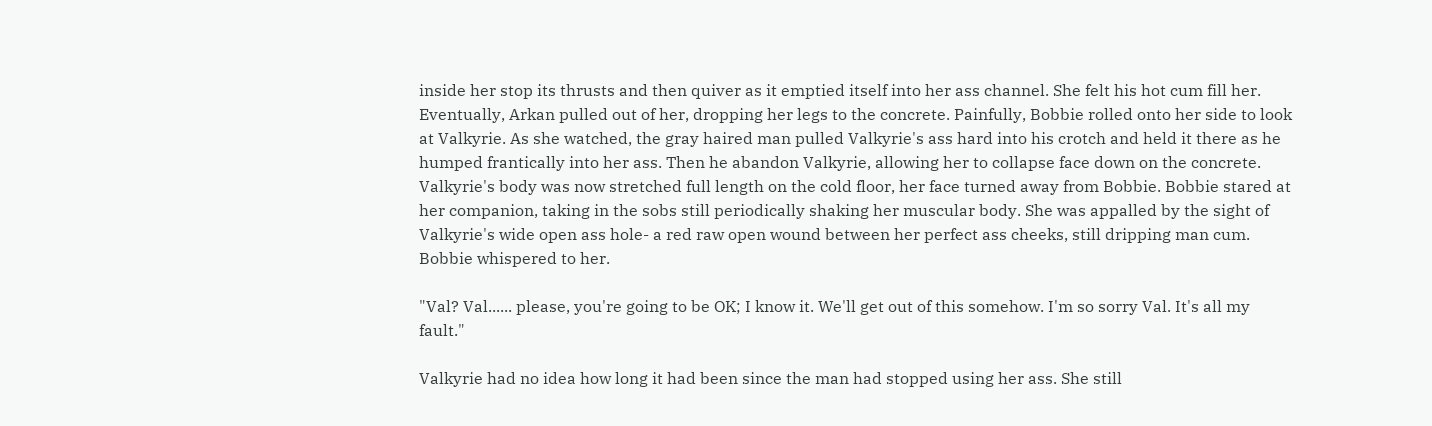inside her stop its thrusts and then quiver as it emptied itself into her ass channel. She felt his hot cum fill her. Eventually, Arkan pulled out of her, dropping her legs to the concrete. Painfully, Bobbie rolled onto her side to look at Valkyrie. As she watched, the gray haired man pulled Valkyrie's ass hard into his crotch and held it there as he humped frantically into her ass. Then he abandon Valkyrie, allowing her to collapse face down on the concrete. Valkyrie's body was now stretched full length on the cold floor, her face turned away from Bobbie. Bobbie stared at her companion, taking in the sobs still periodically shaking her muscular body. She was appalled by the sight of Valkyrie's wide open ass hole- a red raw open wound between her perfect ass cheeks, still dripping man cum. Bobbie whispered to her.

"Val? Val...... please, you're going to be OK; I know it. We'll get out of this somehow. I'm so sorry Val. It's all my fault."

Valkyrie had no idea how long it had been since the man had stopped using her ass. She still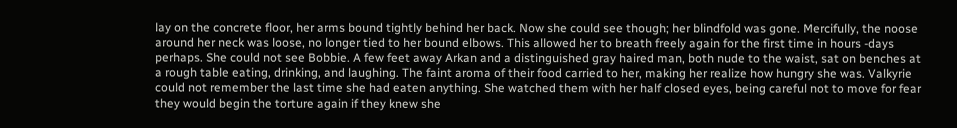lay on the concrete floor, her arms bound tightly behind her back. Now she could see though; her blindfold was gone. Mercifully, the noose around her neck was loose, no longer tied to her bound elbows. This allowed her to breath freely again for the first time in hours -days perhaps. She could not see Bobbie. A few feet away Arkan and a distinguished gray haired man, both nude to the waist, sat on benches at a rough table eating, drinking, and laughing. The faint aroma of their food carried to her, making her realize how hungry she was. Valkyrie could not remember the last time she had eaten anything. She watched them with her half closed eyes, being careful not to move for fear they would begin the torture again if they knew she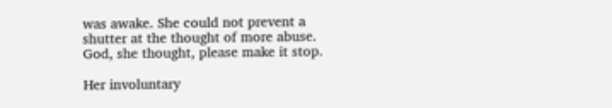was awake. She could not prevent a shutter at the thought of more abuse. God, she thought, please make it stop.

Her involuntary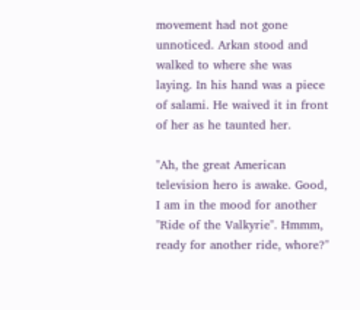movement had not gone unnoticed. Arkan stood and walked to where she was laying. In his hand was a piece of salami. He waived it in front of her as he taunted her.

"Ah, the great American television hero is awake. Good, I am in the mood for another "Ride of the Valkyrie". Hmmm, ready for another ride, whore?"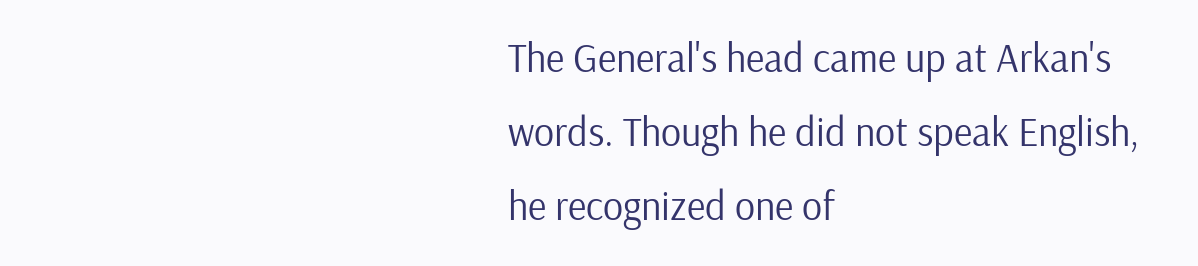The General's head came up at Arkan's words. Though he did not speak English, he recognized one of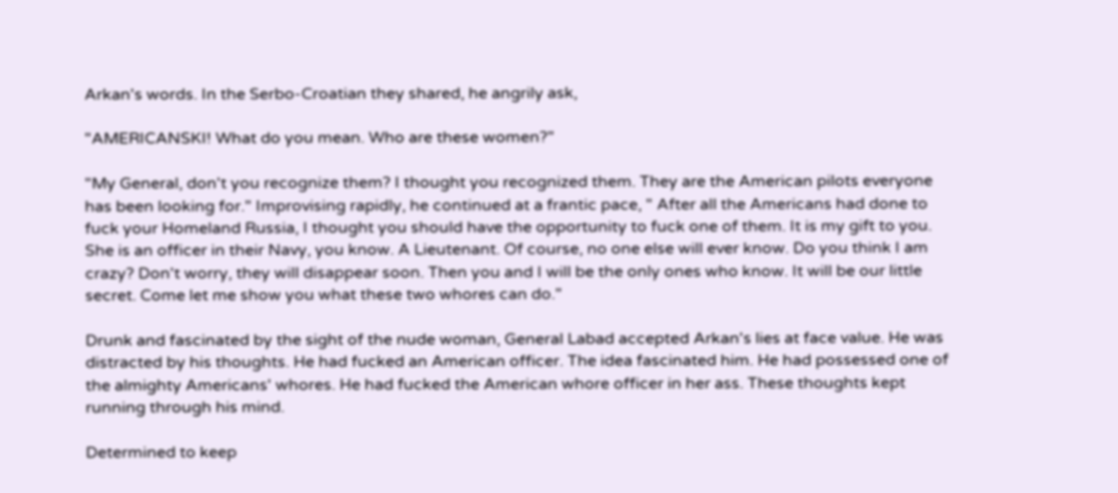Arkan's words. In the Serbo-Croatian they shared, he angrily ask,

"AMERICANSKI! What do you mean. Who are these women?"

"My General, don't you recognize them? I thought you recognized them. They are the American pilots everyone has been looking for." Improvising rapidly, he continued at a frantic pace, " After all the Americans had done to fuck your Homeland Russia, I thought you should have the opportunity to fuck one of them. It is my gift to you. She is an officer in their Navy, you know. A Lieutenant. Of course, no one else will ever know. Do you think I am crazy? Don't worry, they will disappear soon. Then you and I will be the only ones who know. It will be our little secret. Come let me show you what these two whores can do."

Drunk and fascinated by the sight of the nude woman, General Labad accepted Arkan's lies at face value. He was distracted by his thoughts. He had fucked an American officer. The idea fascinated him. He had possessed one of the almighty Americans' whores. He had fucked the American whore officer in her ass. These thoughts kept running through his mind.

Determined to keep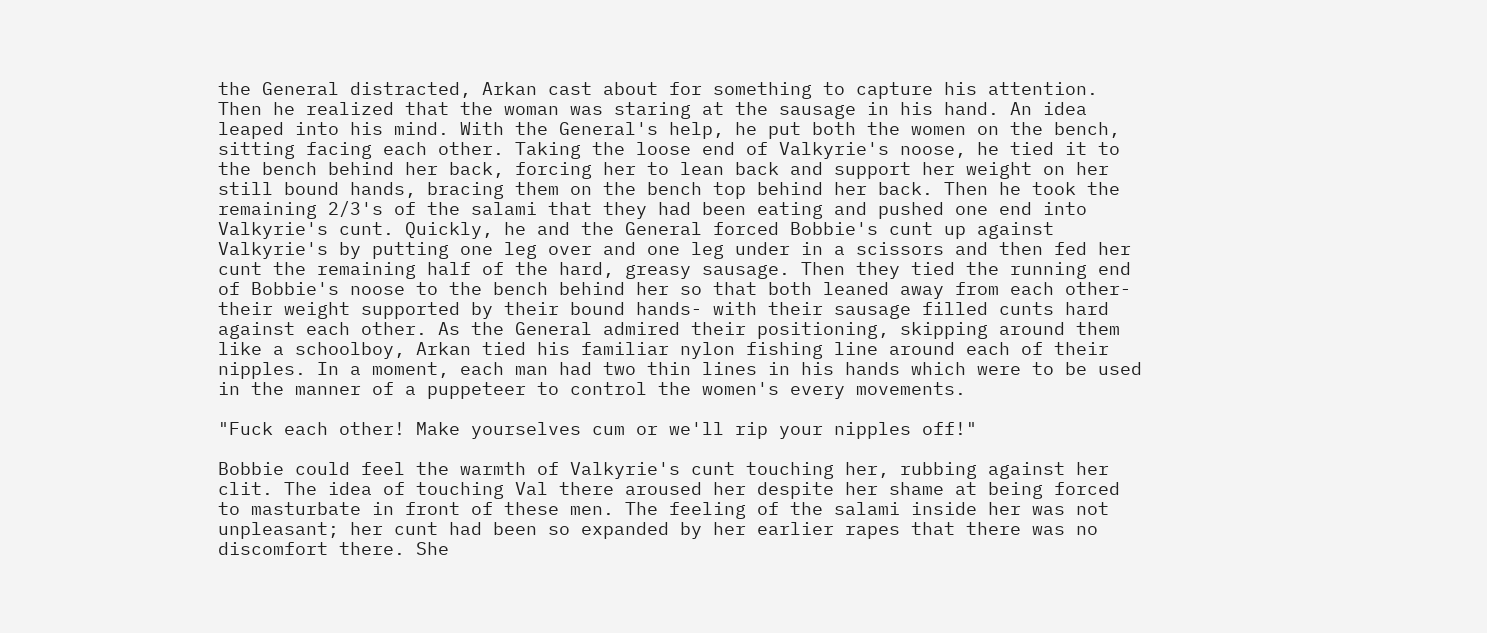the General distracted, Arkan cast about for something to capture his attention. Then he realized that the woman was staring at the sausage in his hand. An idea leaped into his mind. With the General's help, he put both the women on the bench, sitting facing each other. Taking the loose end of Valkyrie's noose, he tied it to the bench behind her back, forcing her to lean back and support her weight on her still bound hands, bracing them on the bench top behind her back. Then he took the remaining 2/3's of the salami that they had been eating and pushed one end into Valkyrie's cunt. Quickly, he and the General forced Bobbie's cunt up against Valkyrie's by putting one leg over and one leg under in a scissors and then fed her cunt the remaining half of the hard, greasy sausage. Then they tied the running end of Bobbie's noose to the bench behind her so that both leaned away from each other- their weight supported by their bound hands- with their sausage filled cunts hard against each other. As the General admired their positioning, skipping around them like a schoolboy, Arkan tied his familiar nylon fishing line around each of their nipples. In a moment, each man had two thin lines in his hands which were to be used in the manner of a puppeteer to control the women's every movements.

"Fuck each other! Make yourselves cum or we'll rip your nipples off!"

Bobbie could feel the warmth of Valkyrie's cunt touching her, rubbing against her clit. The idea of touching Val there aroused her despite her shame at being forced to masturbate in front of these men. The feeling of the salami inside her was not unpleasant; her cunt had been so expanded by her earlier rapes that there was no discomfort there. She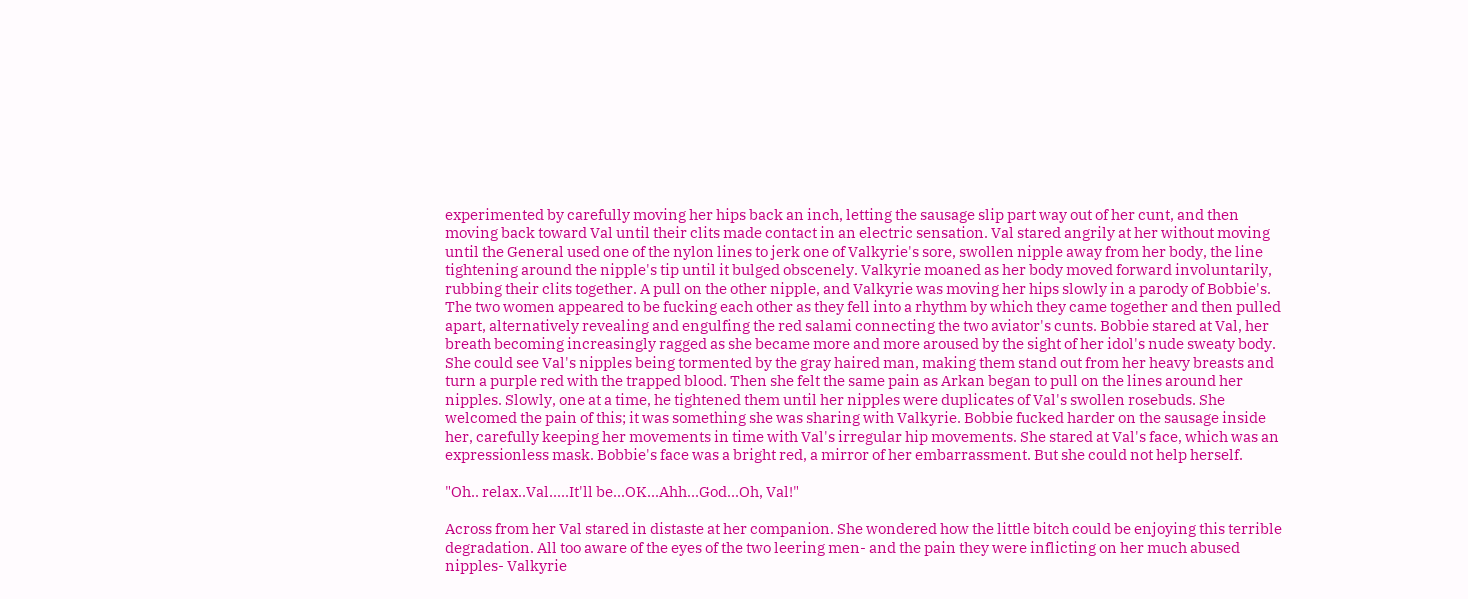experimented by carefully moving her hips back an inch, letting the sausage slip part way out of her cunt, and then moving back toward Val until their clits made contact in an electric sensation. Val stared angrily at her without moving until the General used one of the nylon lines to jerk one of Valkyrie's sore, swollen nipple away from her body, the line tightening around the nipple's tip until it bulged obscenely. Valkyrie moaned as her body moved forward involuntarily, rubbing their clits together. A pull on the other nipple, and Valkyrie was moving her hips slowly in a parody of Bobbie's. The two women appeared to be fucking each other as they fell into a rhythm by which they came together and then pulled apart, alternatively revealing and engulfing the red salami connecting the two aviator's cunts. Bobbie stared at Val, her breath becoming increasingly ragged as she became more and more aroused by the sight of her idol's nude sweaty body. She could see Val's nipples being tormented by the gray haired man, making them stand out from her heavy breasts and turn a purple red with the trapped blood. Then she felt the same pain as Arkan began to pull on the lines around her nipples. Slowly, one at a time, he tightened them until her nipples were duplicates of Val's swollen rosebuds. She welcomed the pain of this; it was something she was sharing with Valkyrie. Bobbie fucked harder on the sausage inside her, carefully keeping her movements in time with Val's irregular hip movements. She stared at Val's face, which was an expressionless mask. Bobbie's face was a bright red, a mirror of her embarrassment. But she could not help herself.

"Oh.. relax..Val.....It'll be...OK...Ahh...God...Oh, Val!"

Across from her Val stared in distaste at her companion. She wondered how the little bitch could be enjoying this terrible degradation. All too aware of the eyes of the two leering men- and the pain they were inflicting on her much abused nipples- Valkyrie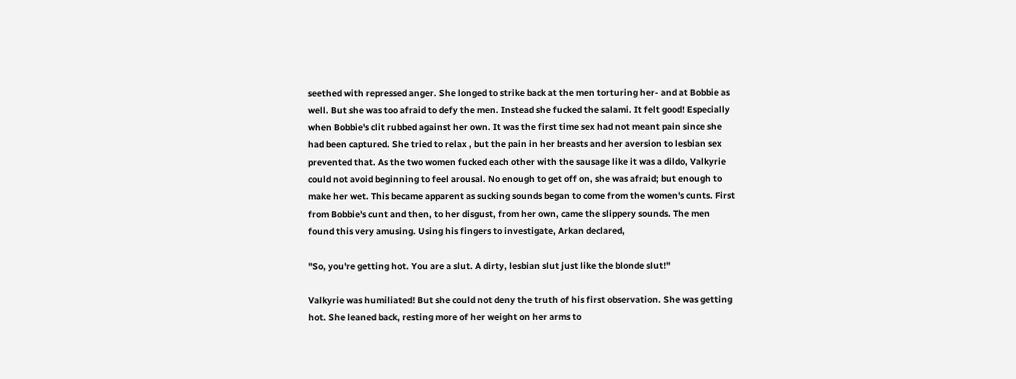seethed with repressed anger. She longed to strike back at the men torturing her- and at Bobbie as well. But she was too afraid to defy the men. Instead she fucked the salami. It felt good! Especially when Bobbie's clit rubbed against her own. It was the first time sex had not meant pain since she had been captured. She tried to relax , but the pain in her breasts and her aversion to lesbian sex prevented that. As the two women fucked each other with the sausage like it was a dildo, Valkyrie could not avoid beginning to feel arousal. No enough to get off on, she was afraid; but enough to make her wet. This became apparent as sucking sounds began to come from the women's cunts. First from Bobbie's cunt and then, to her disgust, from her own, came the slippery sounds. The men found this very amusing. Using his fingers to investigate, Arkan declared,

"So, you're getting hot. You are a slut. A dirty, lesbian slut just like the blonde slut!"

Valkyrie was humiliated! But she could not deny the truth of his first observation. She was getting hot. She leaned back, resting more of her weight on her arms to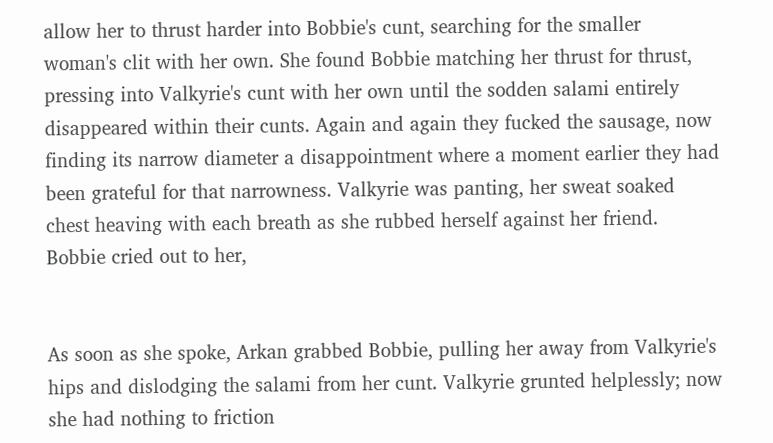allow her to thrust harder into Bobbie's cunt, searching for the smaller woman's clit with her own. She found Bobbie matching her thrust for thrust, pressing into Valkyrie's cunt with her own until the sodden salami entirely disappeared within their cunts. Again and again they fucked the sausage, now finding its narrow diameter a disappointment where a moment earlier they had been grateful for that narrowness. Valkyrie was panting, her sweat soaked chest heaving with each breath as she rubbed herself against her friend. Bobbie cried out to her,


As soon as she spoke, Arkan grabbed Bobbie, pulling her away from Valkyrie's hips and dislodging the salami from her cunt. Valkyrie grunted helplessly; now she had nothing to friction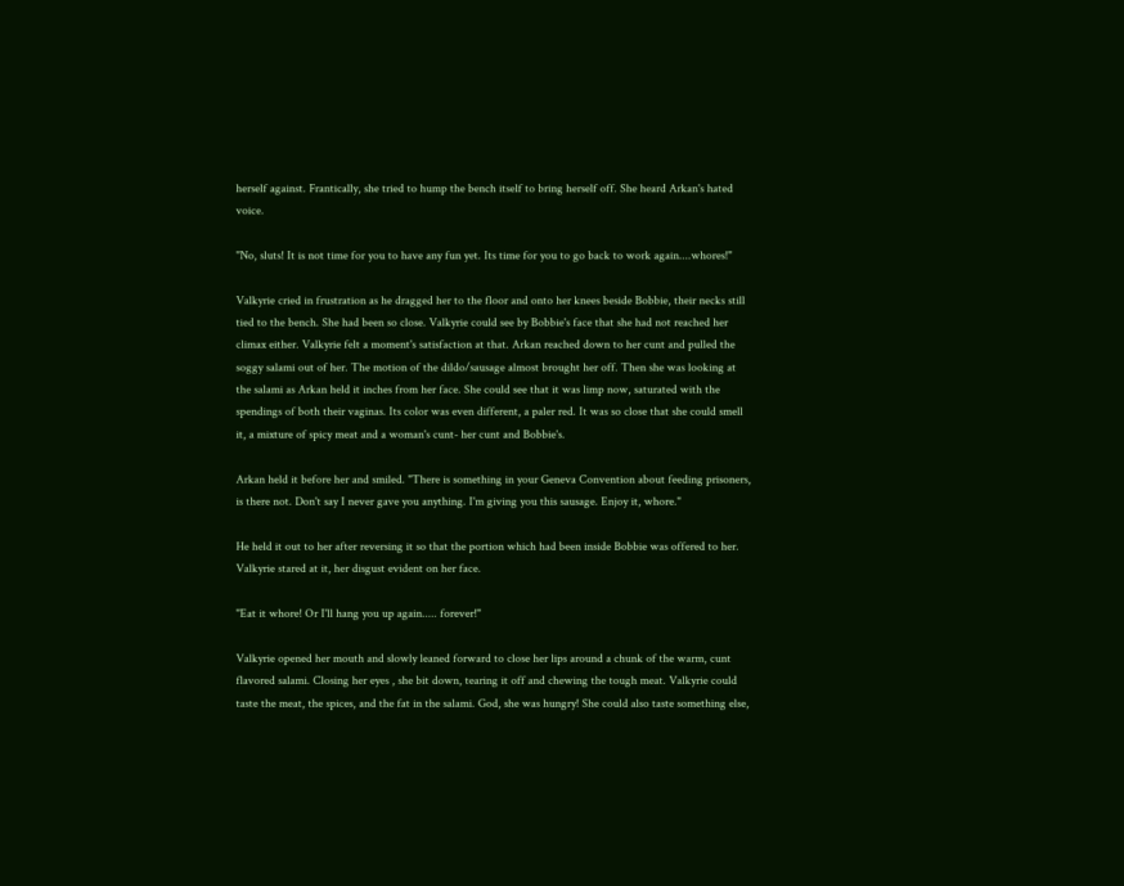herself against. Frantically, she tried to hump the bench itself to bring herself off. She heard Arkan's hated voice.

"No, sluts! It is not time for you to have any fun yet. Its time for you to go back to work again....whores!"

Valkyrie cried in frustration as he dragged her to the floor and onto her knees beside Bobbie, their necks still tied to the bench. She had been so close. Valkyrie could see by Bobbie's face that she had not reached her climax either. Valkyrie felt a moment's satisfaction at that. Arkan reached down to her cunt and pulled the soggy salami out of her. The motion of the dildo/sausage almost brought her off. Then she was looking at the salami as Arkan held it inches from her face. She could see that it was limp now, saturated with the spendings of both their vaginas. Its color was even different, a paler red. It was so close that she could smell it, a mixture of spicy meat and a woman's cunt- her cunt and Bobbie's.

Arkan held it before her and smiled. "There is something in your Geneva Convention about feeding prisoners, is there not. Don't say I never gave you anything. I'm giving you this sausage. Enjoy it, whore."

He held it out to her after reversing it so that the portion which had been inside Bobbie was offered to her. Valkyrie stared at it, her disgust evident on her face.

"Eat it whore! Or I'll hang you up again..... forever!"

Valkyrie opened her mouth and slowly leaned forward to close her lips around a chunk of the warm, cunt flavored salami. Closing her eyes , she bit down, tearing it off and chewing the tough meat. Valkyrie could taste the meat, the spices, and the fat in the salami. God, she was hungry! She could also taste something else,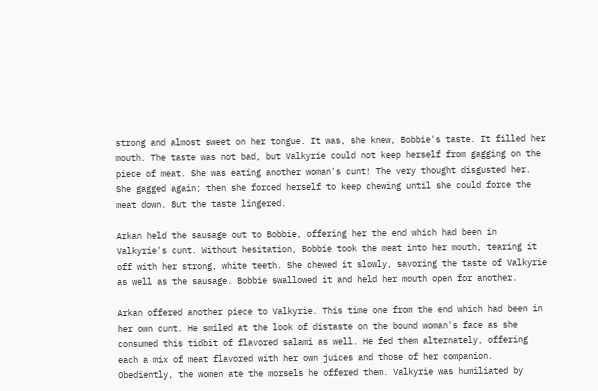strong and almost sweet on her tongue. It was, she knew, Bobbie's taste. It filled her mouth. The taste was not bad, but Valkyrie could not keep herself from gagging on the piece of meat. She was eating another woman's cunt! The very thought disgusted her. She gagged again; then she forced herself to keep chewing until she could force the meat down. But the taste lingered.

Arkan held the sausage out to Bobbie, offering her the end which had been in Valkyrie's cunt. Without hesitation, Bobbie took the meat into her mouth, tearing it off with her strong, white teeth. She chewed it slowly, savoring the taste of Valkyrie as well as the sausage. Bobbie swallowed it and held her mouth open for another.

Arkan offered another piece to Valkyrie. This time one from the end which had been in her own cunt. He smiled at the look of distaste on the bound woman's face as she consumed this tidbit of flavored salami as well. He fed them alternately, offering each a mix of meat flavored with her own juices and those of her companion. Obediently, the women ate the morsels he offered them. Valkyrie was humiliated by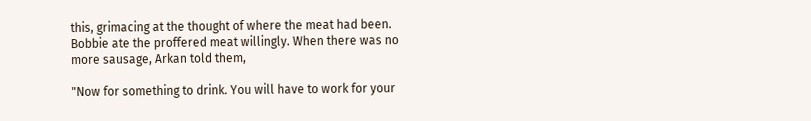this, grimacing at the thought of where the meat had been. Bobbie ate the proffered meat willingly. When there was no more sausage, Arkan told them,

"Now for something to drink. You will have to work for your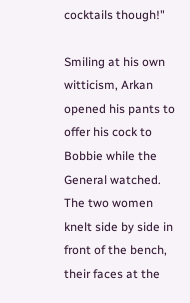cocktails though!"

Smiling at his own witticism, Arkan opened his pants to offer his cock to Bobbie while the General watched. The two women knelt side by side in front of the bench, their faces at the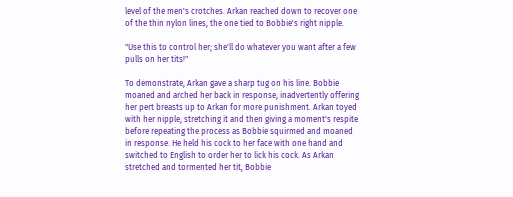level of the men's crotches. Arkan reached down to recover one of the thin nylon lines, the one tied to Bobbie's right nipple.

"Use this to control her; she'll do whatever you want after a few pulls on her tits!"

To demonstrate, Arkan gave a sharp tug on his line. Bobbie moaned and arched her back in response, inadvertently offering her pert breasts up to Arkan for more punishment. Arkan toyed with her nipple, stretching it and then giving a moment's respite before repeating the process as Bobbie squirmed and moaned in response. He held his cock to her face with one hand and switched to English to order her to lick his cock. As Arkan stretched and tormented her tit, Bobbie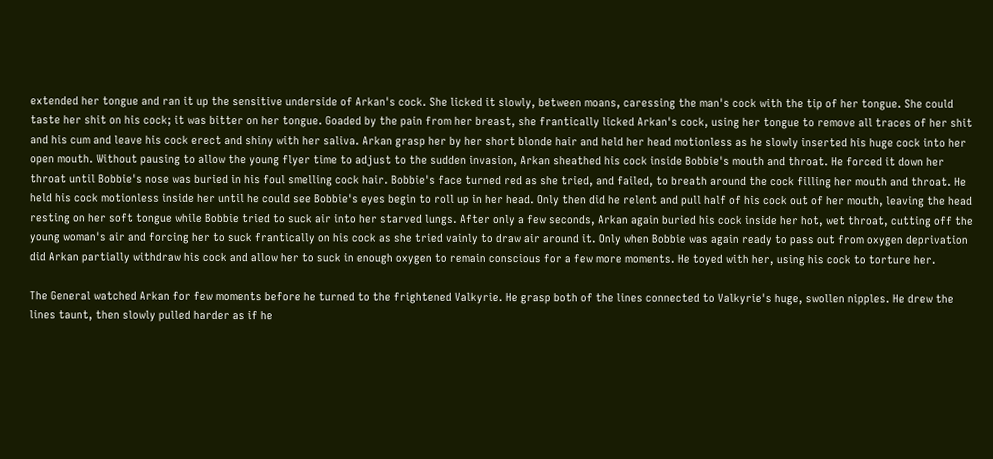extended her tongue and ran it up the sensitive underside of Arkan's cock. She licked it slowly, between moans, caressing the man's cock with the tip of her tongue. She could taste her shit on his cock; it was bitter on her tongue. Goaded by the pain from her breast, she frantically licked Arkan's cock, using her tongue to remove all traces of her shit and his cum and leave his cock erect and shiny with her saliva. Arkan grasp her by her short blonde hair and held her head motionless as he slowly inserted his huge cock into her open mouth. Without pausing to allow the young flyer time to adjust to the sudden invasion, Arkan sheathed his cock inside Bobbie's mouth and throat. He forced it down her throat until Bobbie's nose was buried in his foul smelling cock hair. Bobbie's face turned red as she tried, and failed, to breath around the cock filling her mouth and throat. He held his cock motionless inside her until he could see Bobbie's eyes begin to roll up in her head. Only then did he relent and pull half of his cock out of her mouth, leaving the head resting on her soft tongue while Bobbie tried to suck air into her starved lungs. After only a few seconds, Arkan again buried his cock inside her hot, wet throat, cutting off the young woman's air and forcing her to suck frantically on his cock as she tried vainly to draw air around it. Only when Bobbie was again ready to pass out from oxygen deprivation did Arkan partially withdraw his cock and allow her to suck in enough oxygen to remain conscious for a few more moments. He toyed with her, using his cock to torture her.

The General watched Arkan for few moments before he turned to the frightened Valkyrie. He grasp both of the lines connected to Valkyrie's huge, swollen nipples. He drew the lines taunt, then slowly pulled harder as if he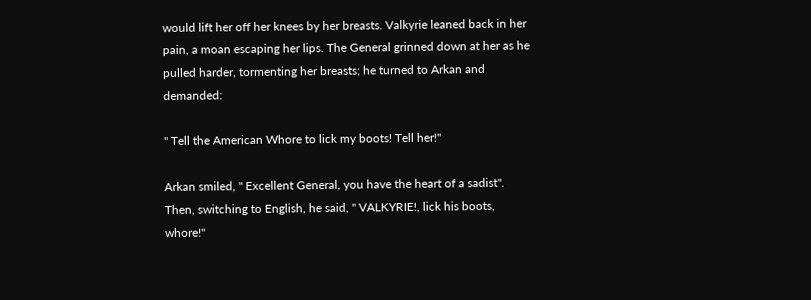would lift her off her knees by her breasts. Valkyrie leaned back in her pain, a moan escaping her lips. The General grinned down at her as he pulled harder, tormenting her breasts; he turned to Arkan and demanded:

" Tell the American Whore to lick my boots! Tell her!"

Arkan smiled, " Excellent General, you have the heart of a sadist". Then, switching to English, he said, " VALKYRIE!, lick his boots, whore!"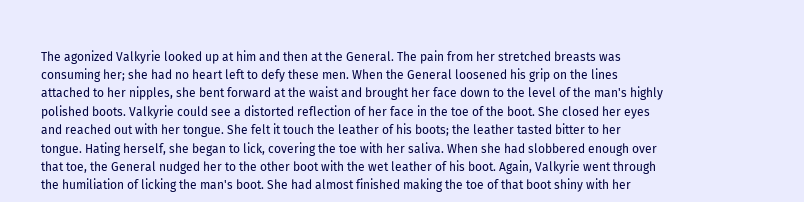The agonized Valkyrie looked up at him and then at the General. The pain from her stretched breasts was consuming her; she had no heart left to defy these men. When the General loosened his grip on the lines attached to her nipples, she bent forward at the waist and brought her face down to the level of the man's highly polished boots. Valkyrie could see a distorted reflection of her face in the toe of the boot. She closed her eyes and reached out with her tongue. She felt it touch the leather of his boots; the leather tasted bitter to her tongue. Hating herself, she began to lick, covering the toe with her saliva. When she had slobbered enough over that toe, the General nudged her to the other boot with the wet leather of his boot. Again, Valkyrie went through the humiliation of licking the man's boot. She had almost finished making the toe of that boot shiny with her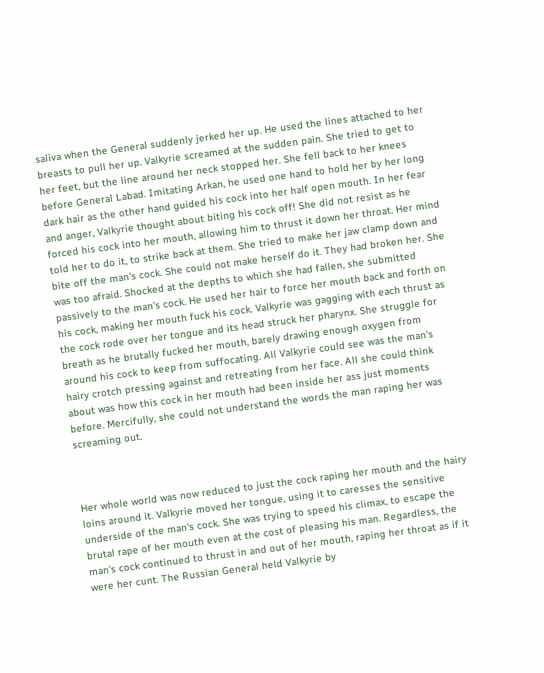saliva when the General suddenly jerked her up. He used the lines attached to her breasts to pull her up. Valkyrie screamed at the sudden pain. She tried to get to her feet, but the line around her neck stopped her. She fell back to her knees before General Labad. Imitating Arkan, he used one hand to hold her by her long dark hair as the other hand guided his cock into her half open mouth. In her fear and anger, Valkyrie thought about biting his cock off! She did not resist as he forced his cock into her mouth, allowing him to thrust it down her throat. Her mind told her to do it, to strike back at them. She tried to make her jaw clamp down and bite off the man's cock. She could not make herself do it. They had broken her. She was too afraid. Shocked at the depths to which she had fallen, she submitted passively to the man's cock. He used her hair to force her mouth back and forth on his cock, making her mouth fuck his cock. Valkyrie was gagging with each thrust as the cock rode over her tongue and its head struck her pharynx. She struggle for breath as he brutally fucked her mouth, barely drawing enough oxygen from around his cock to keep from suffocating. All Valkyrie could see was the man's hairy crotch pressing against and retreating from her face. All she could think about was how this cock in her mouth had been inside her ass just moments before. Mercifully, she could not understand the words the man raping her was screaming out.



Her whole world was now reduced to just the cock raping her mouth and the hairy loins around it. Valkyrie moved her tongue, using it to caresses the sensitive underside of the man's cock. She was trying to speed his climax, to escape the brutal rape of her mouth even at the cost of pleasing his man. Regardless, the man's cock continued to thrust in and out of her mouth, raping her throat as if it were her cunt. The Russian General held Valkyrie by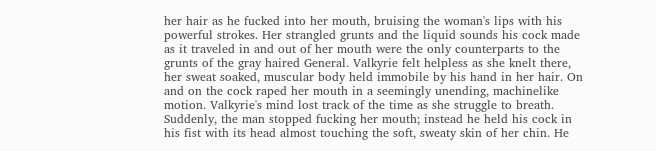her hair as he fucked into her mouth, bruising the woman's lips with his powerful strokes. Her strangled grunts and the liquid sounds his cock made as it traveled in and out of her mouth were the only counterparts to the grunts of the gray haired General. Valkyrie felt helpless as she knelt there, her sweat soaked, muscular body held immobile by his hand in her hair. On and on the cock raped her mouth in a seemingly unending, machinelike motion. Valkyrie's mind lost track of the time as she struggle to breath. Suddenly, the man stopped fucking her mouth; instead he held his cock in his fist with its head almost touching the soft, sweaty skin of her chin. He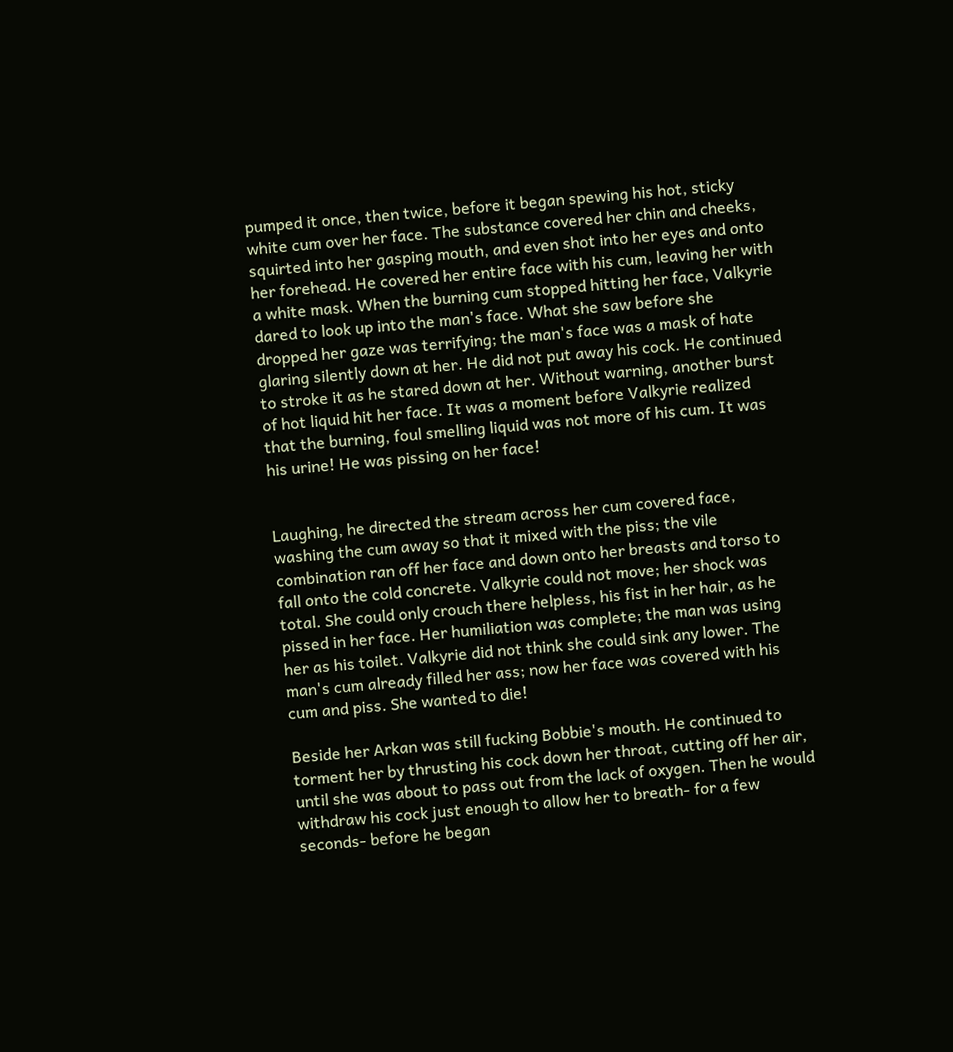pumped it once, then twice, before it began spewing his hot, sticky white cum over her face. The substance covered her chin and cheeks, squirted into her gasping mouth, and even shot into her eyes and onto her forehead. He covered her entire face with his cum, leaving her with a white mask. When the burning cum stopped hitting her face, Valkyrie dared to look up into the man's face. What she saw before she dropped her gaze was terrifying; the man's face was a mask of hate glaring silently down at her. He did not put away his cock. He continued to stroke it as he stared down at her. Without warning, another burst of hot liquid hit her face. It was a moment before Valkyrie realized that the burning, foul smelling liquid was not more of his cum. It was his urine! He was pissing on her face!


Laughing, he directed the stream across her cum covered face, washing the cum away so that it mixed with the piss; the vile combination ran off her face and down onto her breasts and torso to fall onto the cold concrete. Valkyrie could not move; her shock was total. She could only crouch there helpless, his fist in her hair, as he pissed in her face. Her humiliation was complete; the man was using her as his toilet. Valkyrie did not think she could sink any lower. The man's cum already filled her ass; now her face was covered with his cum and piss. She wanted to die!

Beside her Arkan was still fucking Bobbie's mouth. He continued to torment her by thrusting his cock down her throat, cutting off her air, until she was about to pass out from the lack of oxygen. Then he would withdraw his cock just enough to allow her to breath- for a few seconds- before he began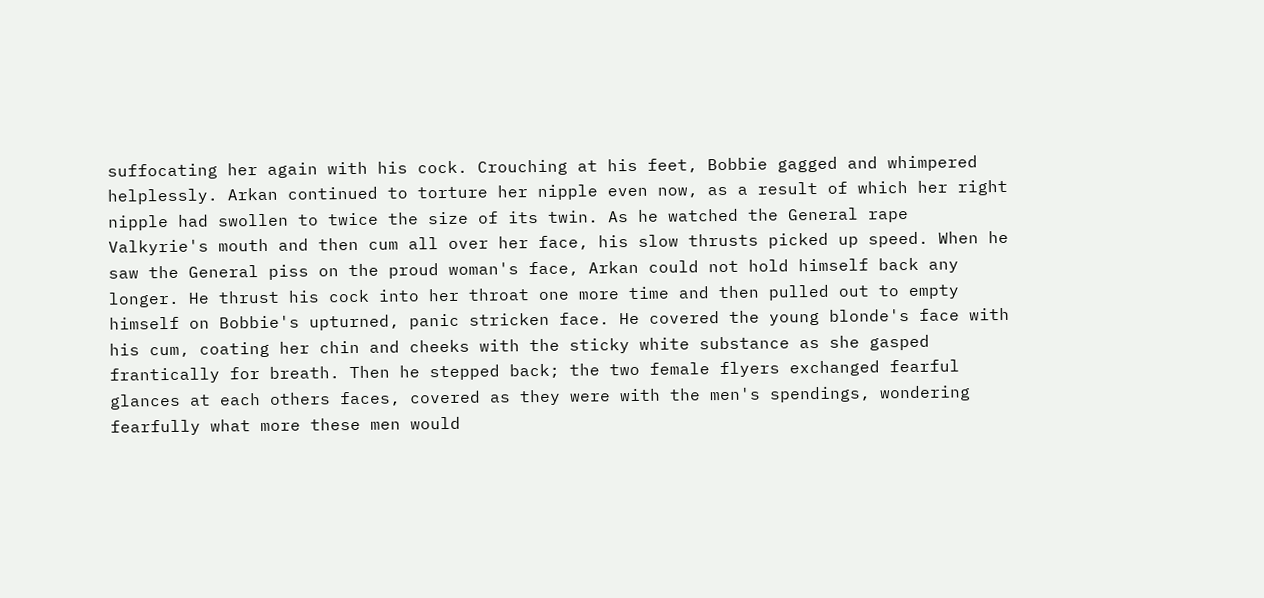suffocating her again with his cock. Crouching at his feet, Bobbie gagged and whimpered helplessly. Arkan continued to torture her nipple even now, as a result of which her right nipple had swollen to twice the size of its twin. As he watched the General rape Valkyrie's mouth and then cum all over her face, his slow thrusts picked up speed. When he saw the General piss on the proud woman's face, Arkan could not hold himself back any longer. He thrust his cock into her throat one more time and then pulled out to empty himself on Bobbie's upturned, panic stricken face. He covered the young blonde's face with his cum, coating her chin and cheeks with the sticky white substance as she gasped frantically for breath. Then he stepped back; the two female flyers exchanged fearful glances at each others faces, covered as they were with the men's spendings, wondering fearfully what more these men would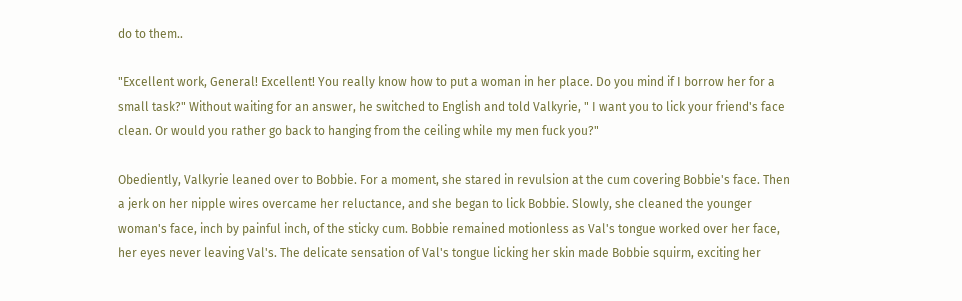do to them..

"Excellent work, General! Excellent! You really know how to put a woman in her place. Do you mind if I borrow her for a small task?" Without waiting for an answer, he switched to English and told Valkyrie, " I want you to lick your friend's face clean. Or would you rather go back to hanging from the ceiling while my men fuck you?"

Obediently, Valkyrie leaned over to Bobbie. For a moment, she stared in revulsion at the cum covering Bobbie's face. Then a jerk on her nipple wires overcame her reluctance, and she began to lick Bobbie. Slowly, she cleaned the younger woman's face, inch by painful inch, of the sticky cum. Bobbie remained motionless as Val's tongue worked over her face, her eyes never leaving Val's. The delicate sensation of Val's tongue licking her skin made Bobbie squirm, exciting her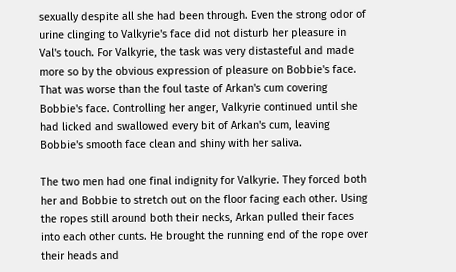sexually despite all she had been through. Even the strong odor of urine clinging to Valkyrie's face did not disturb her pleasure in Val's touch. For Valkyrie, the task was very distasteful and made more so by the obvious expression of pleasure on Bobbie's face. That was worse than the foul taste of Arkan's cum covering Bobbie's face. Controlling her anger, Valkyrie continued until she had licked and swallowed every bit of Arkan's cum, leaving Bobbie's smooth face clean and shiny with her saliva.

The two men had one final indignity for Valkyrie. They forced both her and Bobbie to stretch out on the floor facing each other. Using the ropes still around both their necks, Arkan pulled their faces into each other cunts. He brought the running end of the rope over their heads and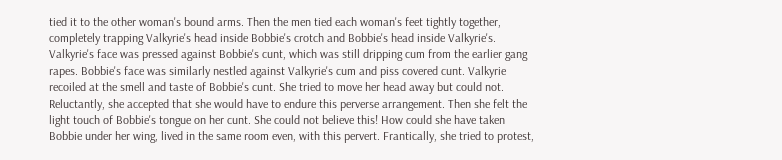tied it to the other woman's bound arms. Then the men tied each woman's feet tightly together, completely trapping Valkyrie's head inside Bobbie's crotch and Bobbie's head inside Valkyrie's. Valkyrie's face was pressed against Bobbie's cunt, which was still dripping cum from the earlier gang rapes. Bobbie's face was similarly nestled against Valkyrie's cum and piss covered cunt. Valkyrie recoiled at the smell and taste of Bobbie's cunt. She tried to move her head away but could not. Reluctantly, she accepted that she would have to endure this perverse arrangement. Then she felt the light touch of Bobbie's tongue on her cunt. She could not believe this! How could she have taken Bobbie under her wing, lived in the same room even, with this pervert. Frantically, she tried to protest,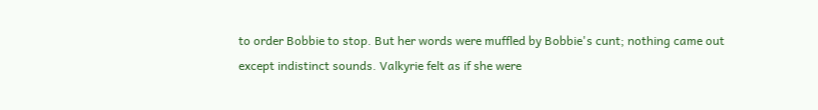to order Bobbie to stop. But her words were muffled by Bobbie's cunt; nothing came out except indistinct sounds. Valkyrie felt as if she were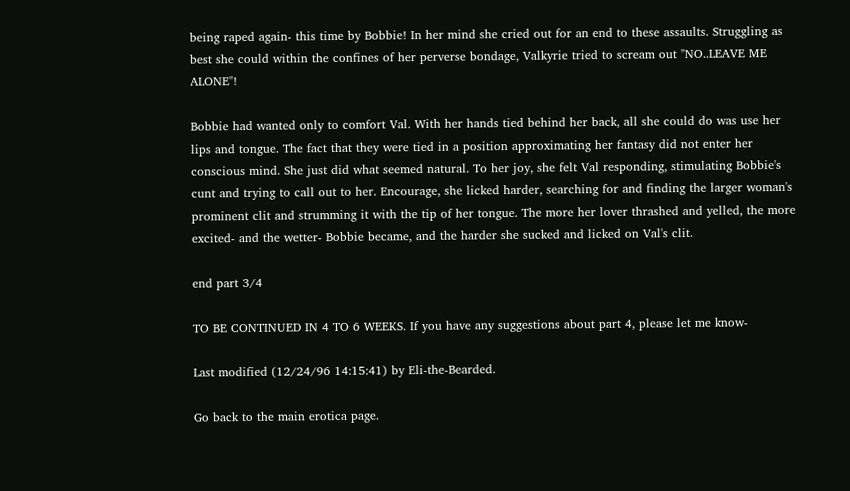being raped again- this time by Bobbie! In her mind she cried out for an end to these assaults. Struggling as best she could within the confines of her perverse bondage, Valkyrie tried to scream out "NO..LEAVE ME ALONE"!

Bobbie had wanted only to comfort Val. With her hands tied behind her back, all she could do was use her lips and tongue. The fact that they were tied in a position approximating her fantasy did not enter her conscious mind. She just did what seemed natural. To her joy, she felt Val responding, stimulating Bobbie's cunt and trying to call out to her. Encourage, she licked harder, searching for and finding the larger woman's prominent clit and strumming it with the tip of her tongue. The more her lover thrashed and yelled, the more excited- and the wetter- Bobbie became, and the harder she sucked and licked on Val's clit.

end part 3/4

TO BE CONTINUED IN 4 TO 6 WEEKS. If you have any suggestions about part 4, please let me know-

Last modified (12/24/96 14:15:41) by Eli-the-Bearded.

Go back to the main erotica page.